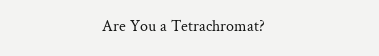Are You a Tetrachromat?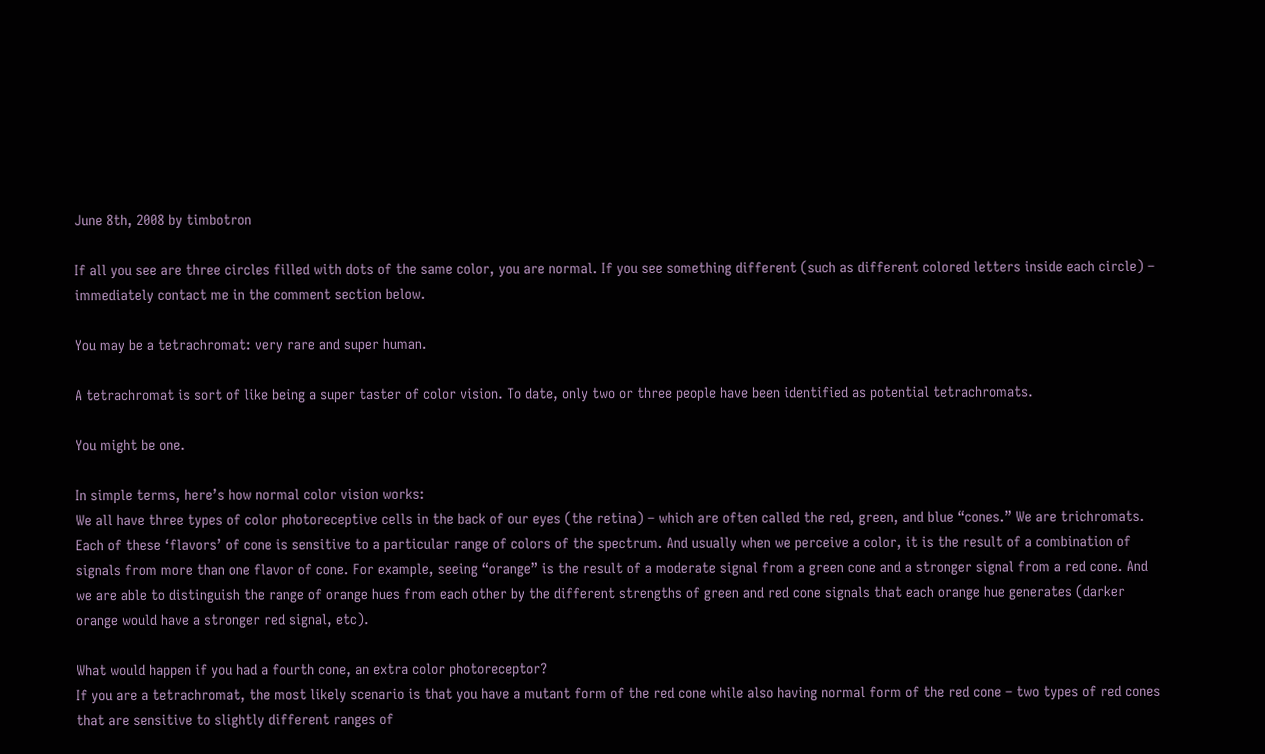June 8th, 2008 by timbotron

If all you see are three circles filled with dots of the same color, you are normal. If you see something different (such as different colored letters inside each circle) – immediately contact me in the comment section below.

You may be a tetrachromat: very rare and super human.

A tetrachromat is sort of like being a super taster of color vision. To date, only two or three people have been identified as potential tetrachromats.

You might be one.

In simple terms, here’s how normal color vision works:
We all have three types of color photoreceptive cells in the back of our eyes (the retina) – which are often called the red, green, and blue “cones.” We are trichromats. Each of these ‘flavors’ of cone is sensitive to a particular range of colors of the spectrum. And usually when we perceive a color, it is the result of a combination of signals from more than one flavor of cone. For example, seeing “orange” is the result of a moderate signal from a green cone and a stronger signal from a red cone. And we are able to distinguish the range of orange hues from each other by the different strengths of green and red cone signals that each orange hue generates (darker orange would have a stronger red signal, etc).

What would happen if you had a fourth cone, an extra color photoreceptor?
If you are a tetrachromat, the most likely scenario is that you have a mutant form of the red cone while also having normal form of the red cone – two types of red cones that are sensitive to slightly different ranges of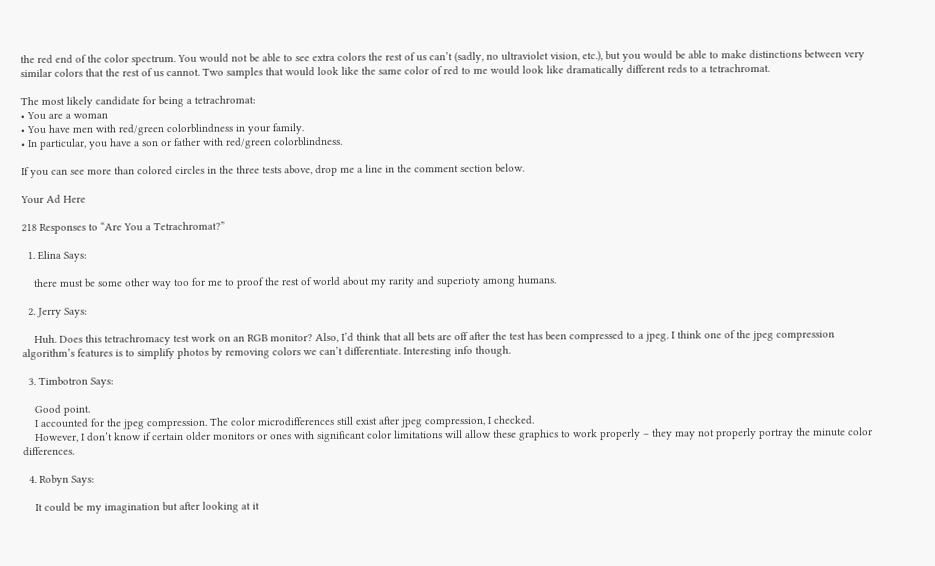the red end of the color spectrum. You would not be able to see extra colors the rest of us can’t (sadly, no ultraviolet vision, etc.), but you would be able to make distinctions between very similar colors that the rest of us cannot. Two samples that would look like the same color of red to me would look like dramatically different reds to a tetrachromat.

The most likely candidate for being a tetrachromat:
• You are a woman
• You have men with red/green colorblindness in your family.
• In particular, you have a son or father with red/green colorblindness.

If you can see more than colored circles in the three tests above, drop me a line in the comment section below.

Your Ad Here

218 Responses to “Are You a Tetrachromat?”

  1. Elina Says:

    there must be some other way too for me to proof the rest of world about my rarity and superioty among humans.

  2. Jerry Says:

    Huh. Does this tetrachromacy test work on an RGB monitor? Also, I’d think that all bets are off after the test has been compressed to a jpeg. I think one of the jpeg compression algorithm’s features is to simplify photos by removing colors we can’t differentiate. Interesting info though.

  3. Timbotron Says:

    Good point.
    I accounted for the jpeg compression. The color microdifferences still exist after jpeg compression, I checked.
    However, I don’t know if certain older monitors or ones with significant color limitations will allow these graphics to work properly – they may not properly portray the minute color differences.

  4. Robyn Says:

    It could be my imagination but after looking at it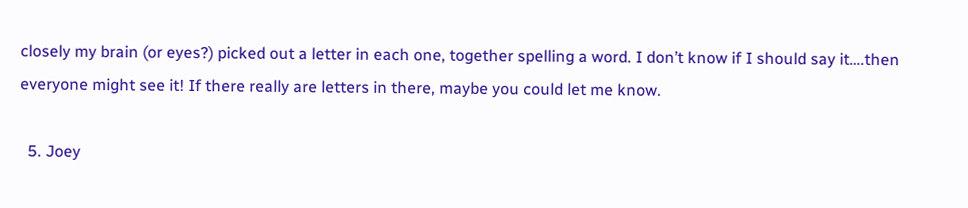closely my brain (or eyes?) picked out a letter in each one, together spelling a word. I don’t know if I should say it….then everyone might see it! If there really are letters in there, maybe you could let me know.

  5. Joey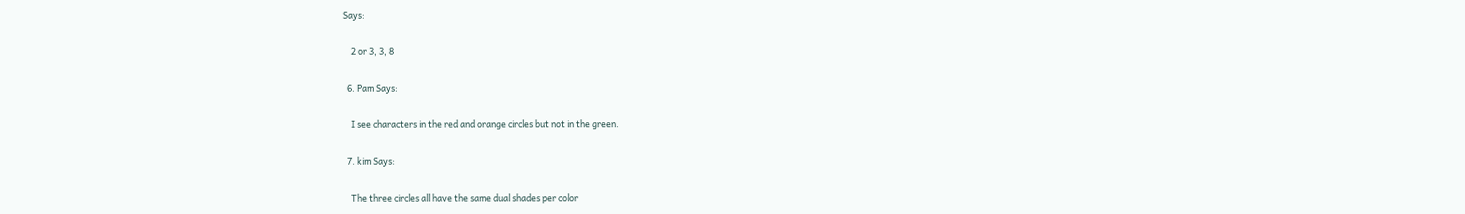Says:

    2 or 3, 3, 8

  6. Pam Says:

    I see characters in the red and orange circles but not in the green.

  7. kim Says:

    The three circles all have the same dual shades per color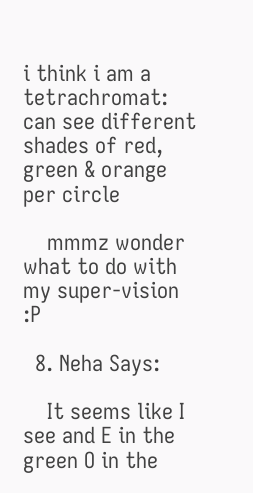i think i am a tetrachromat: can see different shades of red, green & orange per circle

    mmmz wonder what to do with my super-vision :P

  8. Neha Says:

    It seems like I see and E in the green O in the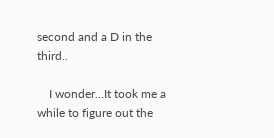second and a D in the third..

    I wonder…It took me a while to figure out the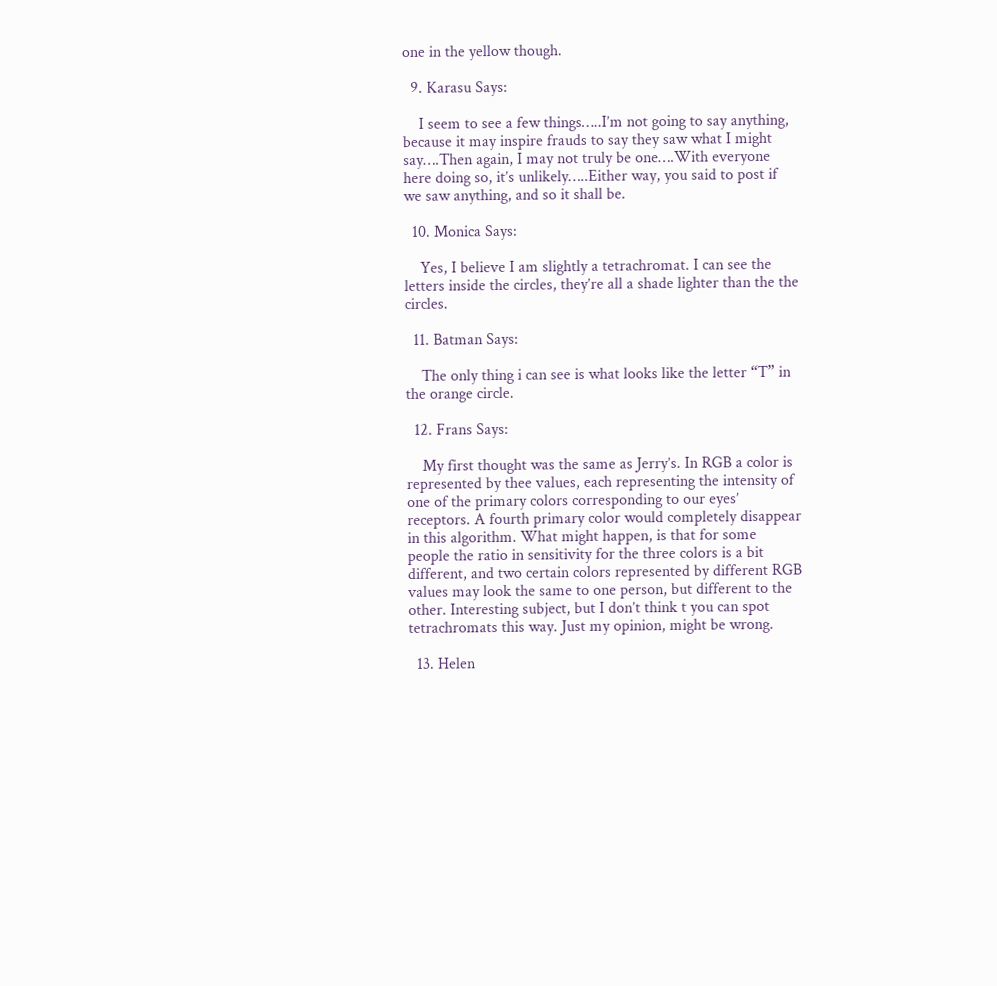one in the yellow though.

  9. Karasu Says:

    I seem to see a few things…..I’m not going to say anything, because it may inspire frauds to say they saw what I might say….Then again, I may not truly be one….With everyone here doing so, it’s unlikely…..Either way, you said to post if we saw anything, and so it shall be.

  10. Monica Says:

    Yes, I believe I am slightly a tetrachromat. I can see the letters inside the circles, they’re all a shade lighter than the the circles.

  11. Batman Says:

    The only thing i can see is what looks like the letter “T” in the orange circle.

  12. Frans Says:

    My first thought was the same as Jerry’s. In RGB a color is represented by thee values, each representing the intensity of one of the primary colors corresponding to our eyes’ receptors. A fourth primary color would completely disappear in this algorithm. What might happen, is that for some people the ratio in sensitivity for the three colors is a bit different, and two certain colors represented by different RGB values may look the same to one person, but different to the other. Interesting subject, but I don’t think t you can spot tetrachromats this way. Just my opinion, might be wrong.

  13. Helen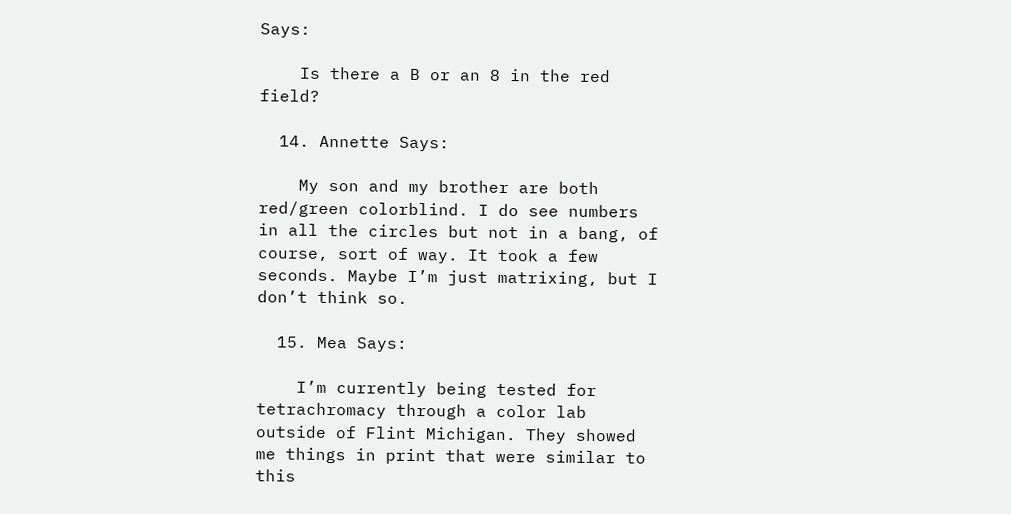Says:

    Is there a B or an 8 in the red field?

  14. Annette Says:

    My son and my brother are both red/green colorblind. I do see numbers in all the circles but not in a bang, of course, sort of way. It took a few seconds. Maybe I’m just matrixing, but I don’t think so.

  15. Mea Says:

    I’m currently being tested for tetrachromacy through a color lab outside of Flint Michigan. They showed me things in print that were similar to this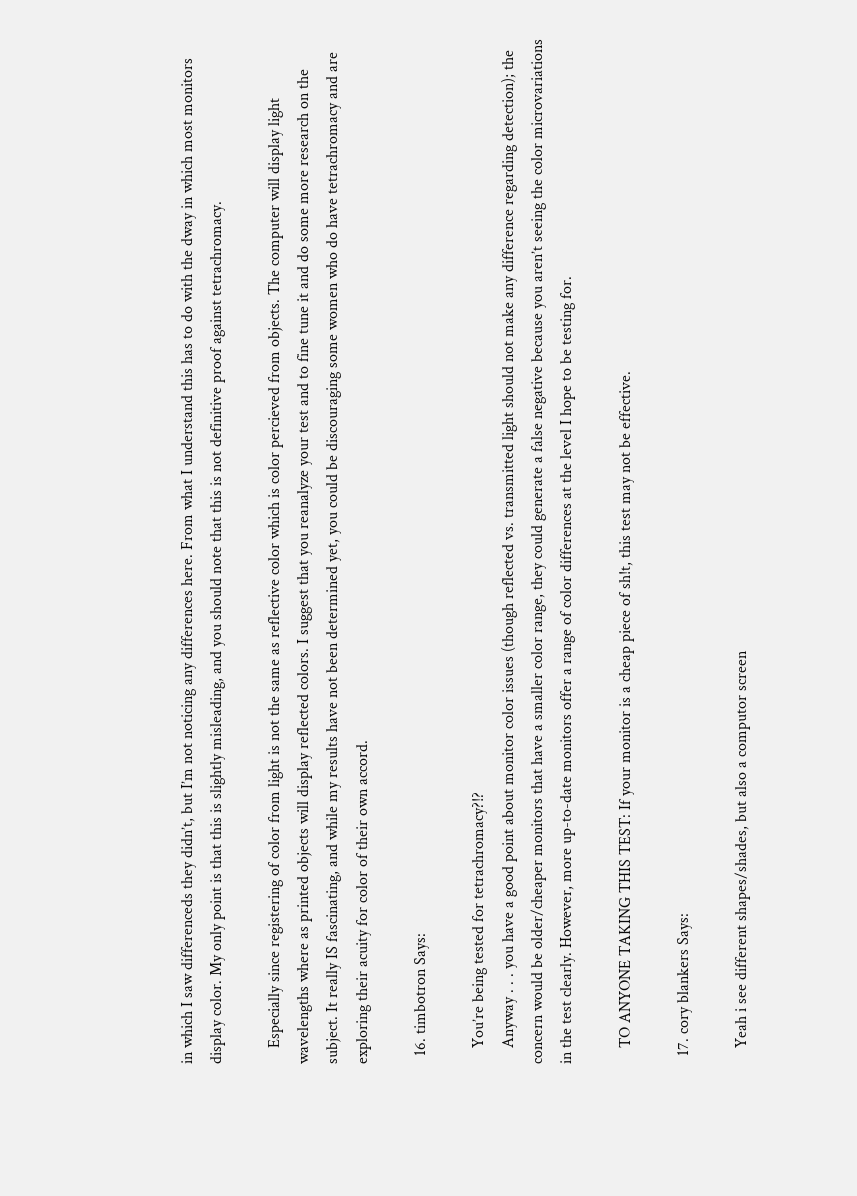in which I saw differenceds they didn’t, but I’m not noticing any differences here. From what I understand this has to do with the dway in which most monitors display color. My only point is that this is slightly misleading, and you should note that this is not definitive proof against tetrachromacy.

    Especially since registering of color from light is not the same as reflective color which is color percieved from objects. The computer will display light wavelengths where as printed objects will display reflected colors. I suggest that you reanalyze your test and to fine tune it and do some more research on the subject. It really IS fascinating, and while my results have not been determined yet, you could be discouraging some women who do have tetrachromacy and are exploring their acuity for color of their own accord.

  16. timbotron Says:

    You’re being tested for tetrachromacy?!?
    Anyway . . . you have a good point about monitor color issues (though reflected vs. transmitted light should not make any difference regarding detection); the concern would be older/cheaper monitors that have a smaller color range, they could generate a false negative because you aren’t seeing the color microvariations in the test clearly. However, more up-to-date monitors offer a range of color differences at the level I hope to be testing for.

    TO ANYONE TAKING THIS TEST: If your monitor is a cheap piece of sh!t, this test may not be effective.

  17. cory blankers Says:

    Yeah i see different shapes/shades, but also a computor screen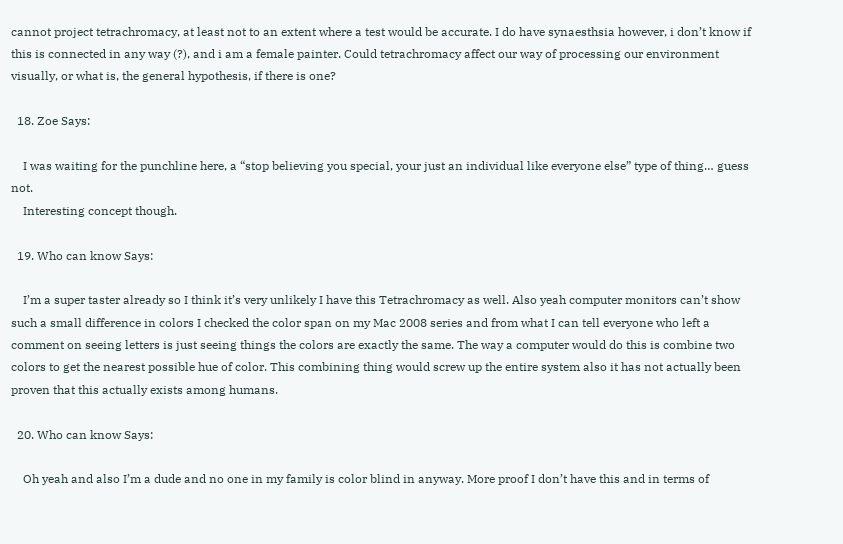cannot project tetrachromacy, at least not to an extent where a test would be accurate. I do have synaesthsia however, i don’t know if this is connected in any way (?), and i am a female painter. Could tetrachromacy affect our way of processing our environment visually, or what is, the general hypothesis, if there is one?

  18. Zoe Says:

    I was waiting for the punchline here, a “stop believing you special, your just an individual like everyone else” type of thing… guess not.
    Interesting concept though.

  19. Who can know Says:

    I’m a super taster already so I think it’s very unlikely I have this Tetrachromacy as well. Also yeah computer monitors can’t show such a small difference in colors I checked the color span on my Mac 2008 series and from what I can tell everyone who left a comment on seeing letters is just seeing things the colors are exactly the same. The way a computer would do this is combine two colors to get the nearest possible hue of color. This combining thing would screw up the entire system also it has not actually been proven that this actually exists among humans.

  20. Who can know Says:

    Oh yeah and also I’m a dude and no one in my family is color blind in anyway. More proof I don’t have this and in terms of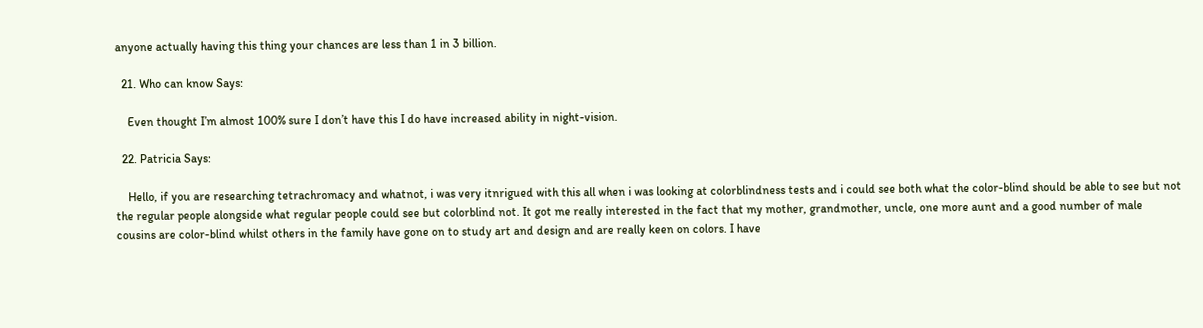anyone actually having this thing your chances are less than 1 in 3 billion.

  21. Who can know Says:

    Even thought I’m almost 100% sure I don’t have this I do have increased ability in night-vision.

  22. Patricia Says:

    Hello, if you are researching tetrachromacy and whatnot, i was very itnrigued with this all when i was looking at colorblindness tests and i could see both what the color-blind should be able to see but not the regular people alongside what regular people could see but colorblind not. It got me really interested in the fact that my mother, grandmother, uncle, one more aunt and a good number of male cousins are color-blind whilst others in the family have gone on to study art and design and are really keen on colors. I have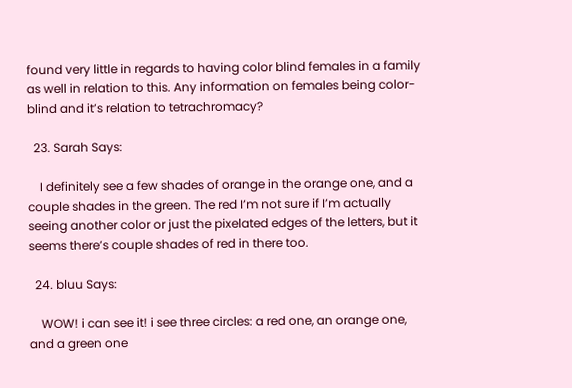found very little in regards to having color blind females in a family as well in relation to this. Any information on females being color-blind and it’s relation to tetrachromacy?

  23. Sarah Says:

    I definitely see a few shades of orange in the orange one, and a couple shades in the green. The red I’m not sure if I’m actually seeing another color or just the pixelated edges of the letters, but it seems there’s couple shades of red in there too.

  24. bluu Says:

    WOW! i can see it! i see three circles: a red one, an orange one, and a green one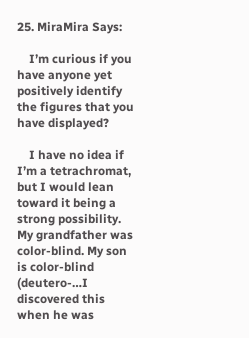25. MiraMira Says:

    I’m curious if you have anyone yet positively identify the figures that you have displayed?

    I have no idea if I’m a tetrachromat, but I would lean toward it being a strong possibility. My grandfather was color-blind. My son is color-blind (deutero-…I discovered this when he was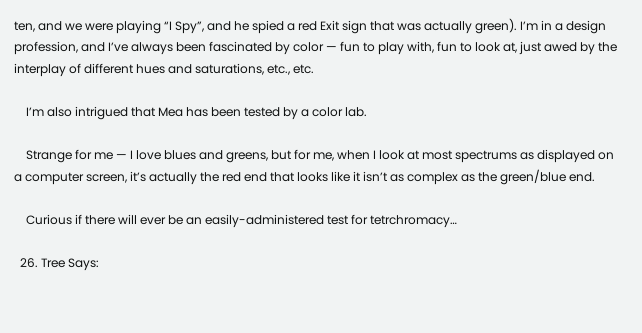ten, and we were playing “I Spy”, and he spied a red Exit sign that was actually green). I’m in a design profession, and I’ve always been fascinated by color — fun to play with, fun to look at, just awed by the interplay of different hues and saturations, etc., etc.

    I’m also intrigued that Mea has been tested by a color lab.

    Strange for me — I love blues and greens, but for me, when I look at most spectrums as displayed on a computer screen, it’s actually the red end that looks like it isn’t as complex as the green/blue end.

    Curious if there will ever be an easily-administered test for tetrchromacy…

  26. Tree Says: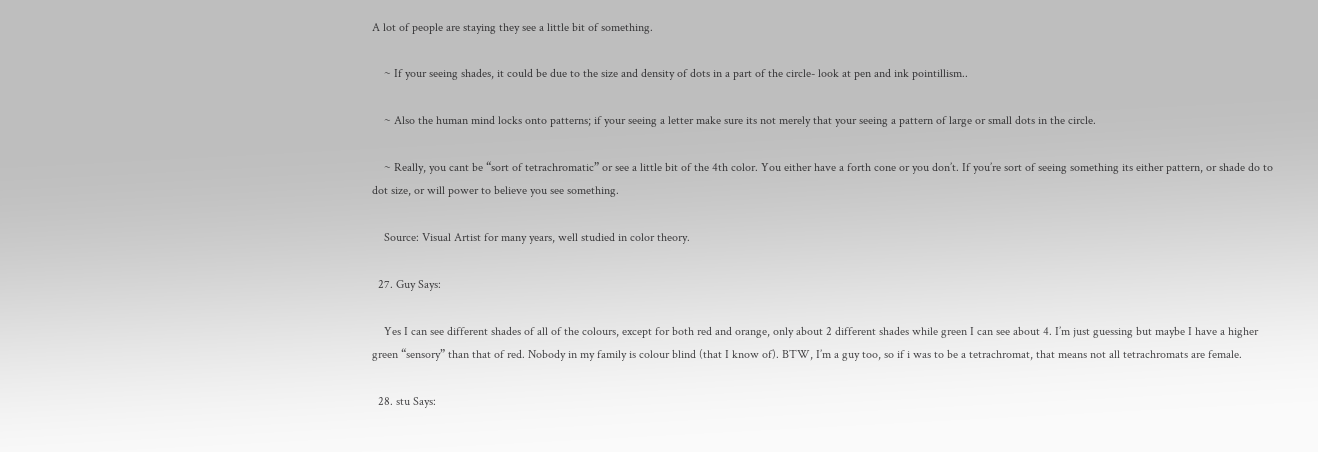A lot of people are staying they see a little bit of something.

    ~ If your seeing shades, it could be due to the size and density of dots in a part of the circle- look at pen and ink pointillism..

    ~ Also the human mind locks onto patterns; if your seeing a letter make sure its not merely that your seeing a pattern of large or small dots in the circle.

    ~ Really, you cant be “sort of tetrachromatic” or see a little bit of the 4th color. You either have a forth cone or you don’t. If you’re sort of seeing something its either pattern, or shade do to dot size, or will power to believe you see something.

    Source: Visual Artist for many years, well studied in color theory.

  27. Guy Says:

    Yes I can see different shades of all of the colours, except for both red and orange, only about 2 different shades while green I can see about 4. I’m just guessing but maybe I have a higher green “sensory” than that of red. Nobody in my family is colour blind (that I know of). BTW, I’m a guy too, so if i was to be a tetrachromat, that means not all tetrachromats are female.

  28. stu Says: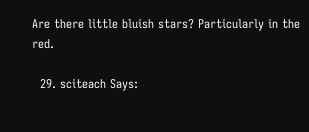Are there little bluish stars? Particularly in the red.

  29. sciteach Says: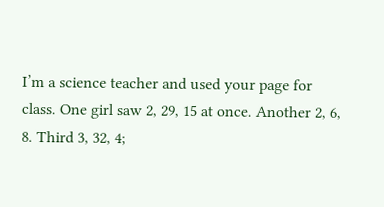I’m a science teacher and used your page for class. One girl saw 2, 29, 15 at once. Another 2, 6, 8. Third 3, 32, 4;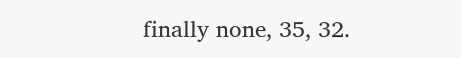finally none, 35, 32.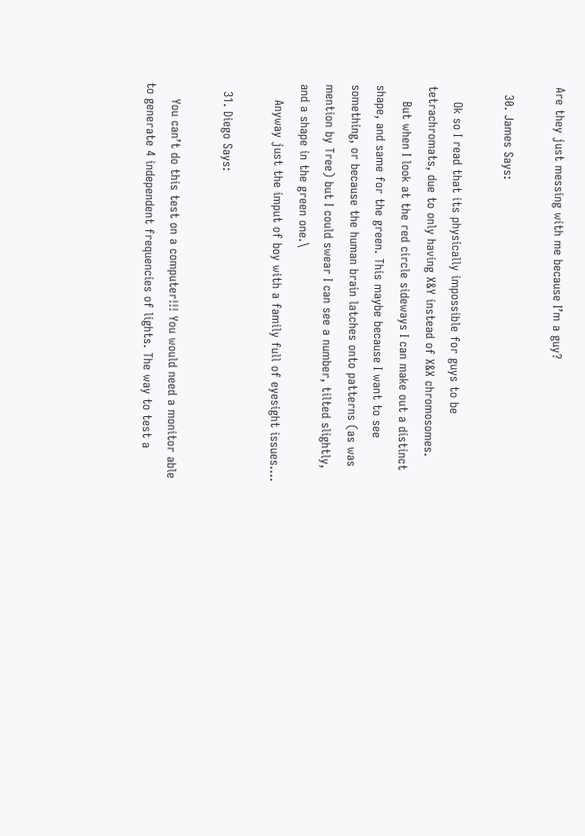Are they just messing with me because I’m a guy?

  30. James Says:

    Ok so I read that its physically impossible for guys to be tetrachromats, due to only having X&Y instead of X&X chromosomes.
    But when I look at the red circle sideways I can make out a distinct shape, and same for the green. This maybe because I want to see something, or because the human brain latches onto patterns (as was mention by Tree) but I could swear I can see a number, tilted slightly, and a shape in the green one.\
    Anyway just the imput of boy with a family full of eyesight issues….

  31. Diego Says:

    You can’t do this test on a computer!!! You would need a monitor able to generate 4 independent frequencies of lights. The way to test a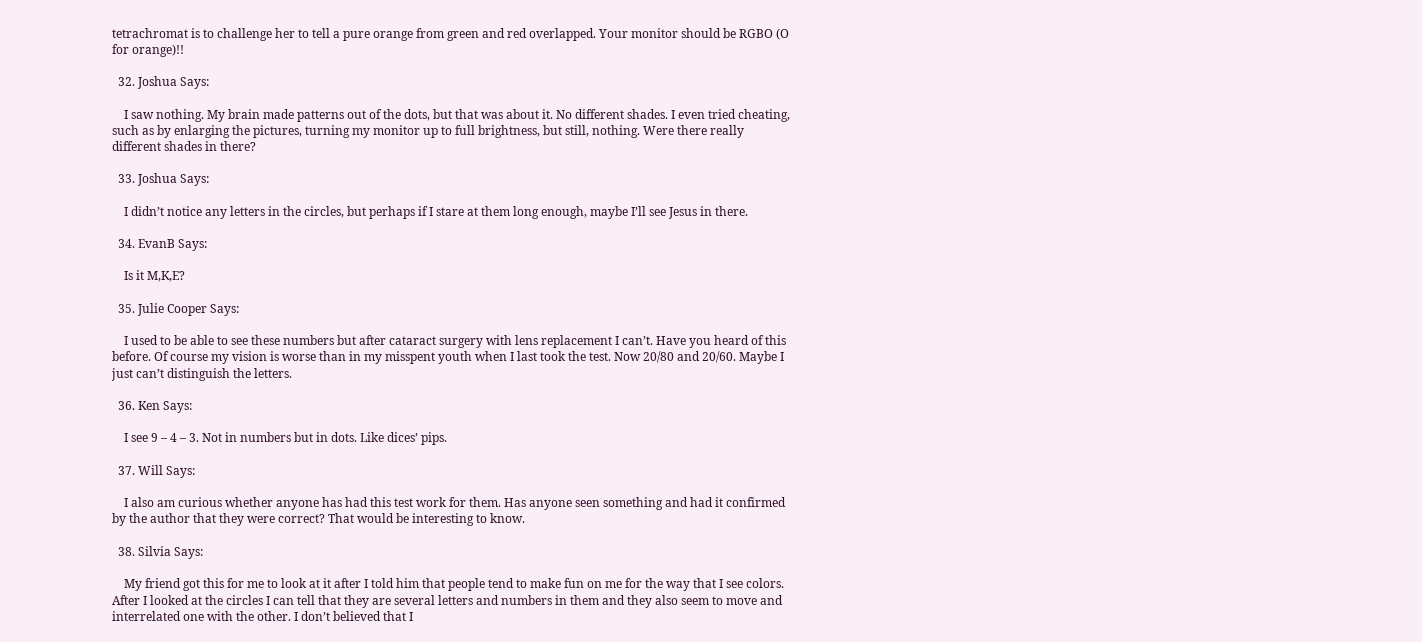tetrachromat is to challenge her to tell a pure orange from green and red overlapped. Your monitor should be RGBO (O for orange)!!

  32. Joshua Says:

    I saw nothing. My brain made patterns out of the dots, but that was about it. No different shades. I even tried cheating, such as by enlarging the pictures, turning my monitor up to full brightness, but still, nothing. Were there really different shades in there?

  33. Joshua Says:

    I didn’t notice any letters in the circles, but perhaps if I stare at them long enough, maybe I’ll see Jesus in there.

  34. EvanB Says:

    Is it M,K,E?

  35. Julie Cooper Says:

    I used to be able to see these numbers but after cataract surgery with lens replacement I can’t. Have you heard of this before. Of course my vision is worse than in my misspent youth when I last took the test. Now 20/80 and 20/60. Maybe I just can’t distinguish the letters.

  36. Ken Says:

    I see 9 – 4 – 3. Not in numbers but in dots. Like dices’ pips.

  37. Will Says:

    I also am curious whether anyone has had this test work for them. Has anyone seen something and had it confirmed by the author that they were correct? That would be interesting to know.

  38. Silvia Says:

    My friend got this for me to look at it after I told him that people tend to make fun on me for the way that I see colors. After I looked at the circles I can tell that they are several letters and numbers in them and they also seem to move and interrelated one with the other. I don’t believed that I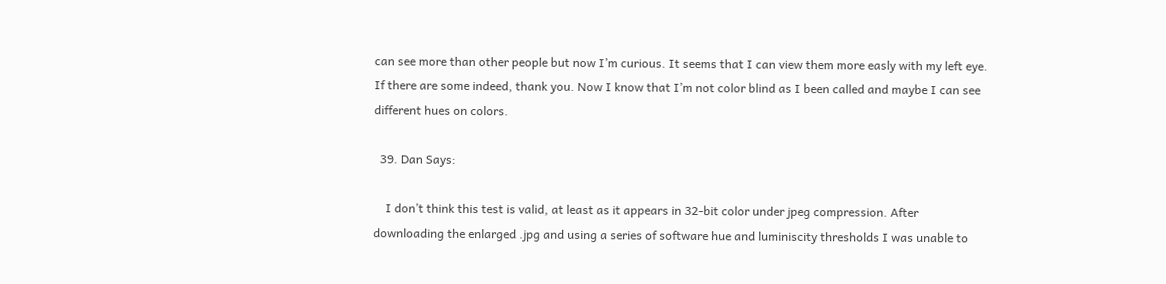can see more than other people but now I’m curious. It seems that I can view them more easly with my left eye. If there are some indeed, thank you. Now I know that I’m not color blind as I been called and maybe I can see different hues on colors.

  39. Dan Says:

    I don’t think this test is valid, at least as it appears in 32-bit color under jpeg compression. After downloading the enlarged .jpg and using a series of software hue and luminiscity thresholds I was unable to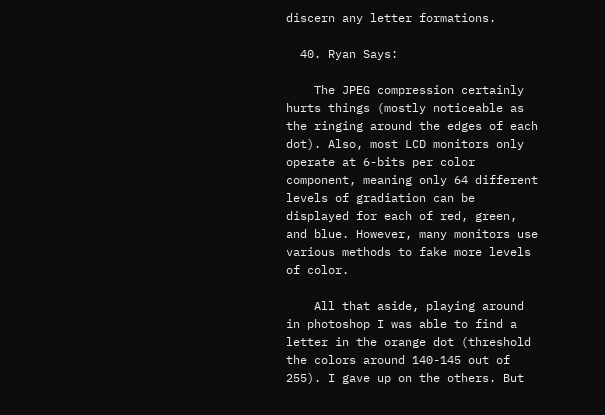discern any letter formations.

  40. Ryan Says:

    The JPEG compression certainly hurts things (mostly noticeable as the ringing around the edges of each dot). Also, most LCD monitors only operate at 6-bits per color component, meaning only 64 different levels of gradiation can be displayed for each of red, green, and blue. However, many monitors use various methods to fake more levels of color.

    All that aside, playing around in photoshop I was able to find a letter in the orange dot (threshold the colors around 140-145 out of 255). I gave up on the others. But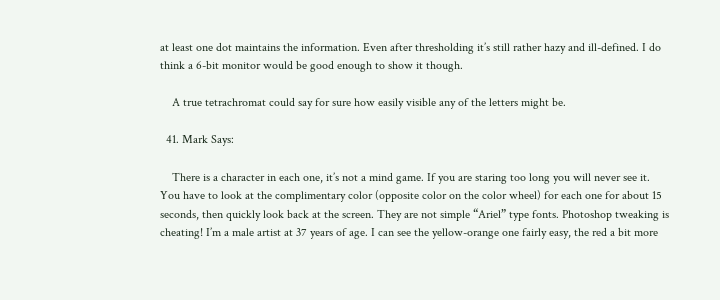at least one dot maintains the information. Even after thresholding it’s still rather hazy and ill-defined. I do think a 6-bit monitor would be good enough to show it though.

    A true tetrachromat could say for sure how easily visible any of the letters might be.

  41. Mark Says:

    There is a character in each one, it’s not a mind game. If you are staring too long you will never see it. You have to look at the complimentary color (opposite color on the color wheel) for each one for about 15 seconds, then quickly look back at the screen. They are not simple “Ariel” type fonts. Photoshop tweaking is cheating! I’m a male artist at 37 years of age. I can see the yellow-orange one fairly easy, the red a bit more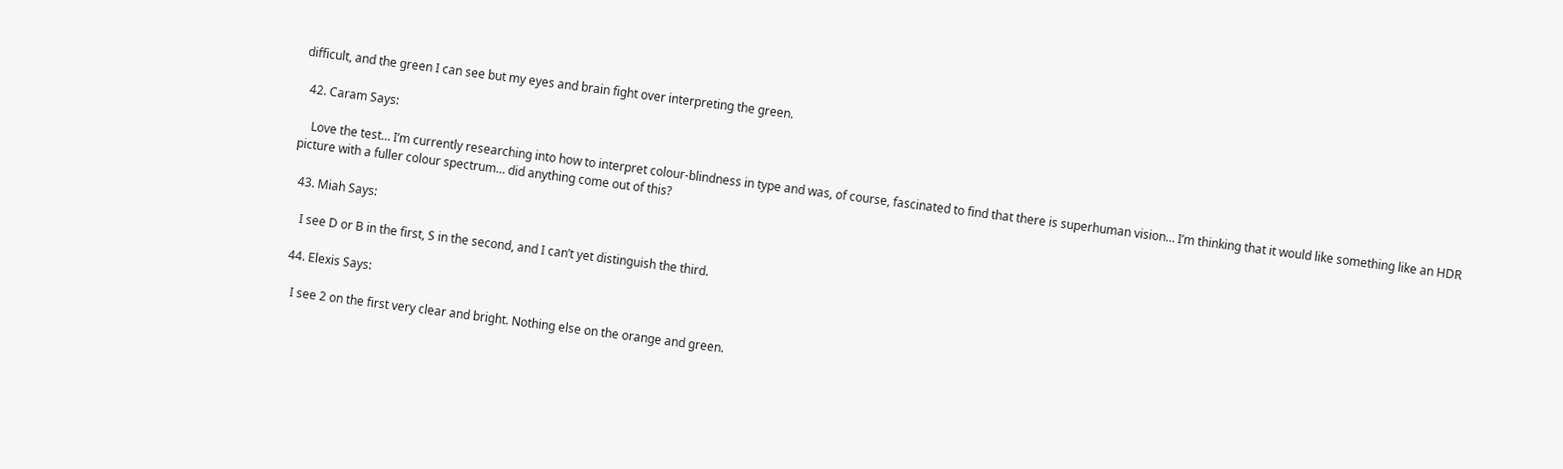difficult, and the green I can see but my eyes and brain fight over interpreting the green.

  42. Caram Says:

    Love the test… I’m currently researching into how to interpret colour-blindness in type and was, of course, fascinated to find that there is superhuman vision… I’m thinking that it would like something like an HDR picture with a fuller colour spectrum… did anything come out of this?

  43. Miah Says:

    I see D or B in the first, S in the second, and I can’t yet distinguish the third.

  44. Elexis Says:

    I see 2 on the first very clear and bright. Nothing else on the orange and green.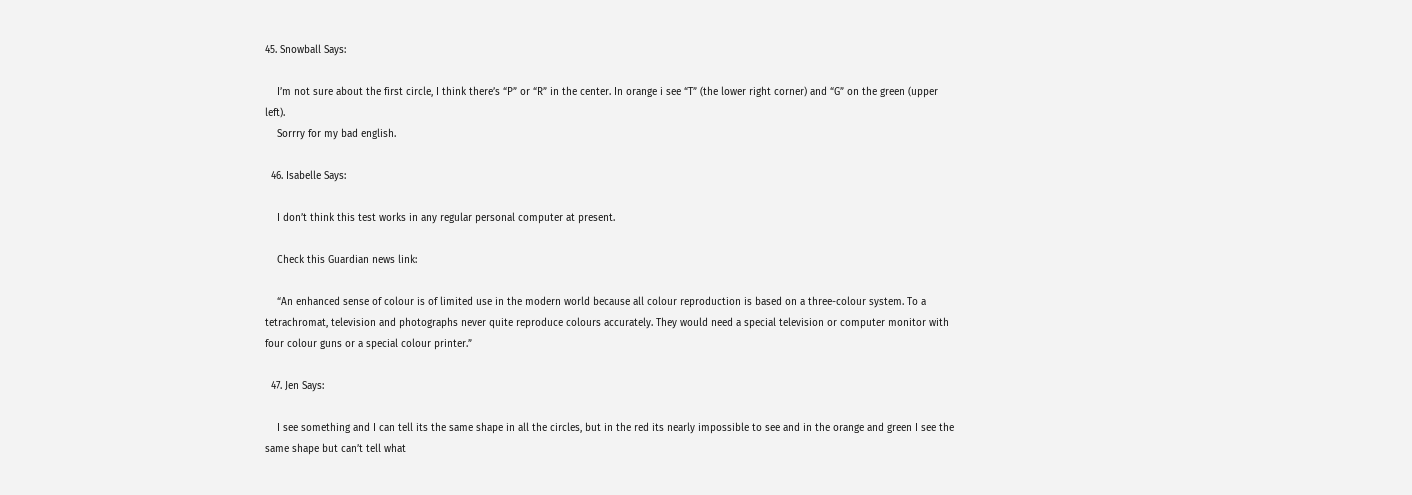45. Snowball Says:

    I’m not sure about the first circle, I think there’s “P” or “R” in the center. In orange i see “T” (the lower right corner) and “G” on the green (upper left).
    Sorrry for my bad english.

  46. Isabelle Says:

    I don’t think this test works in any regular personal computer at present.

    Check this Guardian news link:

    “An enhanced sense of colour is of limited use in the modern world because all colour reproduction is based on a three-colour system. To a tetrachromat, television and photographs never quite reproduce colours accurately. They would need a special television or computer monitor with four colour guns or a special colour printer.”

  47. Jen Says:

    I see something and I can tell its the same shape in all the circles, but in the red its nearly impossible to see and in the orange and green I see the same shape but can’t tell what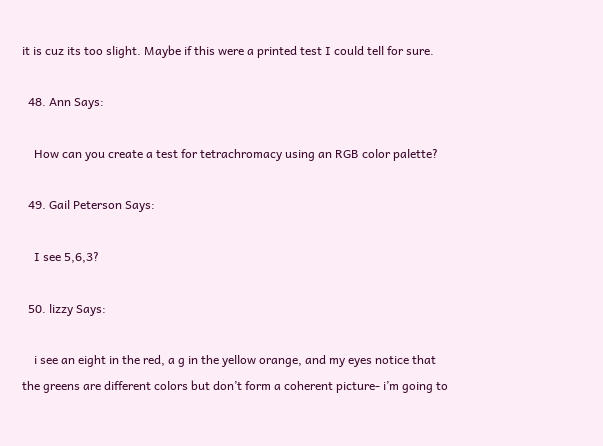it is cuz its too slight. Maybe if this were a printed test I could tell for sure.

  48. Ann Says:

    How can you create a test for tetrachromacy using an RGB color palette?

  49. Gail Peterson Says:

    I see 5,6,3?

  50. lizzy Says:

    i see an eight in the red, a g in the yellow orange, and my eyes notice that the greens are different colors but don’t form a coherent picture- i’m going to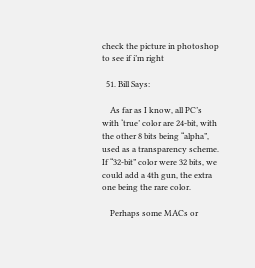check the picture in photoshop to see if i’m right

  51. Bill Says:

    As far as I know, all PC’s with ‘true’ color are 24-bit, with the other 8 bits being “alpha”, used as a transparency scheme. If “32-bit” color were 32 bits, we could add a 4th gun, the extra one being the rare color.

    Perhaps some MACs or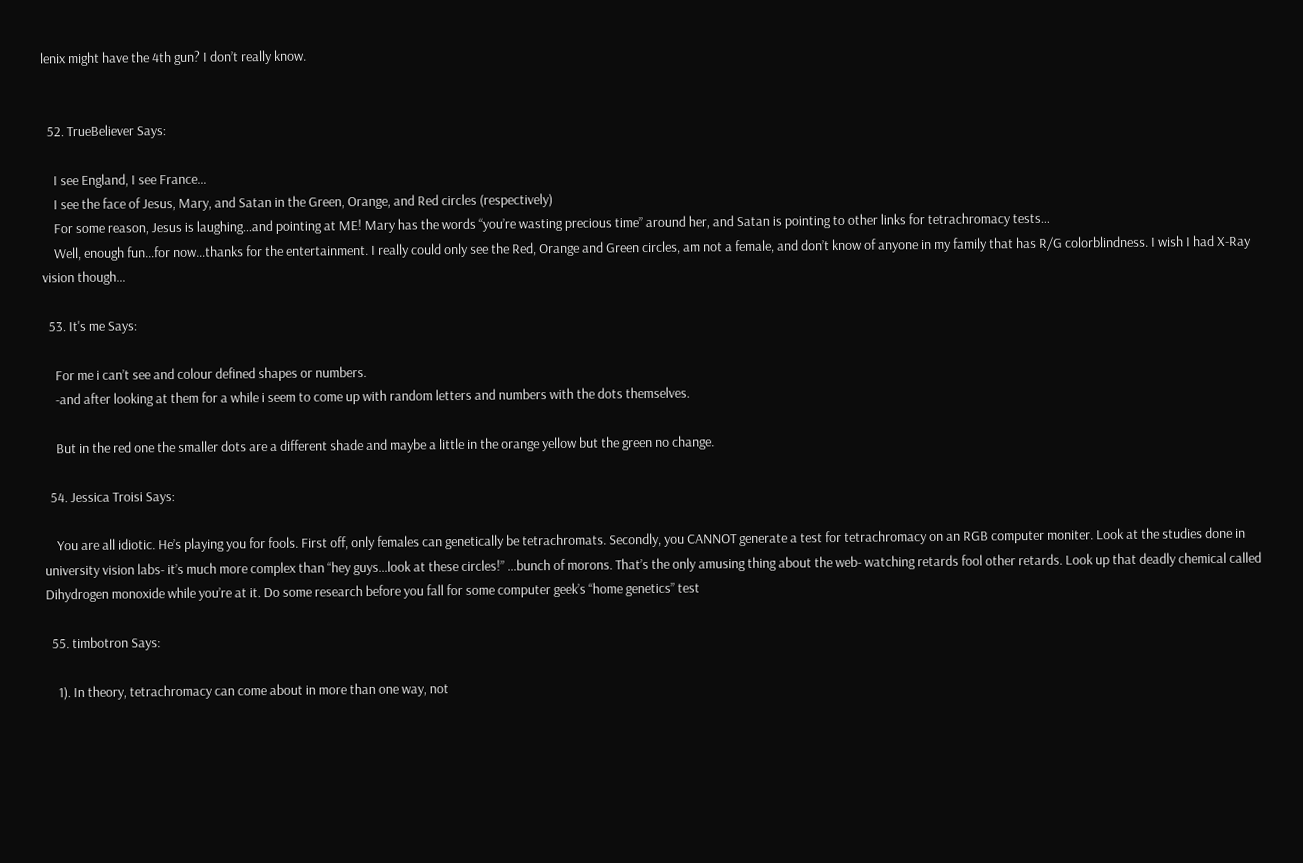lenix might have the 4th gun? I don’t really know.


  52. TrueBeliever Says:

    I see England, I see France…
    I see the face of Jesus, Mary, and Satan in the Green, Orange, and Red circles (respectively)
    For some reason, Jesus is laughing…and pointing at ME! Mary has the words “you’re wasting precious time” around her, and Satan is pointing to other links for tetrachromacy tests…
    Well, enough fun…for now…thanks for the entertainment. I really could only see the Red, Orange and Green circles, am not a female, and don’t know of anyone in my family that has R/G colorblindness. I wish I had X-Ray vision though…

  53. It's me Says:

    For me i can’t see and colour defined shapes or numbers.
    -and after looking at them for a while i seem to come up with random letters and numbers with the dots themselves.

    But in the red one the smaller dots are a different shade and maybe a little in the orange yellow but the green no change.

  54. Jessica Troisi Says:

    You are all idiotic. He’s playing you for fools. First off, only females can genetically be tetrachromats. Secondly, you CANNOT generate a test for tetrachromacy on an RGB computer moniter. Look at the studies done in university vision labs- it’s much more complex than “hey guys…look at these circles!” …bunch of morons. That’s the only amusing thing about the web- watching retards fool other retards. Look up that deadly chemical called Dihydrogen monoxide while you’re at it. Do some research before you fall for some computer geek’s “home genetics” test

  55. timbotron Says:

    1). In theory, tetrachromacy can come about in more than one way, not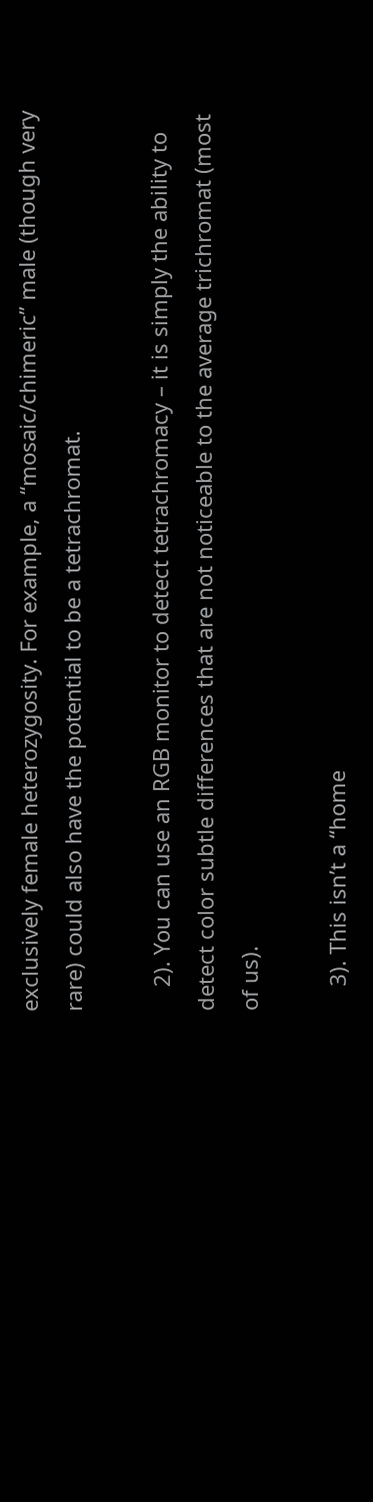exclusively female heterozygosity. For example, a “mosaic/chimeric” male (though very rare) could also have the potential to be a tetrachromat.

    2). You can use an RGB monitor to detect tetrachromacy – it is simply the ability to detect color subtle differences that are not noticeable to the average trichromat (most of us).

    3). This isn’t a “home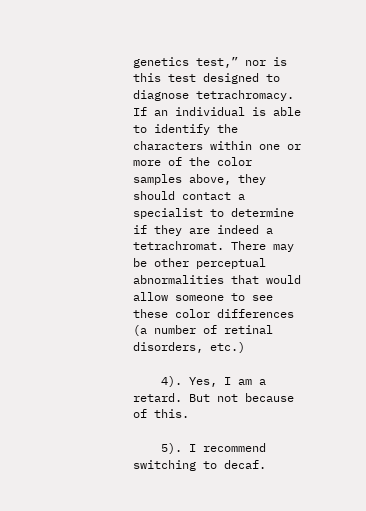genetics test,” nor is this test designed to diagnose tetrachromacy. If an individual is able to identify the characters within one or more of the color samples above, they should contact a specialist to determine if they are indeed a tetrachromat. There may be other perceptual abnormalities that would allow someone to see these color differences (a number of retinal disorders, etc.)

    4). Yes, I am a retard. But not because of this.

    5). I recommend switching to decaf.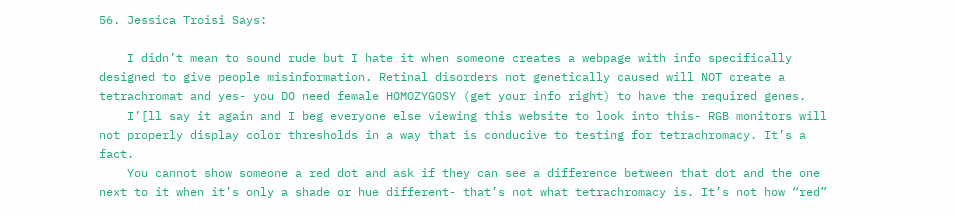56. Jessica Troisi Says:

    I didn’t mean to sound rude but I hate it when someone creates a webpage with info specifically designed to give people misinformation. Retinal disorders not genetically caused will NOT create a tetrachromat and yes- you DO need female HOMOZYGOSY (get your info right) to have the required genes.
    I’[ll say it again and I beg everyone else viewing this website to look into this- RGB monitors will not properly display color thresholds in a way that is conducive to testing for tetrachromacy. It’s a fact.
    You cannot show someone a red dot and ask if they can see a difference between that dot and the one next to it when it’s only a shade or hue different- that’s not what tetrachromacy is. It’s not how “red”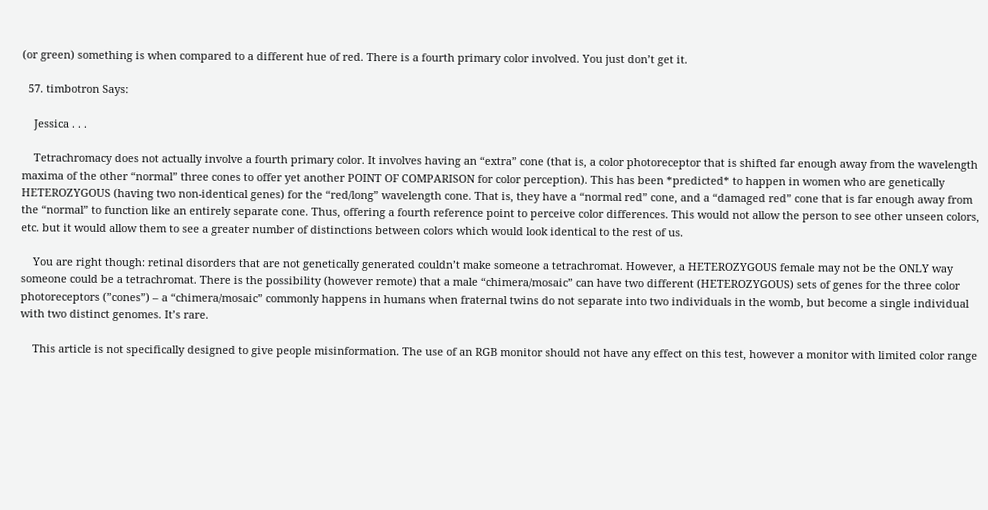(or green) something is when compared to a different hue of red. There is a fourth primary color involved. You just don’t get it.

  57. timbotron Says:

    Jessica . . .

    Tetrachromacy does not actually involve a fourth primary color. It involves having an “extra” cone (that is, a color photoreceptor that is shifted far enough away from the wavelength maxima of the other “normal” three cones to offer yet another POINT OF COMPARISON for color perception). This has been *predicted* to happen in women who are genetically HETEROZYGOUS (having two non-identical genes) for the “red/long” wavelength cone. That is, they have a “normal red” cone, and a “damaged red” cone that is far enough away from the “normal” to function like an entirely separate cone. Thus, offering a fourth reference point to perceive color differences. This would not allow the person to see other unseen colors, etc. but it would allow them to see a greater number of distinctions between colors which would look identical to the rest of us.

    You are right though: retinal disorders that are not genetically generated couldn’t make someone a tetrachromat. However, a HETEROZYGOUS female may not be the ONLY way someone could be a tetrachromat. There is the possibility (however remote) that a male “chimera/mosaic” can have two different (HETEROZYGOUS) sets of genes for the three color photoreceptors (”cones”) – a “chimera/mosaic” commonly happens in humans when fraternal twins do not separate into two individuals in the womb, but become a single individual with two distinct genomes. It’s rare.

    This article is not specifically designed to give people misinformation. The use of an RGB monitor should not have any effect on this test, however a monitor with limited color range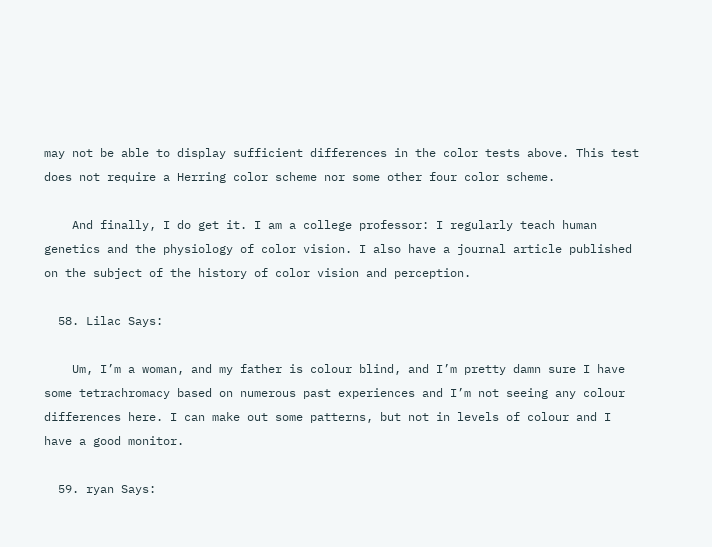may not be able to display sufficient differences in the color tests above. This test does not require a Herring color scheme nor some other four color scheme.

    And finally, I do get it. I am a college professor: I regularly teach human genetics and the physiology of color vision. I also have a journal article published on the subject of the history of color vision and perception.

  58. Lilac Says:

    Um, I’m a woman, and my father is colour blind, and I’m pretty damn sure I have some tetrachromacy based on numerous past experiences and I’m not seeing any colour differences here. I can make out some patterns, but not in levels of colour and I have a good monitor.

  59. ryan Says: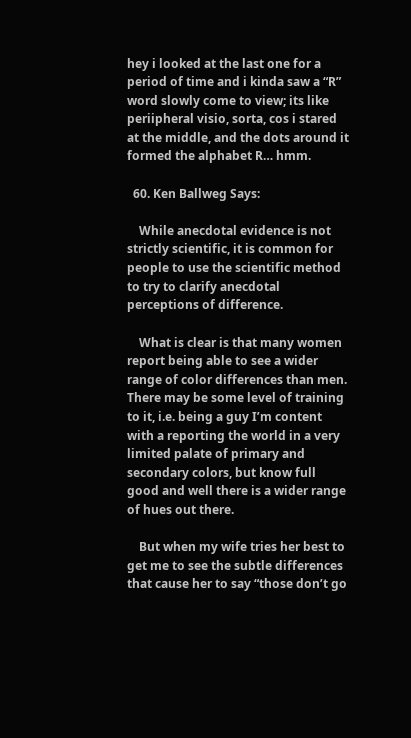hey i looked at the last one for a period of time and i kinda saw a “R” word slowly come to view; its like periipheral visio, sorta, cos i stared at the middle, and the dots around it formed the alphabet R… hmm.

  60. Ken Ballweg Says:

    While anecdotal evidence is not strictly scientific, it is common for people to use the scientific method to try to clarify anecdotal perceptions of difference.

    What is clear is that many women report being able to see a wider range of color differences than men. There may be some level of training to it, i.e. being a guy I’m content with a reporting the world in a very limited palate of primary and secondary colors, but know full good and well there is a wider range of hues out there.

    But when my wife tries her best to get me to see the subtle differences that cause her to say “those don’t go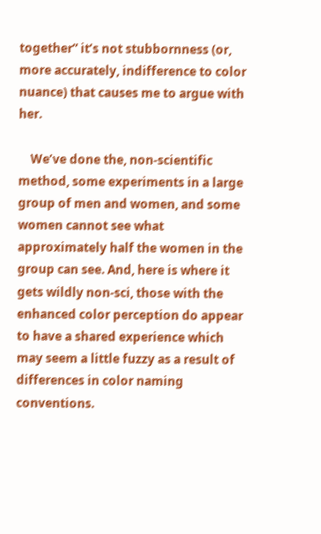together” it’s not stubbornness (or, more accurately, indifference to color nuance) that causes me to argue with her.

    We’ve done the, non-scientific method, some experiments in a large group of men and women, and some women cannot see what approximately half the women in the group can see. And, here is where it gets wildly non-sci, those with the enhanced color perception do appear to have a shared experience which may seem a little fuzzy as a result of differences in color naming conventions.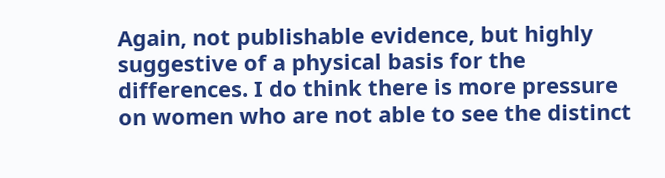Again, not publishable evidence, but highly suggestive of a physical basis for the differences. I do think there is more pressure on women who are not able to see the distinct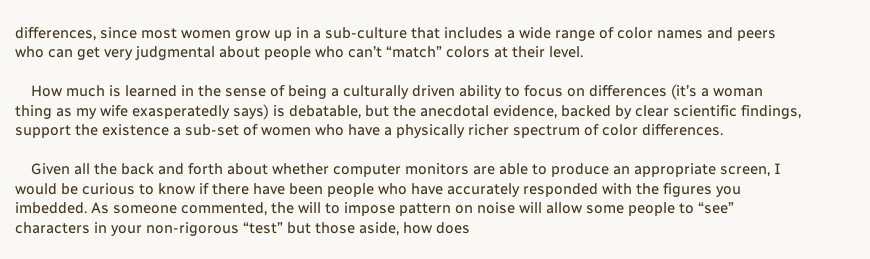differences, since most women grow up in a sub-culture that includes a wide range of color names and peers who can get very judgmental about people who can’t “match” colors at their level.

    How much is learned in the sense of being a culturally driven ability to focus on differences (it’s a woman thing as my wife exasperatedly says) is debatable, but the anecdotal evidence, backed by clear scientific findings, support the existence a sub-set of women who have a physically richer spectrum of color differences.

    Given all the back and forth about whether computer monitors are able to produce an appropriate screen, I would be curious to know if there have been people who have accurately responded with the figures you imbedded. As someone commented, the will to impose pattern on noise will allow some people to “see” characters in your non-rigorous “test” but those aside, how does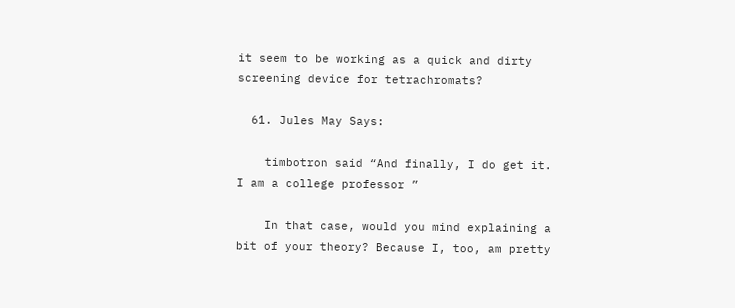it seem to be working as a quick and dirty screening device for tetrachromats?

  61. Jules May Says:

    timbotron said “And finally, I do get it. I am a college professor ”

    In that case, would you mind explaining a bit of your theory? Because I, too, am pretty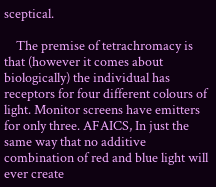sceptical.

    The premise of tetrachromacy is that (however it comes about biologically) the individual has receptors for four different colours of light. Monitor screens have emitters for only three. AFAICS, In just the same way that no additive combination of red and blue light will ever create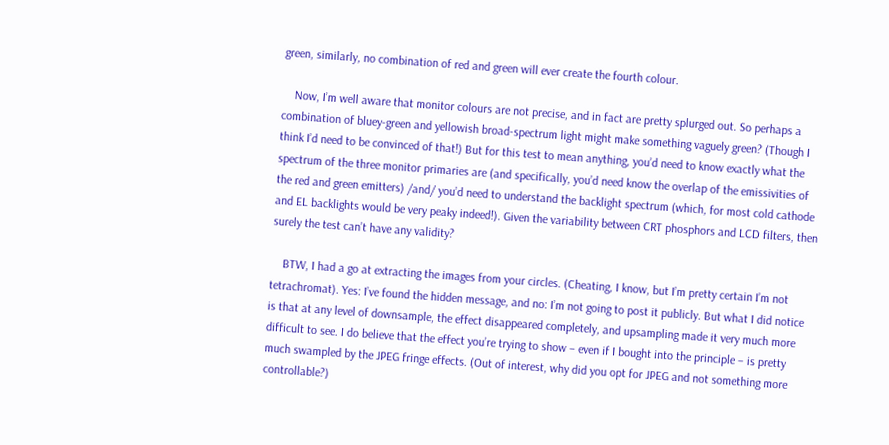green, similarly, no combination of red and green will ever create the fourth colour.

    Now, I’m well aware that monitor colours are not precise, and in fact are pretty splurged out. So perhaps a combination of bluey-green and yellowish broad-spectrum light might make something vaguely green? (Though I think I’d need to be convinced of that!) But for this test to mean anything, you’d need to know exactly what the spectrum of the three monitor primaries are (and specifically, you’d need know the overlap of the emissivities of the red and green emitters) /and/ you’d need to understand the backlight spectrum (which, for most cold cathode and EL backlights would be very peaky indeed!). Given the variability between CRT phosphors and LCD filters, then surely the test can’t have any validity?

    BTW, I had a go at extracting the images from your circles. (Cheating, I know, but I’m pretty certain I’m not tetrachromat). Yes: I’ve found the hidden message, and no: I’m not going to post it publicly. But what I did notice is that at any level of downsample, the effect disappeared completely, and upsampling made it very much more difficult to see. I do believe that the effect you’re trying to show – even if I bought into the principle – is pretty much swampled by the JPEG fringe effects. (Out of interest, why did you opt for JPEG and not something more controllable?)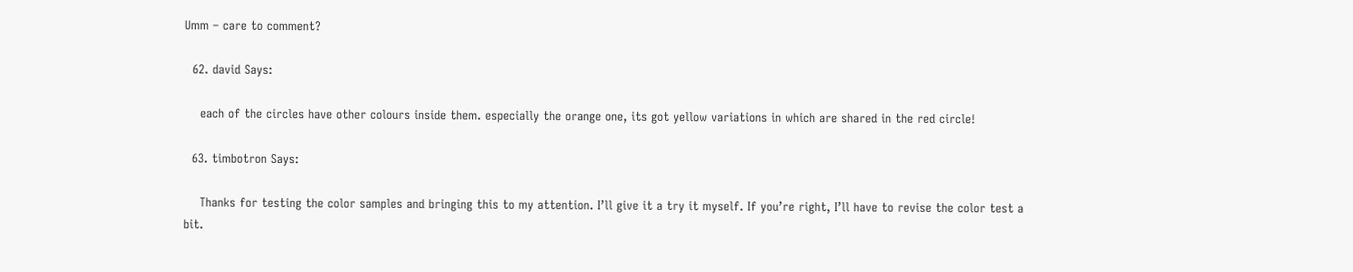Umm – care to comment?

  62. david Says:

    each of the circles have other colours inside them. especially the orange one, its got yellow variations in which are shared in the red circle!

  63. timbotron Says:

    Thanks for testing the color samples and bringing this to my attention. I’ll give it a try it myself. If you’re right, I’ll have to revise the color test a bit.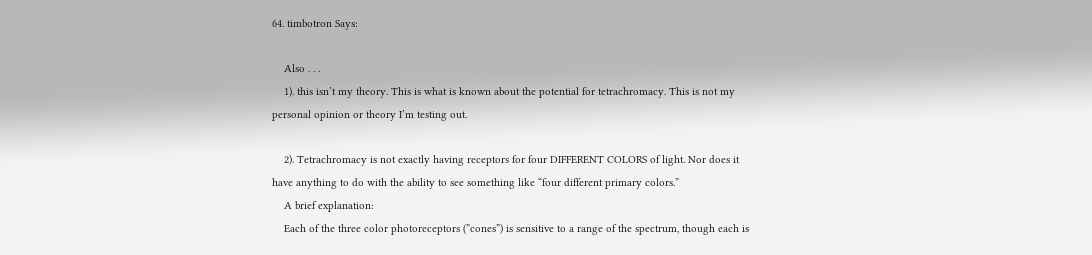64. timbotron Says:

    Also . . .
    1). this isn’t my theory. This is what is known about the potential for tetrachromacy. This is not my personal opinion or theory I’m testing out.

    2). Tetrachromacy is not exactly having receptors for four DIFFERENT COLORS of light. Nor does it have anything to do with the ability to see something like “four different primary colors.”
    A brief explanation:
    Each of the three color photoreceptors (”cones”) is sensitive to a range of the spectrum, though each is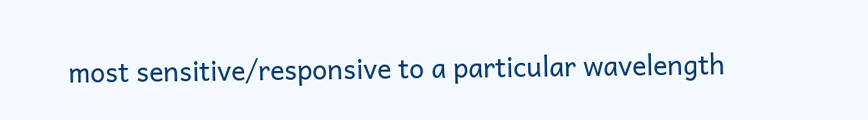most sensitive/responsive to a particular wavelength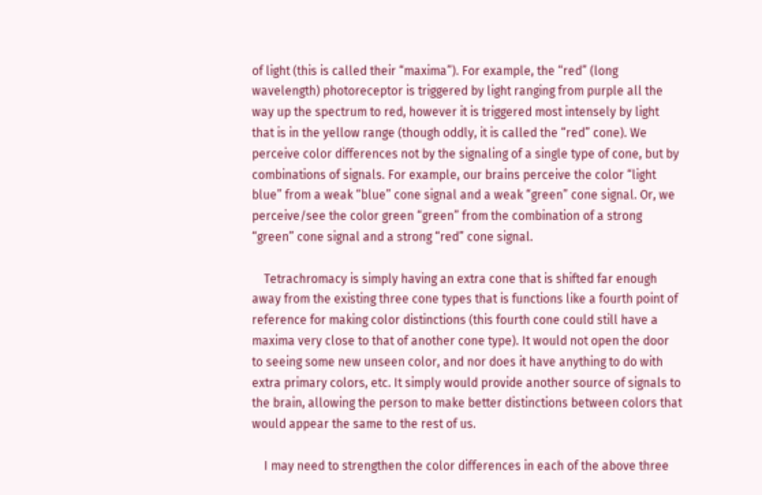of light (this is called their “maxima”). For example, the “red” (long wavelength) photoreceptor is triggered by light ranging from purple all the way up the spectrum to red, however it is triggered most intensely by light that is in the yellow range (though oddly, it is called the “red” cone). We perceive color differences not by the signaling of a single type of cone, but by combinations of signals. For example, our brains perceive the color “light blue” from a weak “blue” cone signal and a weak “green” cone signal. Or, we perceive/see the color green “green” from the combination of a strong “green” cone signal and a strong “red” cone signal.

    Tetrachromacy is simply having an extra cone that is shifted far enough away from the existing three cone types that is functions like a fourth point of reference for making color distinctions (this fourth cone could still have a maxima very close to that of another cone type). It would not open the door to seeing some new unseen color, and nor does it have anything to do with extra primary colors, etc. It simply would provide another source of signals to the brain, allowing the person to make better distinctions between colors that would appear the same to the rest of us.

    I may need to strengthen the color differences in each of the above three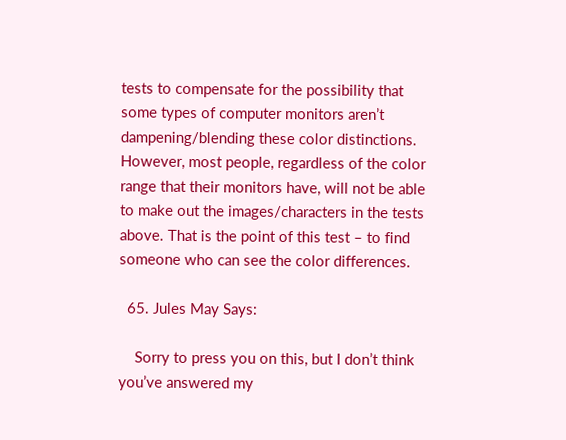tests to compensate for the possibility that some types of computer monitors aren’t dampening/blending these color distinctions. However, most people, regardless of the color range that their monitors have, will not be able to make out the images/characters in the tests above. That is the point of this test – to find someone who can see the color differences.

  65. Jules May Says:

    Sorry to press you on this, but I don’t think you’ve answered my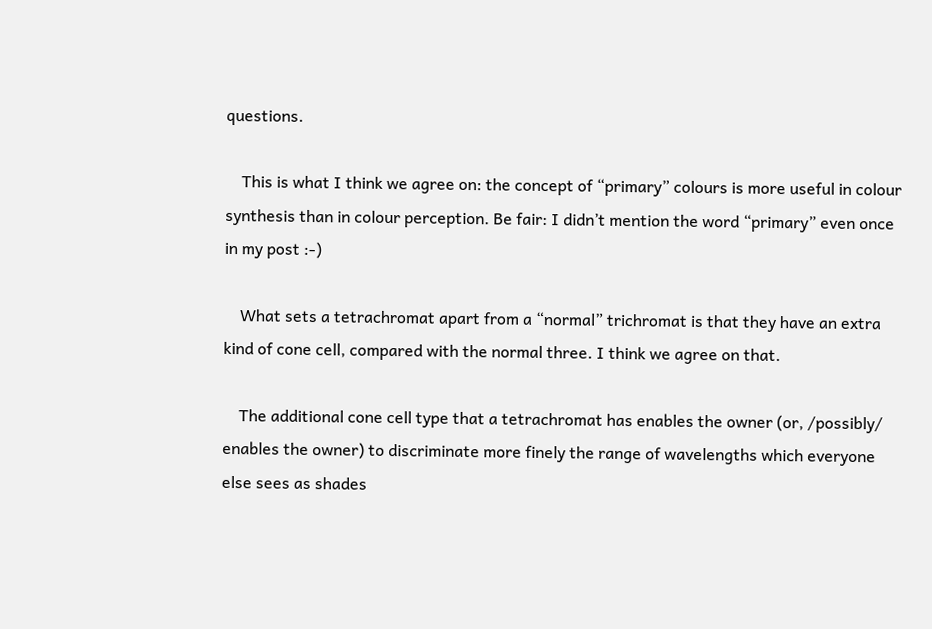questions.

    This is what I think we agree on: the concept of “primary” colours is more useful in colour synthesis than in colour perception. Be fair: I didn’t mention the word “primary” even once in my post :-)

    What sets a tetrachromat apart from a “normal” trichromat is that they have an extra kind of cone cell, compared with the normal three. I think we agree on that.

    The additional cone cell type that a tetrachromat has enables the owner (or, /possibly/ enables the owner) to discriminate more finely the range of wavelengths which everyone else sees as shades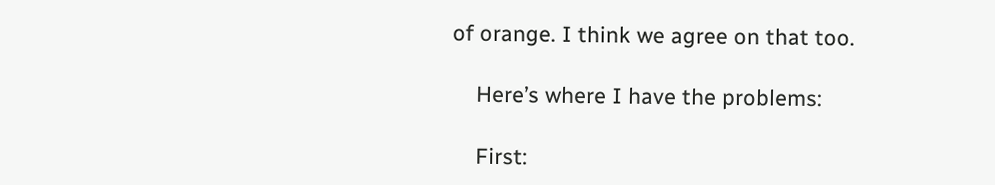of orange. I think we agree on that too.

    Here’s where I have the problems:

    First: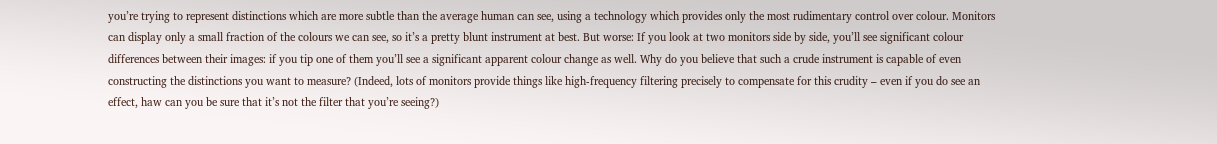you’re trying to represent distinctions which are more subtle than the average human can see, using a technology which provides only the most rudimentary control over colour. Monitors can display only a small fraction of the colours we can see, so it’s a pretty blunt instrument at best. But worse: If you look at two monitors side by side, you’ll see significant colour differences between their images: if you tip one of them you’ll see a significant apparent colour change as well. Why do you believe that such a crude instrument is capable of even constructing the distinctions you want to measure? (Indeed, lots of monitors provide things like high-frequency filtering precisely to compensate for this crudity – even if you do see an effect, haw can you be sure that it’s not the filter that you’re seeing?)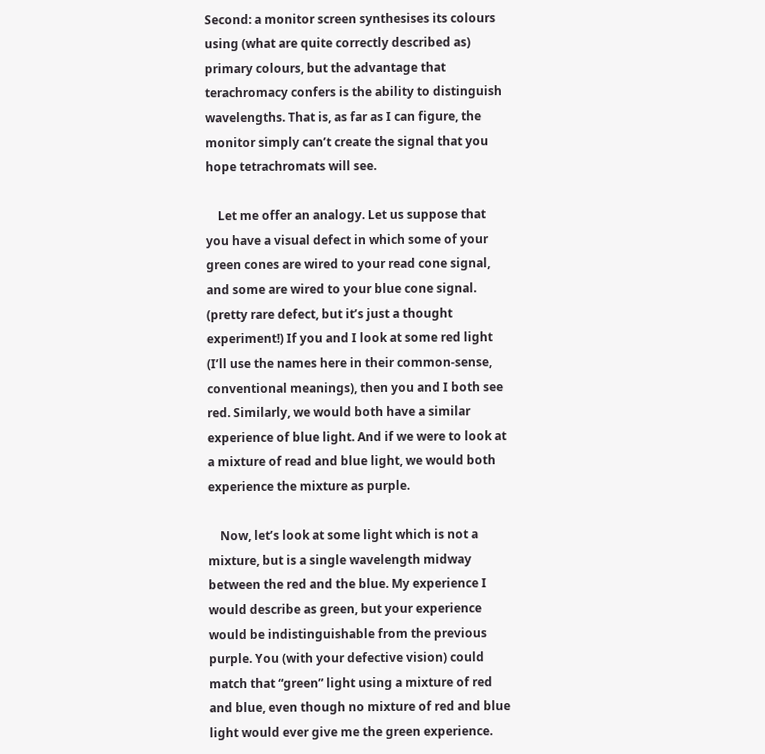Second: a monitor screen synthesises its colours using (what are quite correctly described as) primary colours, but the advantage that terachromacy confers is the ability to distinguish wavelengths. That is, as far as I can figure, the monitor simply can’t create the signal that you hope tetrachromats will see.

    Let me offer an analogy. Let us suppose that you have a visual defect in which some of your green cones are wired to your read cone signal, and some are wired to your blue cone signal. (pretty rare defect, but it’s just a thought experiment!) If you and I look at some red light (I’ll use the names here in their common-sense, conventional meanings), then you and I both see red. Similarly, we would both have a similar experience of blue light. And if we were to look at a mixture of read and blue light, we would both experience the mixture as purple.

    Now, let’s look at some light which is not a mixture, but is a single wavelength midway between the red and the blue. My experience I would describe as green, but your experience would be indistinguishable from the previous purple. You (with your defective vision) could match that “green” light using a mixture of red and blue, even though no mixture of red and blue light would ever give me the green experience.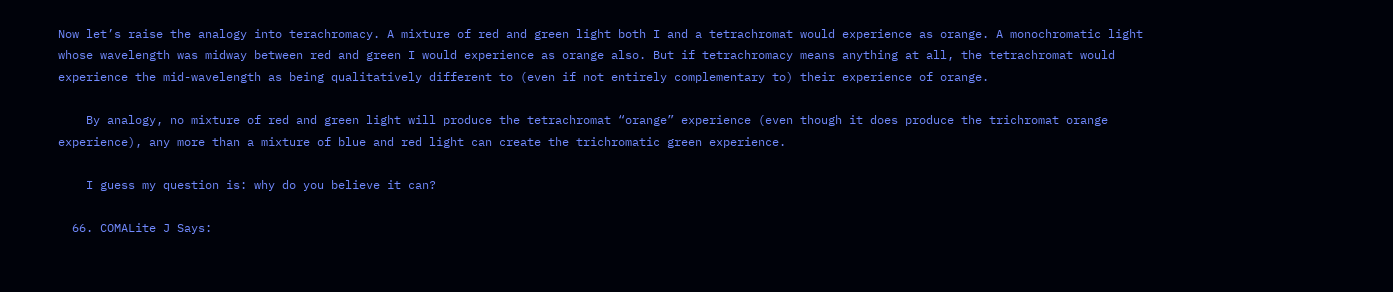Now let’s raise the analogy into terachromacy. A mixture of red and green light both I and a tetrachromat would experience as orange. A monochromatic light whose wavelength was midway between red and green I would experience as orange also. But if tetrachromacy means anything at all, the tetrachromat would experience the mid-wavelength as being qualitatively different to (even if not entirely complementary to) their experience of orange.

    By analogy, no mixture of red and green light will produce the tetrachromat “orange” experience (even though it does produce the trichromat orange experience), any more than a mixture of blue and red light can create the trichromatic green experience.

    I guess my question is: why do you believe it can?

  66. COMALite J Says: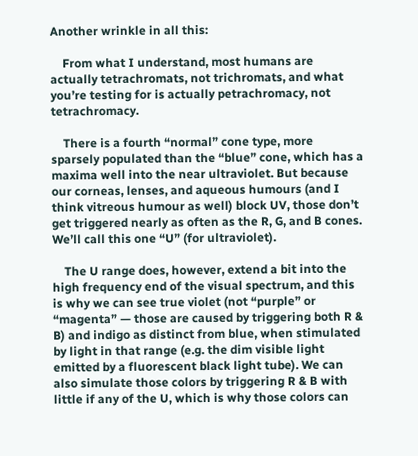Another wrinkle in all this:

    From what I understand, most humans are actually tetrachromats, not trichromats, and what you’re testing for is actually petrachromacy, not tetrachromacy.

    There is a fourth “normal” cone type, more sparsely populated than the “blue” cone, which has a maxima well into the near ultraviolet. But because our corneas, lenses, and aqueous humours (and I think vitreous humour as well) block UV, those don’t get triggered nearly as often as the R, G, and B cones. We’ll call this one “U” (for ultraviolet).

    The U range does, however, extend a bit into the high frequency end of the visual spectrum, and this is why we can see true violet (not “purple” or “magenta” — those are caused by triggering both R & B) and indigo as distinct from blue, when stimulated by light in that range (e.g. the dim visible light emitted by a fluorescent black light tube). We can also simulate those colors by triggering R & B with little if any of the U, which is why those colors can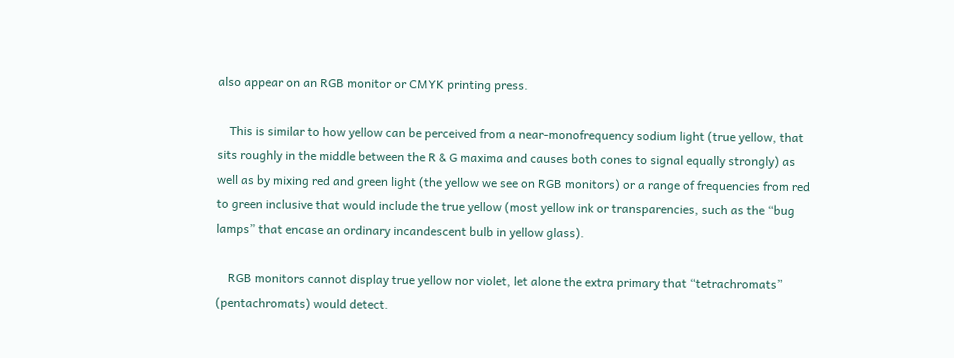also appear on an RGB monitor or CMYK printing press.

    This is similar to how yellow can be perceived from a near-monofrequency sodium light (true yellow, that sits roughly in the middle between the R & G maxima and causes both cones to signal equally strongly) as well as by mixing red and green light (the yellow we see on RGB monitors) or a range of frequencies from red to green inclusive that would include the true yellow (most yellow ink or transparencies, such as the “bug lamps” that encase an ordinary incandescent bulb in yellow glass).

    RGB monitors cannot display true yellow nor violet, let alone the extra primary that “tetrachromats” (pentachromats) would detect.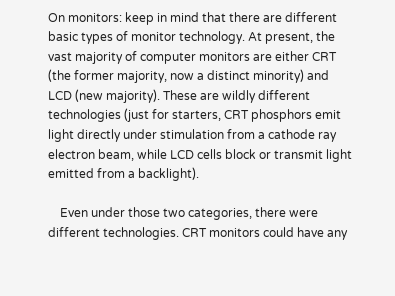On monitors: keep in mind that there are different basic types of monitor technology. At present, the vast majority of computer monitors are either CRT (the former majority, now a distinct minority) and LCD (new majority). These are wildly different technologies (just for starters, CRT phosphors emit light directly under stimulation from a cathode ray electron beam, while LCD cells block or transmit light emitted from a backlight).

    Even under those two categories, there were different technologies. CRT monitors could have any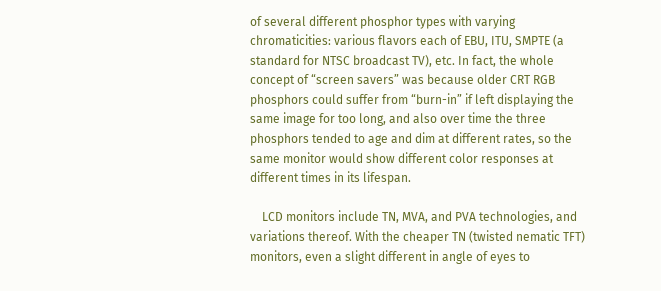of several different phosphor types with varying chromaticities: various flavors each of EBU, ITU, SMPTE (a standard for NTSC broadcast TV), etc. In fact, the whole concept of “screen savers” was because older CRT RGB phosphors could suffer from “burn-in” if left displaying the same image for too long, and also over time the three phosphors tended to age and dim at different rates, so the same monitor would show different color responses at different times in its lifespan.

    LCD monitors include TN, MVA, and PVA technologies, and variations thereof. With the cheaper TN (twisted nematic TFT) monitors, even a slight different in angle of eyes to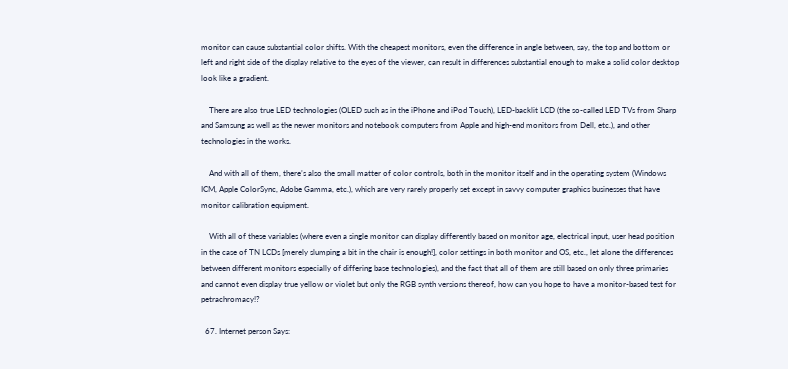monitor can cause substantial color shifts. With the cheapest monitors, even the difference in angle between, say, the top and bottom or left and right side of the display relative to the eyes of the viewer, can result in differences substantial enough to make a solid color desktop look like a gradient.

    There are also true LED technologies (OLED such as in the iPhone and iPod Touch), LED-backlit LCD (the so-called LED TVs from Sharp and Samsung as well as the newer monitors and notebook computers from Apple and high-end monitors from Dell, etc.), and other technologies in the works.

    And with all of them, there’s also the small matter of color controls, both in the monitor itself and in the operating system (Windows ICM, Apple ColorSync, Adobe Gamma, etc.), which are very rarely properly set except in savvy computer graphics businesses that have monitor calibration equipment.

    With all of these variables (where even a single monitor can display differently based on monitor age, electrical input, user head position in the case of TN LCDs [merely slumping a bit in the chair is enough!], color settings in both monitor and OS, etc., let alone the differences between different monitors especially of differing base technologies), and the fact that all of them are still based on only three primaries and cannot even display true yellow or violet but only the RGB synth versions thereof, how can you hope to have a monitor-based test for petrachromacy!?

  67. Internet person Says: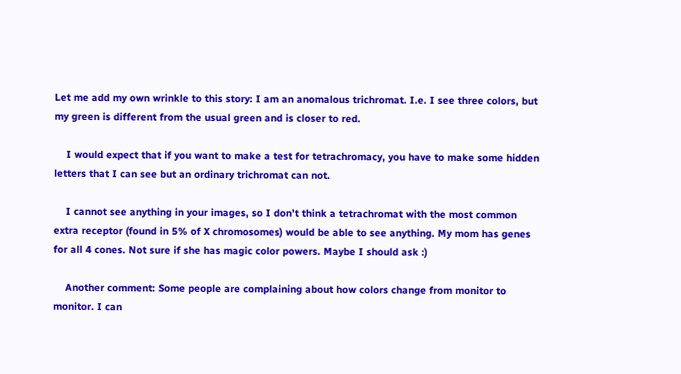Let me add my own wrinkle to this story: I am an anomalous trichromat. I.e. I see three colors, but my green is different from the usual green and is closer to red.

    I would expect that if you want to make a test for tetrachromacy, you have to make some hidden letters that I can see but an ordinary trichromat can not.

    I cannot see anything in your images, so I don’t think a tetrachromat with the most common extra receptor (found in 5% of X chromosomes) would be able to see anything. My mom has genes for all 4 cones. Not sure if she has magic color powers. Maybe I should ask :)

    Another comment: Some people are complaining about how colors change from monitor to monitor. I can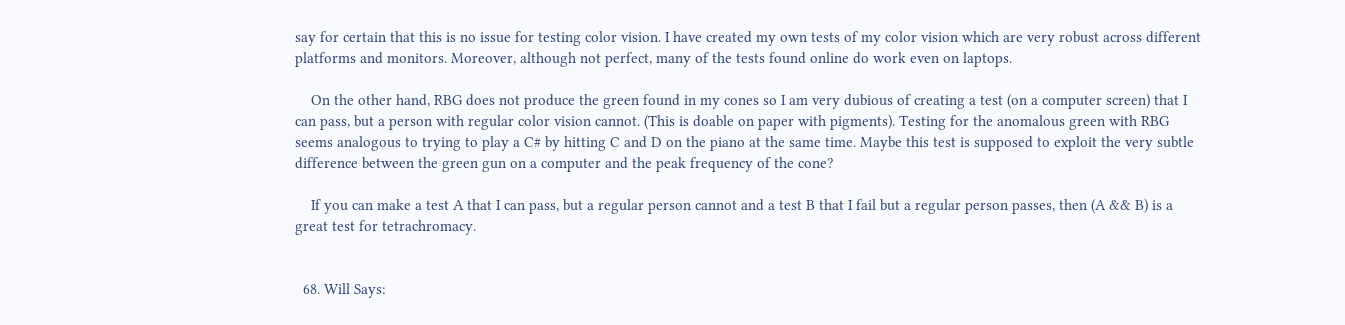say for certain that this is no issue for testing color vision. I have created my own tests of my color vision which are very robust across different platforms and monitors. Moreover, although not perfect, many of the tests found online do work even on laptops.

    On the other hand, RBG does not produce the green found in my cones so I am very dubious of creating a test (on a computer screen) that I can pass, but a person with regular color vision cannot. (This is doable on paper with pigments). Testing for the anomalous green with RBG seems analogous to trying to play a C# by hitting C and D on the piano at the same time. Maybe this test is supposed to exploit the very subtle difference between the green gun on a computer and the peak frequency of the cone?

    If you can make a test A that I can pass, but a regular person cannot and a test B that I fail but a regular person passes, then (A && B) is a great test for tetrachromacy.


  68. Will Says: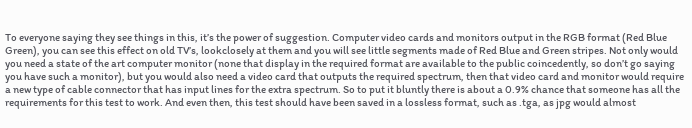To everyone saying they see things in this, it’s the power of suggestion. Computer video cards and monitors output in the RGB format (Red Blue Green), you can see this effect on old TV’s, lookclosely at them and you will see little segments made of Red Blue and Green stripes. Not only would you need a state of the art computer monitor (none that display in the required format are available to the public coincedently, so don’t go saying you have such a monitor), but you would also need a video card that outputs the required spectrum, then that video card and monitor would require a new type of cable connector that has input lines for the extra spectrum. So to put it bluntly there is about a 0.9% chance that someone has all the requirements for this test to work. And even then, this test should have been saved in a lossless format, such as .tga, as jpg would almost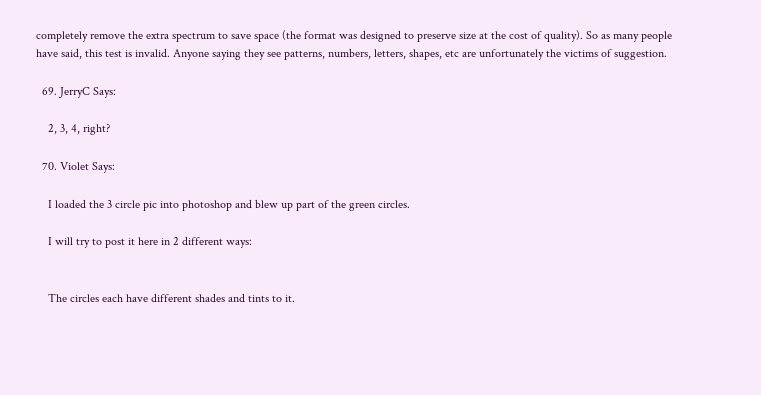completely remove the extra spectrum to save space (the format was designed to preserve size at the cost of quality). So as many people have said, this test is invalid. Anyone saying they see patterns, numbers, letters, shapes, etc are unfortunately the victims of suggestion.

  69. JerryC Says:

    2, 3, 4, right?

  70. Violet Says:

    I loaded the 3 circle pic into photoshop and blew up part of the green circles.

    I will try to post it here in 2 different ways:


    The circles each have different shades and tints to it.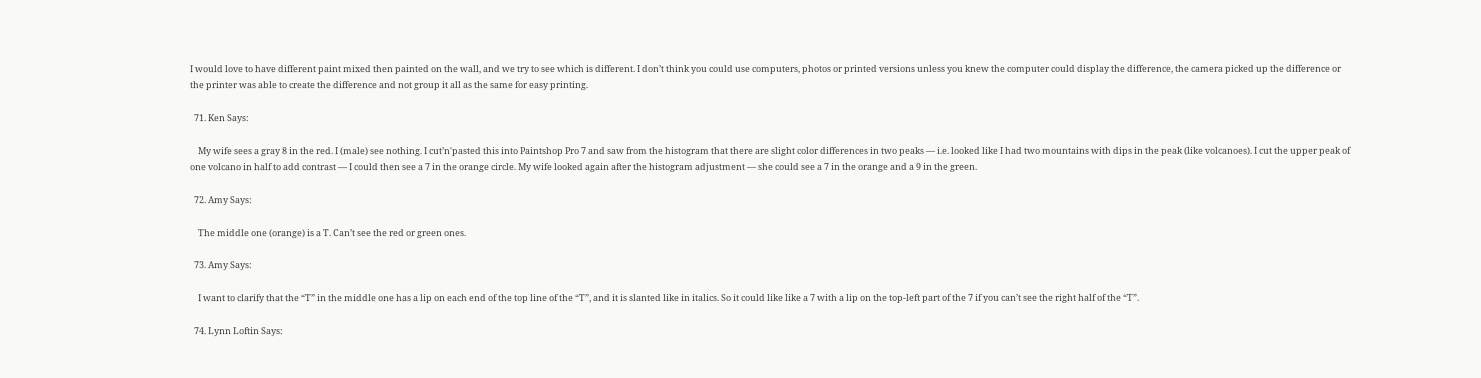I would love to have different paint mixed then painted on the wall, and we try to see which is different. I don’t think you could use computers, photos or printed versions unless you knew the computer could display the difference, the camera picked up the difference or the printer was able to create the difference and not group it all as the same for easy printing.

  71. Ken Says:

    My wife sees a gray 8 in the red. I (male) see nothing. I cut’n'pasted this into Paintshop Pro 7 and saw from the histogram that there are slight color differences in two peaks — i.e. looked like I had two mountains with dips in the peak (like volcanoes). I cut the upper peak of one volcano in half to add contrast — I could then see a 7 in the orange circle. My wife looked again after the histogram adjustment — she could see a 7 in the orange and a 9 in the green.

  72. Amy Says:

    The middle one (orange) is a T. Can’t see the red or green ones.

  73. Amy Says:

    I want to clarify that the “T” in the middle one has a lip on each end of the top line of the “T”, and it is slanted like in italics. So it could like like a 7 with a lip on the top-left part of the 7 if you can’t see the right half of the “T”.

  74. Lynn Loftin Says: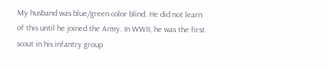My husband was blue/green color blind. He did not learn of this until he joined the Army. In WWII, he was the first scout in his infantry group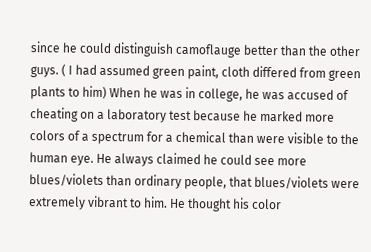since he could distinguish camoflauge better than the other guys. ( I had assumed green paint, cloth differed from green plants to him) When he was in college, he was accused of cheating on a laboratory test because he marked more colors of a spectrum for a chemical than were visible to the human eye. He always claimed he could see more blues/violets than ordinary people, that blues/violets were extremely vibrant to him. He thought his color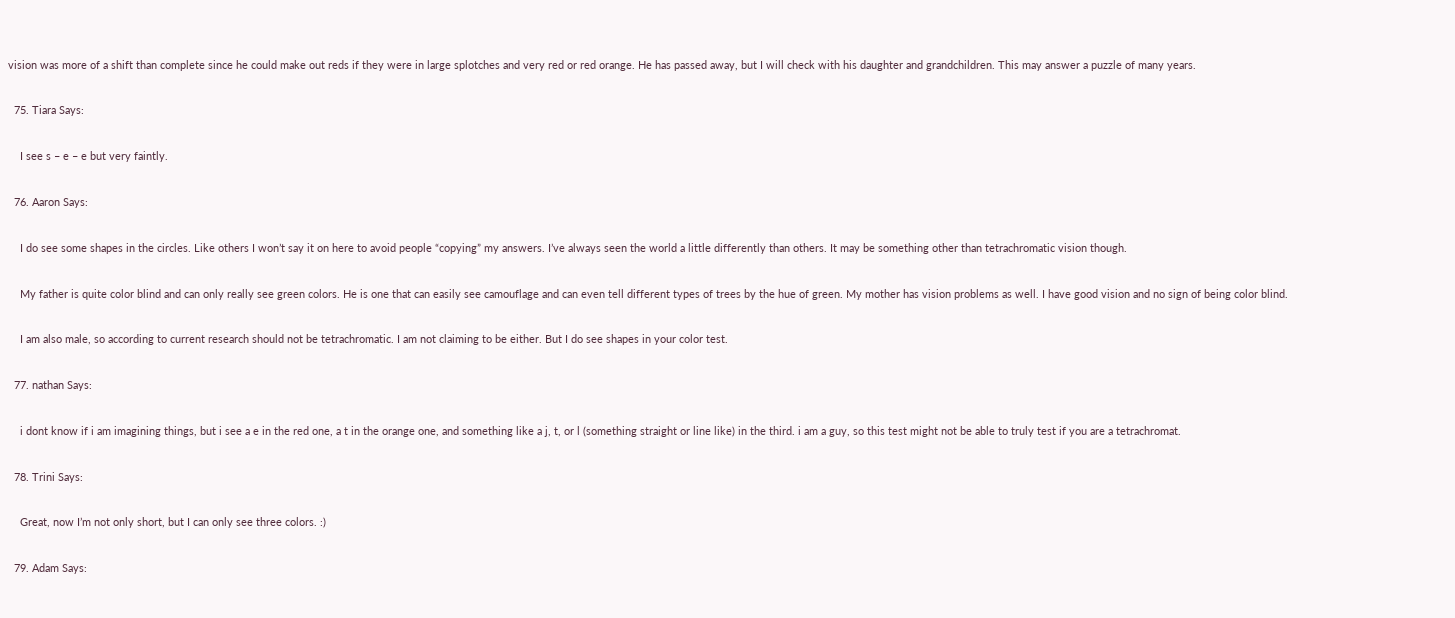vision was more of a shift than complete since he could make out reds if they were in large splotches and very red or red orange. He has passed away, but I will check with his daughter and grandchildren. This may answer a puzzle of many years.

  75. Tiara Says:

    I see s – e – e but very faintly.

  76. Aaron Says:

    I do see some shapes in the circles. Like others I won’t say it on here to avoid people “copying” my answers. I’ve always seen the world a little differently than others. It may be something other than tetrachromatic vision though.

    My father is quite color blind and can only really see green colors. He is one that can easily see camouflage and can even tell different types of trees by the hue of green. My mother has vision problems as well. I have good vision and no sign of being color blind.

    I am also male, so according to current research should not be tetrachromatic. I am not claiming to be either. But I do see shapes in your color test.

  77. nathan Says:

    i dont know if i am imagining things, but i see a e in the red one, a t in the orange one, and something like a j, t, or l (something straight or line like) in the third. i am a guy, so this test might not be able to truly test if you are a tetrachromat.

  78. Trini Says:

    Great, now I’m not only short, but I can only see three colors. :)

  79. Adam Says: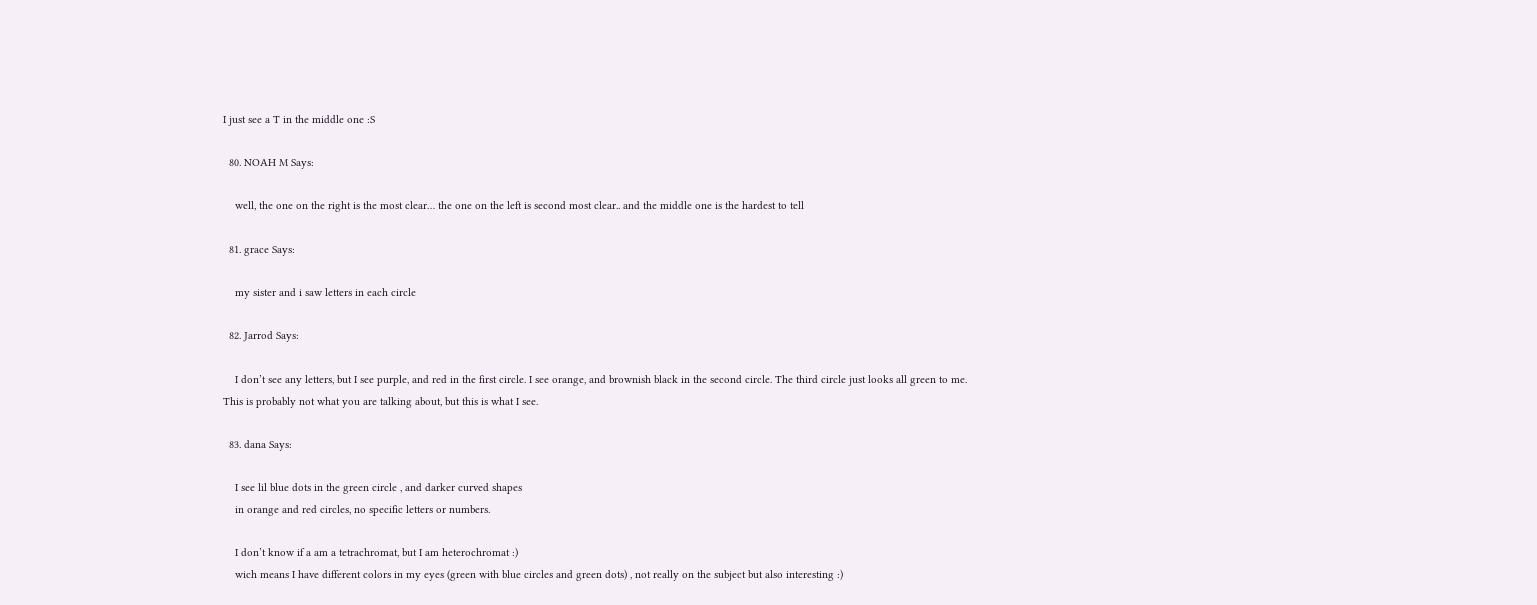I just see a T in the middle one :S

  80. NOAH M Says:

    well, the one on the right is the most clear… the one on the left is second most clear.. and the middle one is the hardest to tell

  81. grace Says:

    my sister and i saw letters in each circle

  82. Jarrod Says:

    I don’t see any letters, but I see purple, and red in the first circle. I see orange, and brownish black in the second circle. The third circle just looks all green to me. This is probably not what you are talking about, but this is what I see.

  83. dana Says:

    I see lil blue dots in the green circle , and darker curved shapes
    in orange and red circles, no specific letters or numbers.

    I don’t know if a am a tetrachromat, but I am heterochromat :)
    wich means I have different colors in my eyes (green with blue circles and green dots) , not really on the subject but also interesting :)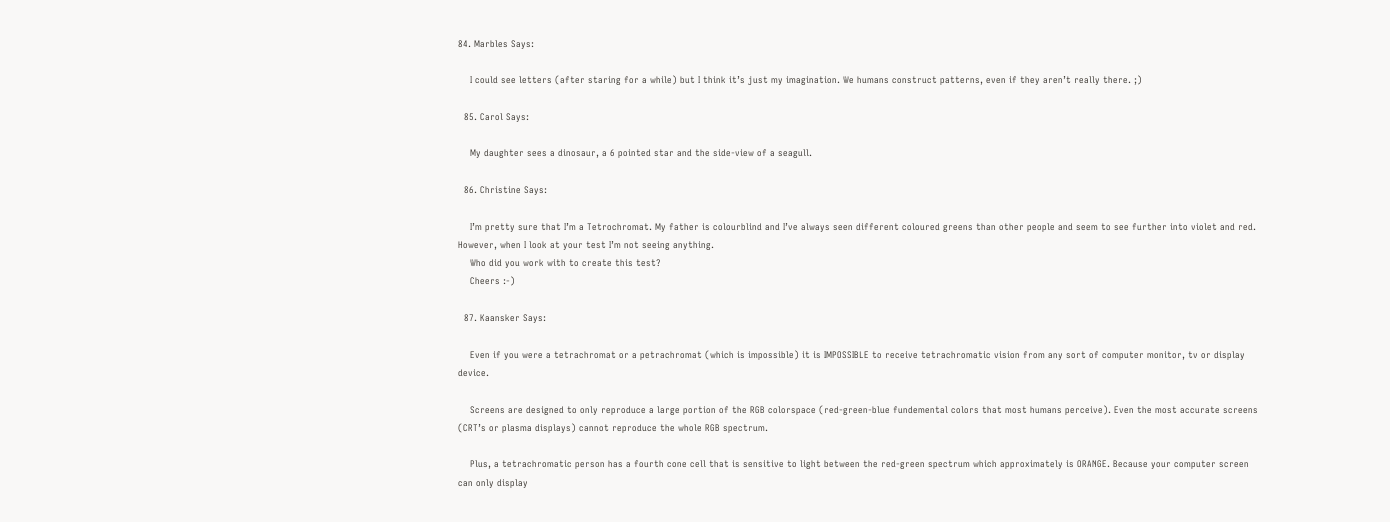84. Marbles Says:

    I could see letters (after staring for a while) but I think it’s just my imagination. We humans construct patterns, even if they aren’t really there. ;)

  85. Carol Says:

    My daughter sees a dinosaur, a 6 pointed star and the side-view of a seagull.

  86. Christine Says:

    I’m pretty sure that I’m a Tetrochromat. My father is colourblind and I’ve always seen different coloured greens than other people and seem to see further into violet and red. However, when I look at your test I’m not seeing anything.
    Who did you work with to create this test?
    Cheers :-)

  87. Kaansker Says:

    Even if you were a tetrachromat or a petrachromat (which is impossible) it is IMPOSSIBLE to receive tetrachromatic vision from any sort of computer monitor, tv or display device.

    Screens are designed to only reproduce a large portion of the RGB colorspace (red-green-blue fundemental colors that most humans perceive). Even the most accurate screens (CRT’s or plasma displays) cannot reproduce the whole RGB spectrum.

    Plus, a tetrachromatic person has a fourth cone cell that is sensitive to light between the red-green spectrum which approximately is ORANGE. Because your computer screen can only display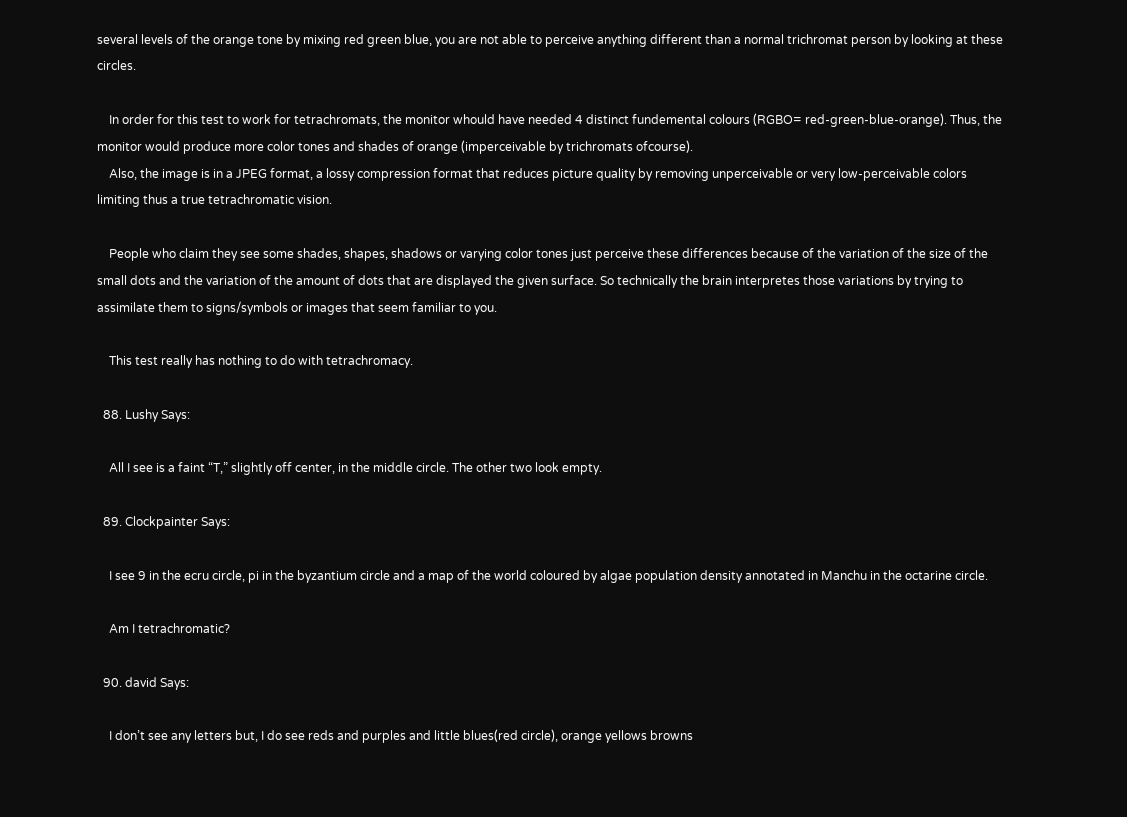several levels of the orange tone by mixing red green blue, you are not able to perceive anything different than a normal trichromat person by looking at these circles.

    In order for this test to work for tetrachromats, the monitor whould have needed 4 distinct fundemental colours (RGBO= red-green-blue-orange). Thus, the monitor would produce more color tones and shades of orange (imperceivable by trichromats ofcourse).
    Also, the image is in a JPEG format, a lossy compression format that reduces picture quality by removing unperceivable or very low-perceivable colors limiting thus a true tetrachromatic vision.

    People who claim they see some shades, shapes, shadows or varying color tones just perceive these differences because of the variation of the size of the small dots and the variation of the amount of dots that are displayed the given surface. So technically the brain interpretes those variations by trying to assimilate them to signs/symbols or images that seem familiar to you.

    This test really has nothing to do with tetrachromacy.

  88. Lushy Says:

    All I see is a faint “T,” slightly off center, in the middle circle. The other two look empty.

  89. Clockpainter Says:

    I see 9 in the ecru circle, pi in the byzantium circle and a map of the world coloured by algae population density annotated in Manchu in the octarine circle.

    Am I tetrachromatic?

  90. david Says:

    I don’t see any letters but, I do see reds and purples and little blues(red circle), orange yellows browns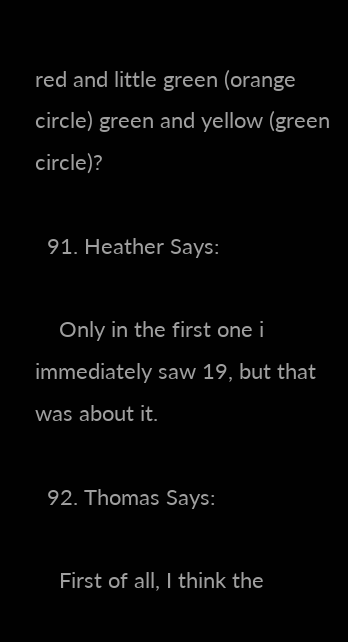red and little green (orange circle) green and yellow (green circle)?

  91. Heather Says:

    Only in the first one i immediately saw 19, but that was about it.

  92. Thomas Says:

    First of all, I think the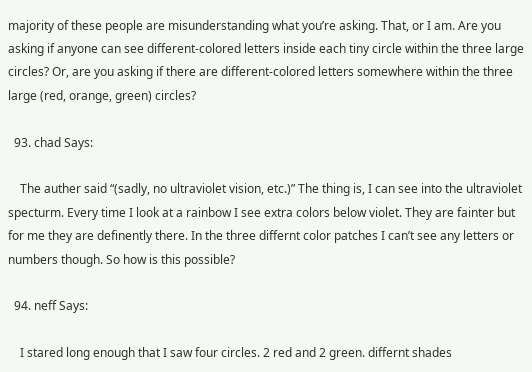majority of these people are misunderstanding what you’re asking. That, or I am. Are you asking if anyone can see different-colored letters inside each tiny circle within the three large circles? Or, are you asking if there are different-colored letters somewhere within the three large (red, orange, green) circles?

  93. chad Says:

    The auther said “(sadly, no ultraviolet vision, etc.)” The thing is, I can see into the ultraviolet specturm. Every time I look at a rainbow I see extra colors below violet. They are fainter but for me they are definently there. In the three differnt color patches I can’t see any letters or numbers though. So how is this possible?

  94. neff Says:

    I stared long enough that I saw four circles. 2 red and 2 green. differnt shades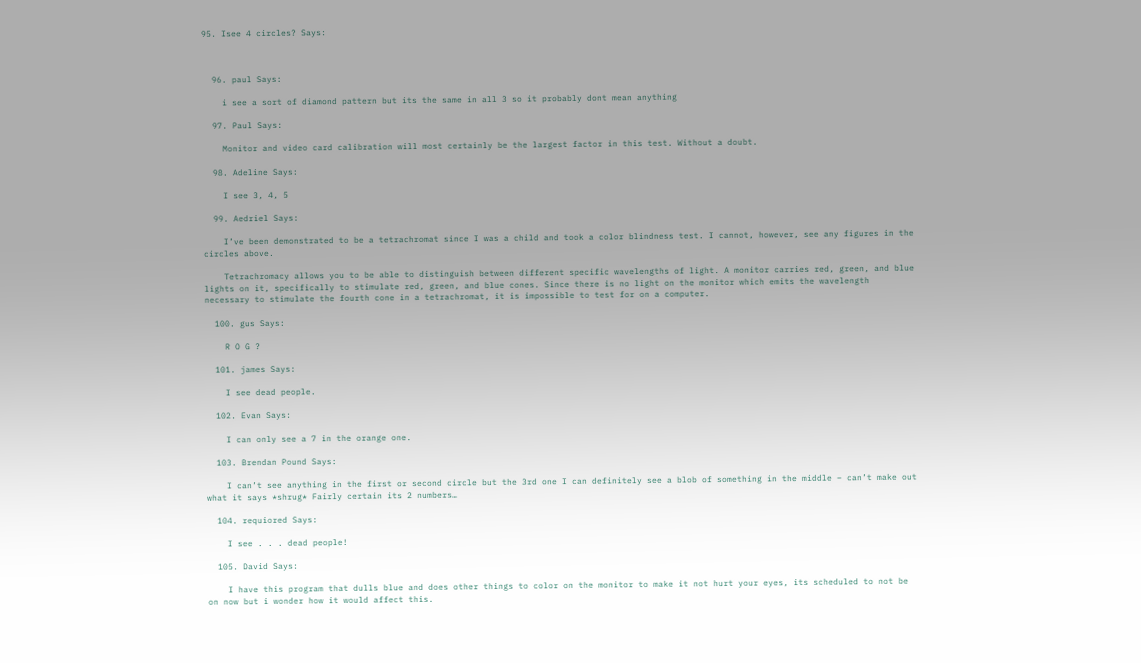95. Isee 4 circles? Says:



  96. paul Says:

    i see a sort of diamond pattern but its the same in all 3 so it probably dont mean anything

  97. Paul Says:

    Monitor and video card calibration will most certainly be the largest factor in this test. Without a doubt.

  98. Adeline Says:

    I see 3, 4, 5

  99. Aedriel Says:

    I’ve been demonstrated to be a tetrachromat since I was a child and took a color blindness test. I cannot, however, see any figures in the circles above.

    Tetrachromacy allows you to be able to distinguish between different specific wavelengths of light. A monitor carries red, green, and blue lights on it, specifically to stimulate red, green, and blue cones. Since there is no light on the monitor which emits the wavelength necessary to stimulate the fourth cone in a tetrachromat, it is impossible to test for on a computer.

  100. gus Says:

    R O G ?

  101. james Says:

    I see dead people.

  102. Evan Says:

    I can only see a 7 in the orange one.

  103. Brendan Pound Says:

    I can’t see anything in the first or second circle but the 3rd one I can definitely see a blob of something in the middle – can’t make out what it says *shrug* Fairly certain its 2 numbers…

  104. requiored Says:

    I see . . . dead people!

  105. David Says:

    I have this program that dulls blue and does other things to color on the monitor to make it not hurt your eyes, its scheduled to not be on now but i wonder how it would affect this.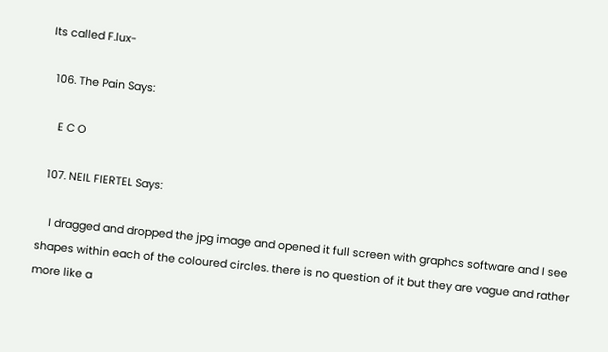Its called F.lux-

  106. The Pain Says:

    E C O

  107. NEIL FIERTEL Says:

    I dragged and dropped the jpg image and opened it full screen with graphcs software and I see shapes within each of the coloured circles. there is no question of it but they are vague and rather more like a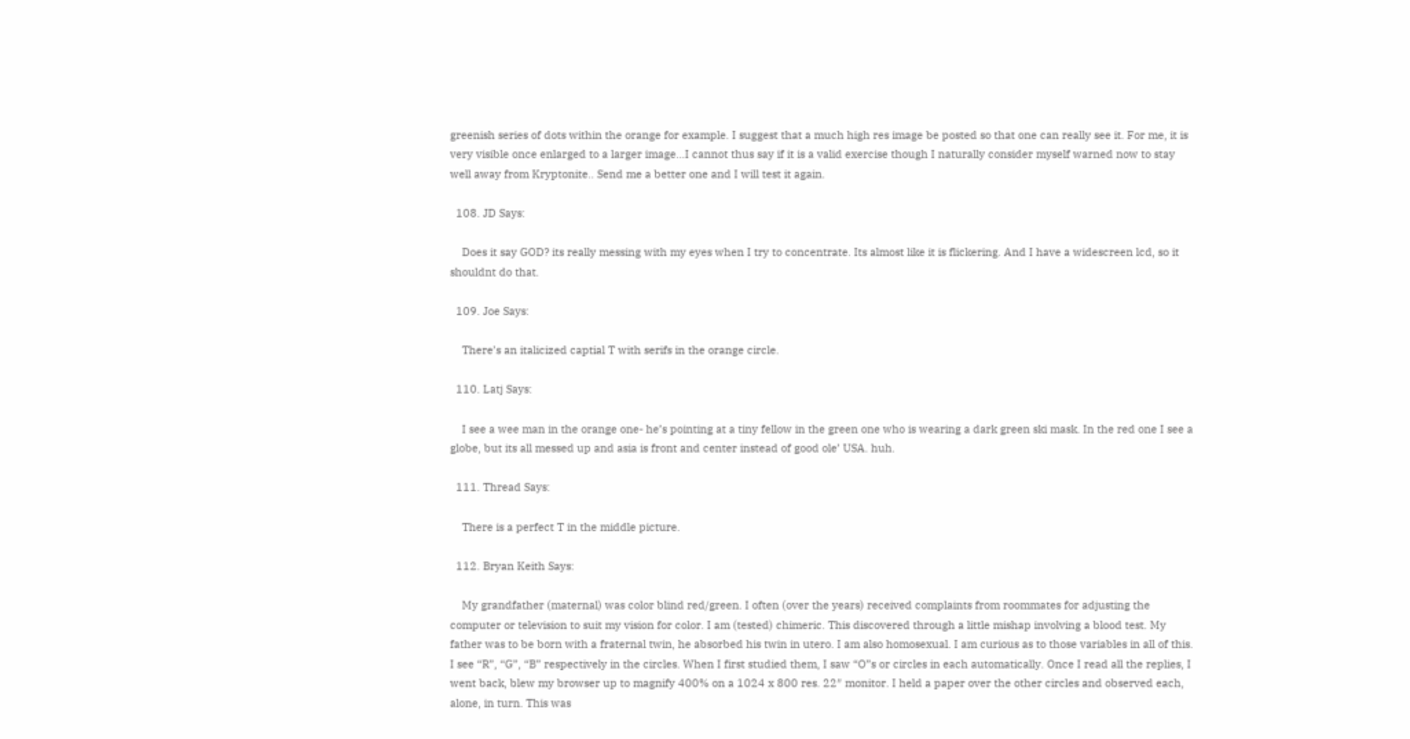greenish series of dots within the orange for example. I suggest that a much high res image be posted so that one can really see it. For me, it is very visible once enlarged to a larger image…I cannot thus say if it is a valid exercise though I naturally consider myself warned now to stay well away from Kryptonite.. Send me a better one and I will test it again.

  108. JD Says:

    Does it say GOD? its really messing with my eyes when I try to concentrate. Its almost like it is flickering. And I have a widescreen lcd, so it shouldnt do that.

  109. Joe Says:

    There’s an italicized captial T with serifs in the orange circle.

  110. Latj Says:

    I see a wee man in the orange one- he’s pointing at a tiny fellow in the green one who is wearing a dark green ski mask. In the red one I see a globe, but its all messed up and asia is front and center instead of good ole’ USA. huh.

  111. Thread Says:

    There is a perfect T in the middle picture.

  112. Bryan Keith Says:

    My grandfather (maternal) was color blind red/green. I often (over the years) received complaints from roommates for adjusting the computer or television to suit my vision for color. I am (tested) chimeric. This discovered through a little mishap involving a blood test. My father was to be born with a fraternal twin, he absorbed his twin in utero. I am also homosexual. I am curious as to those variables in all of this. I see “R”, “G”, “B” respectively in the circles. When I first studied them, I saw “O”s or circles in each automatically. Once I read all the replies, I went back, blew my browser up to magnify 400% on a 1024 x 800 res. 22″ monitor. I held a paper over the other circles and observed each, alone, in turn. This was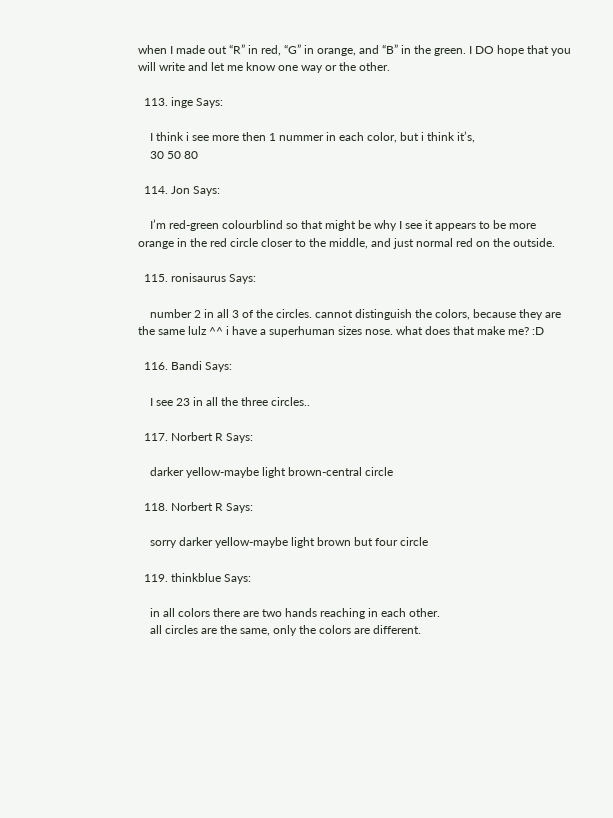when I made out “R” in red, “G” in orange, and “B” in the green. I DO hope that you will write and let me know one way or the other.

  113. inge Says:

    I think i see more then 1 nummer in each color, but i think it’s,
    30 50 80

  114. Jon Says:

    I’m red-green colourblind so that might be why I see it appears to be more orange in the red circle closer to the middle, and just normal red on the outside.

  115. ronisaurus Says:

    number 2 in all 3 of the circles. cannot distinguish the colors, because they are the same lulz ^^ i have a superhuman sizes nose. what does that make me? :D

  116. Bandi Says:

    I see 23 in all the three circles..

  117. Norbert R Says:

    darker yellow-maybe light brown-central circle

  118. Norbert R Says:

    sorry darker yellow-maybe light brown but four circle

  119. thinkblue Says:

    in all colors there are two hands reaching in each other.
    all circles are the same, only the colors are different.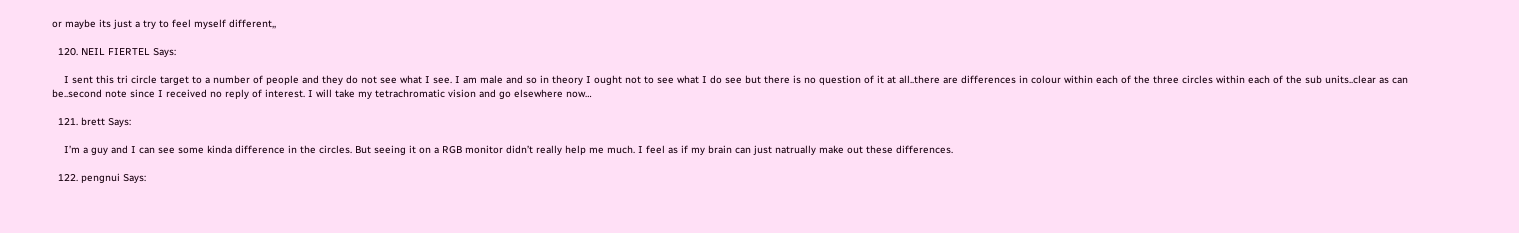or maybe its just a try to feel myself different,,

  120. NEIL FIERTEL Says:

    I sent this tri circle target to a number of people and they do not see what I see. I am male and so in theory I ought not to see what I do see but there is no question of it at all..there are differences in colour within each of the three circles within each of the sub units..clear as can be..second note since I received no reply of interest. I will take my tetrachromatic vision and go elsewhere now…

  121. brett Says:

    I’m a guy and I can see some kinda difference in the circles. But seeing it on a RGB monitor didn’t really help me much. I feel as if my brain can just natrually make out these differences.

  122. pengnui Says: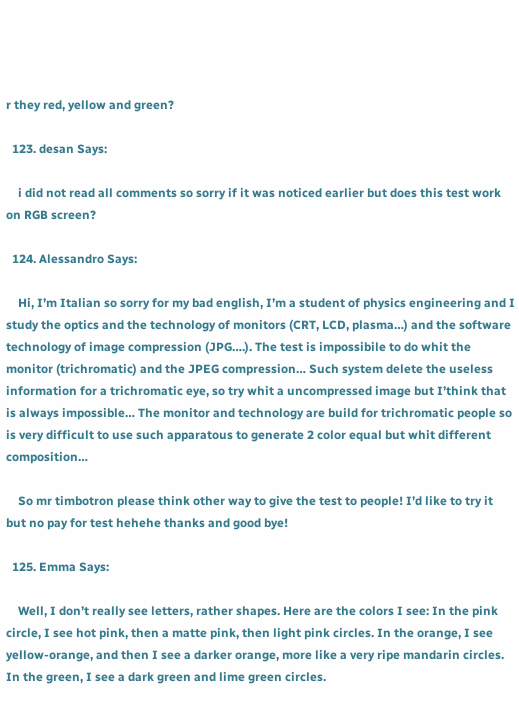r they red, yellow and green?

  123. desan Says:

    i did not read all comments so sorry if it was noticed earlier but does this test work on RGB screen?

  124. Alessandro Says:

    Hi, I’m Italian so sorry for my bad english, I’m a student of physics engineering and I study the optics and the technology of monitors (CRT, LCD, plasma…) and the software technology of image compression (JPG….). The test is impossibile to do whit the monitor (trichromatic) and the JPEG compression… Such system delete the useless information for a trichromatic eye, so try whit a uncompressed image but I’think that is always impossible… The monitor and technology are build for trichromatic people so is very difficult to use such apparatous to generate 2 color equal but whit different composition…

    So mr timbotron please think other way to give the test to people! I’d like to try it but no pay for test hehehe thanks and good bye!

  125. Emma Says:

    Well, I don’t really see letters, rather shapes. Here are the colors I see: In the pink circle, I see hot pink, then a matte pink, then light pink circles. In the orange, I see yellow-orange, and then I see a darker orange, more like a very ripe mandarin circles. In the green, I see a dark green and lime green circles.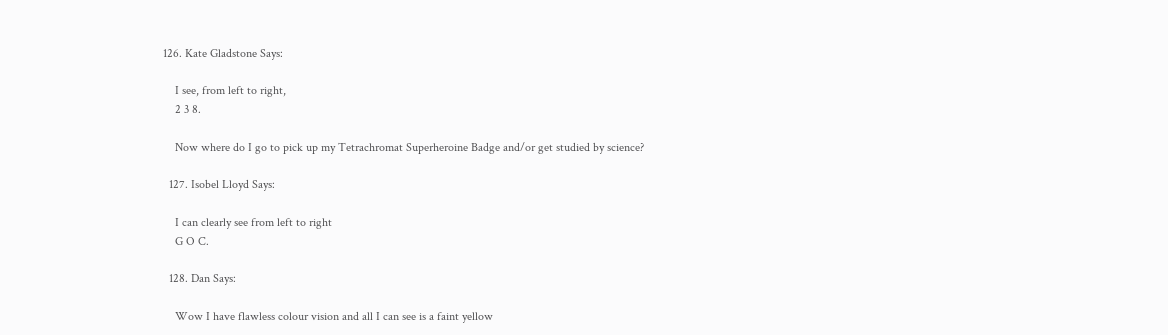126. Kate Gladstone Says:

    I see, from left to right,
    2 3 8.

    Now where do I go to pick up my Tetrachromat Superheroine Badge and/or get studied by science?

  127. Isobel Lloyd Says:

    I can clearly see from left to right
    G O C.

  128. Dan Says:

    Wow I have flawless colour vision and all I can see is a faint yellow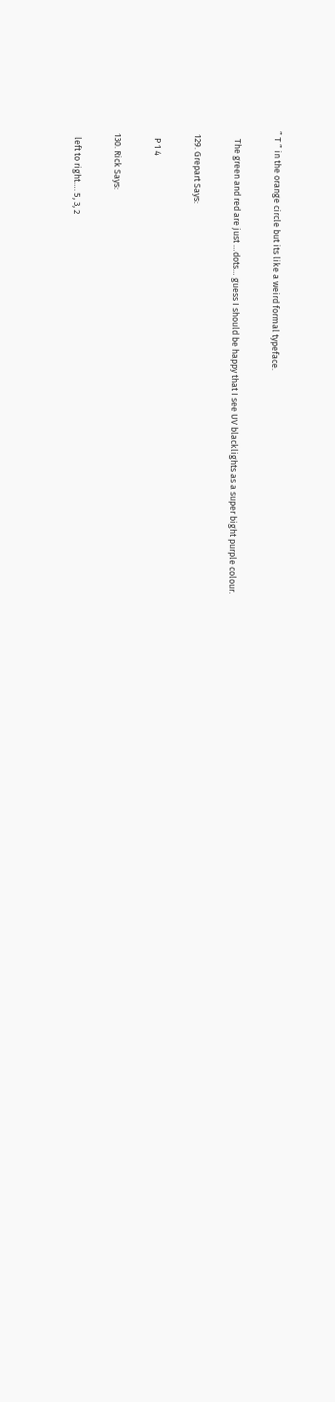” T ” in the orange circle but its like a weird formal typeface.

    The green and red are just …dots… guess I should be happy that I see UV blacklights as a super bight purple colour.

  129. Grepart Says:

    P 1 4

  130. Rick Says:

    left to right…. 5, 3, 2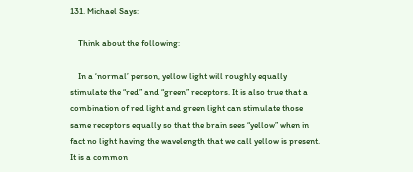131. Michael Says:

    Think about the following:

    In a ‘normal’ person, yellow light will roughly equally stimulate the “red” and “green” receptors. It is also true that a combination of red light and green light can stimulate those same receptors equally so that the brain sees “yellow” when in fact no light having the wavelength that we call yellow is present. It is a common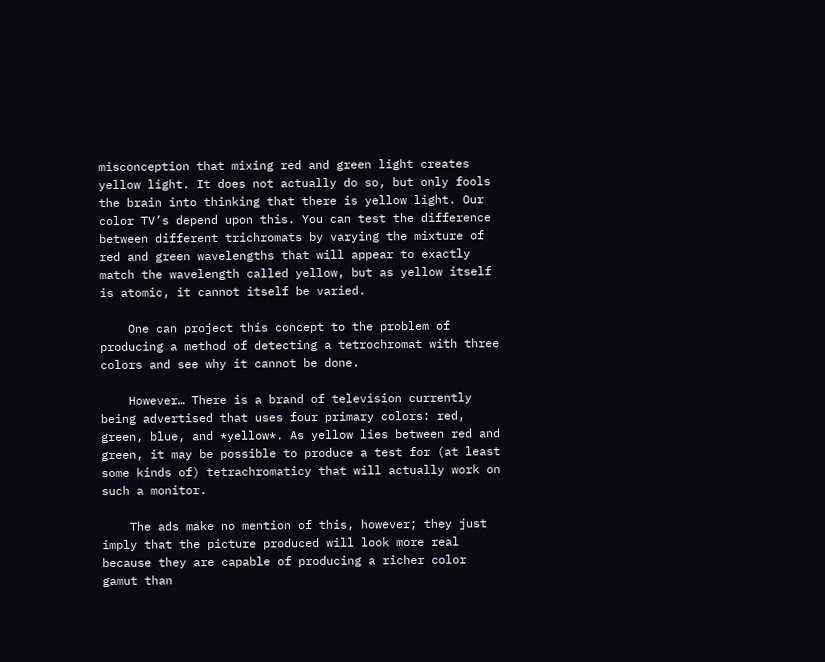misconception that mixing red and green light creates yellow light. It does not actually do so, but only fools the brain into thinking that there is yellow light. Our color TV’s depend upon this. You can test the difference between different trichromats by varying the mixture of red and green wavelengths that will appear to exactly match the wavelength called yellow, but as yellow itself is atomic, it cannot itself be varied.

    One can project this concept to the problem of producing a method of detecting a tetrochromat with three colors and see why it cannot be done.

    However… There is a brand of television currently being advertised that uses four primary colors: red, green, blue, and *yellow*. As yellow lies between red and green, it may be possible to produce a test for (at least some kinds of) tetrachromaticy that will actually work on such a monitor.

    The ads make no mention of this, however; they just imply that the picture produced will look more real because they are capable of producing a richer color gamut than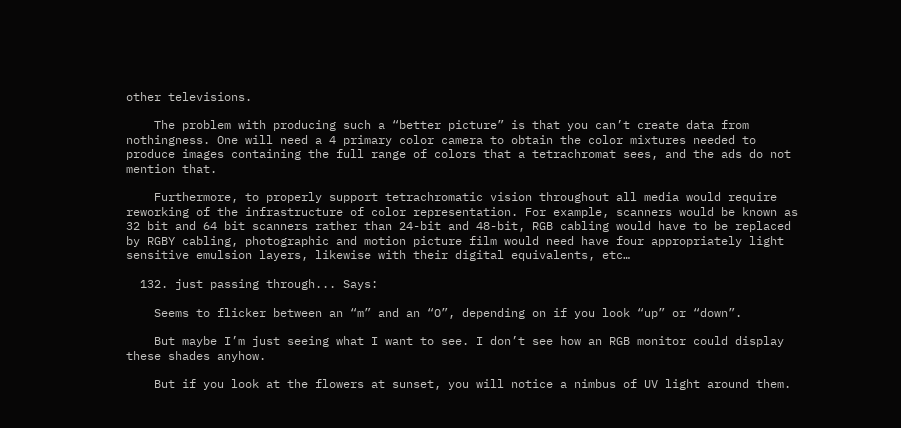other televisions.

    The problem with producing such a “better picture” is that you can’t create data from nothingness. One will need a 4 primary color camera to obtain the color mixtures needed to produce images containing the full range of colors that a tetrachromat sees, and the ads do not mention that.

    Furthermore, to properly support tetrachromatic vision throughout all media would require reworking of the infrastructure of color representation. For example, scanners would be known as 32 bit and 64 bit scanners rather than 24-bit and 48-bit, RGB cabling would have to be replaced by RGBY cabling, photographic and motion picture film would need have four appropriately light sensitive emulsion layers, likewise with their digital equivalents, etc…

  132. just passing through... Says:

    Seems to flicker between an “m” and an “O”, depending on if you look “up” or “down”.

    But maybe I’m just seeing what I want to see. I don’t see how an RGB monitor could display these shades anyhow.

    But if you look at the flowers at sunset, you will notice a nimbus of UV light around them.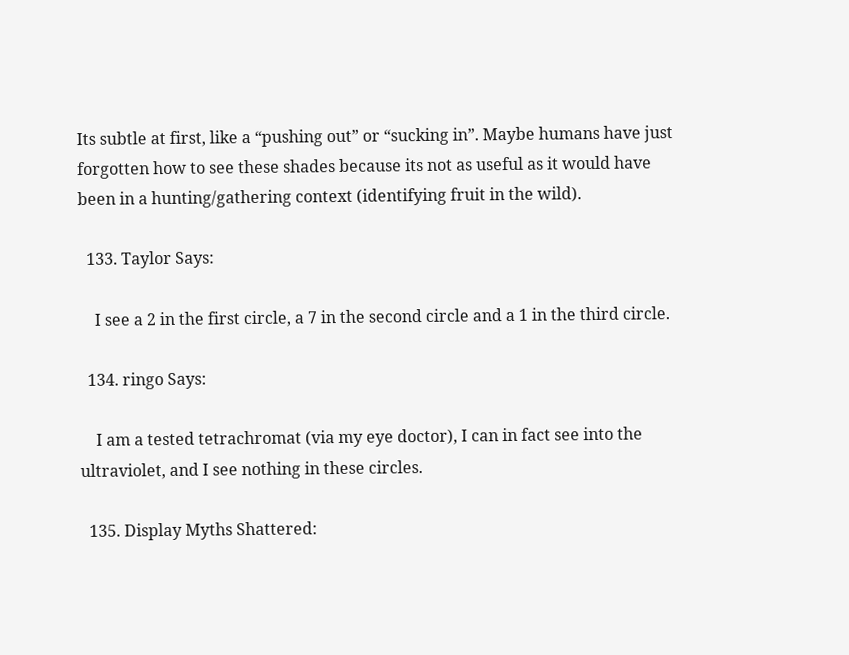Its subtle at first, like a “pushing out” or “sucking in”. Maybe humans have just forgotten how to see these shades because its not as useful as it would have been in a hunting/gathering context (identifying fruit in the wild).

  133. Taylor Says:

    I see a 2 in the first circle, a 7 in the second circle and a 1 in the third circle.

  134. ringo Says:

    I am a tested tetrachromat (via my eye doctor), I can in fact see into the ultraviolet, and I see nothing in these circles.

  135. Display Myths Shattered: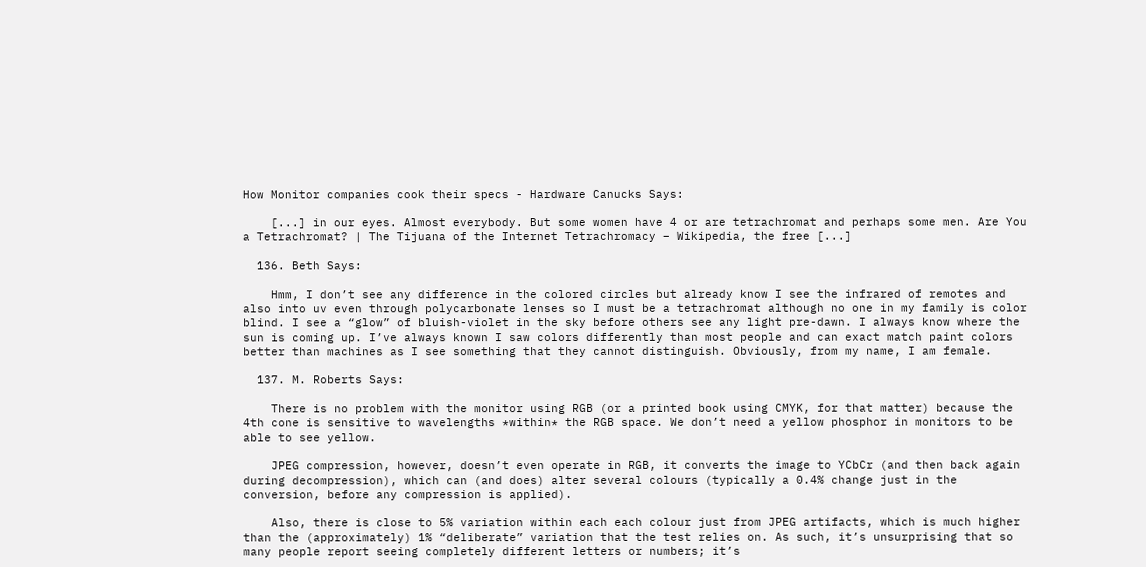How Monitor companies cook their specs - Hardware Canucks Says:

    [...] in our eyes. Almost everybody. But some women have 4 or are tetrachromat and perhaps some men. Are You a Tetrachromat? | The Tijuana of the Internet Tetrachromacy – Wikipedia, the free [...]

  136. Beth Says:

    Hmm, I don’t see any difference in the colored circles but already know I see the infrared of remotes and also into uv even through polycarbonate lenses so I must be a tetrachromat although no one in my family is color blind. I see a “glow” of bluish-violet in the sky before others see any light pre-dawn. I always know where the sun is coming up. I’ve always known I saw colors differently than most people and can exact match paint colors better than machines as I see something that they cannot distinguish. Obviously, from my name, I am female.

  137. M. Roberts Says:

    There is no problem with the monitor using RGB (or a printed book using CMYK, for that matter) because the 4th cone is sensitive to wavelengths *within* the RGB space. We don’t need a yellow phosphor in monitors to be able to see yellow.

    JPEG compression, however, doesn’t even operate in RGB, it converts the image to YCbCr (and then back again during decompression), which can (and does) alter several colours (typically a 0.4% change just in the conversion, before any compression is applied).

    Also, there is close to 5% variation within each each colour just from JPEG artifacts, which is much higher than the (approximately) 1% “deliberate” variation that the test relies on. As such, it’s unsurprising that so many people report seeing completely different letters or numbers; it’s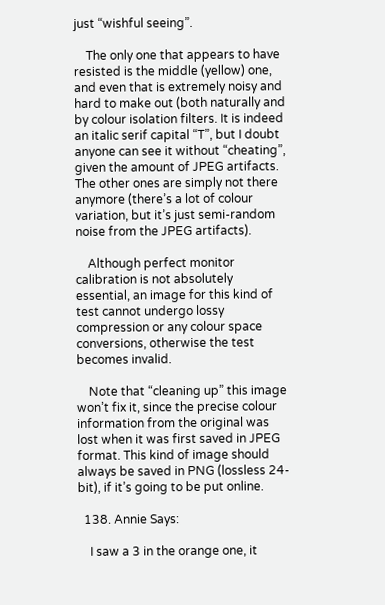just “wishful seeing”.

    The only one that appears to have resisted is the middle (yellow) one, and even that is extremely noisy and hard to make out (both naturally and by colour isolation filters. It is indeed an italic serif capital “T”, but I doubt anyone can see it without “cheating”, given the amount of JPEG artifacts. The other ones are simply not there anymore (there’s a lot of colour variation, but it’s just semi-random noise from the JPEG artifacts).

    Although perfect monitor calibration is not absolutely essential, an image for this kind of test cannot undergo lossy compression or any colour space conversions, otherwise the test becomes invalid.

    Note that “cleaning up” this image won’t fix it, since the precise colour information from the original was lost when it was first saved in JPEG format. This kind of image should always be saved in PNG (lossless 24-bit), if it’s going to be put online.

  138. Annie Says:

    I saw a 3 in the orange one, it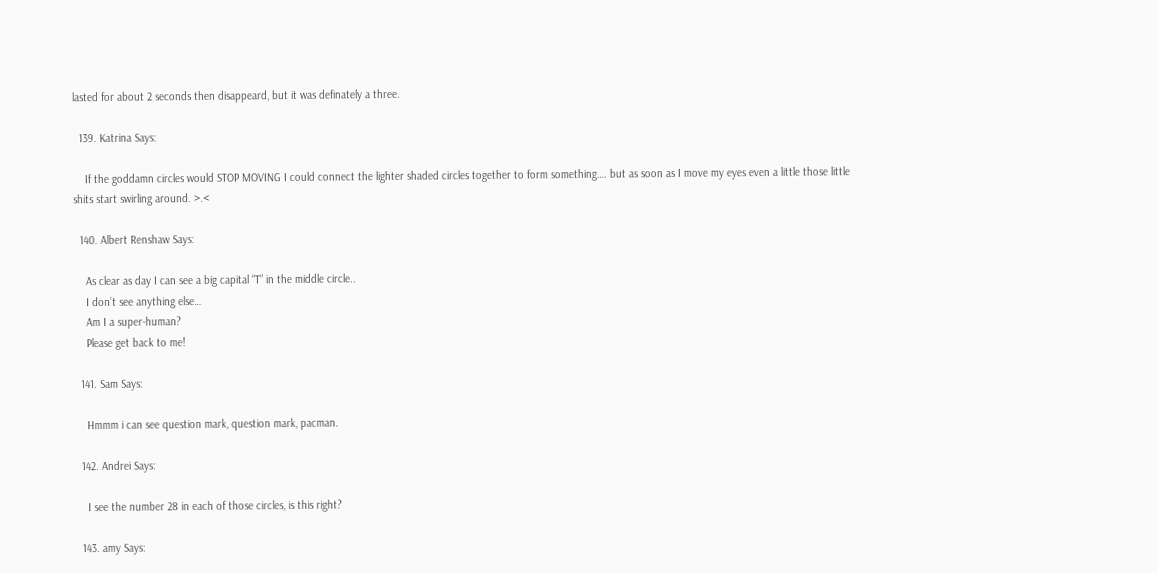lasted for about 2 seconds then disappeard, but it was definately a three.

  139. Katrina Says:

    If the goddamn circles would STOP MOVING I could connect the lighter shaded circles together to form something…. but as soon as I move my eyes even a little those little shits start swirling around. >.<

  140. Albert Renshaw Says:

    As clear as day I can see a big capital “T” in the middle circle..
    I don’t see anything else…
    Am I a super-human?
    Please get back to me!

  141. Sam Says:

    Hmmm i can see question mark, question mark, pacman.

  142. Andrei Says:

    I see the number 28 in each of those circles, is this right?

  143. amy Says: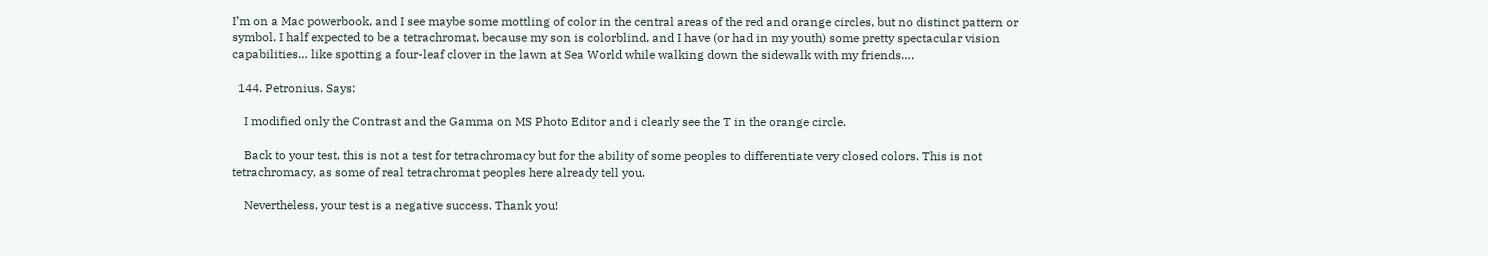I’m on a Mac powerbook, and I see maybe some mottling of color in the central areas of the red and orange circles, but no distinct pattern or symbol. I half expected to be a tetrachromat, because my son is colorblind, and I have (or had in my youth) some pretty spectacular vision capabilities… like spotting a four-leaf clover in the lawn at Sea World while walking down the sidewalk with my friends….

  144. Petronius. Says:

    I modified only the Contrast and the Gamma on MS Photo Editor and i clearly see the T in the orange circle.

    Back to your test, this is not a test for tetrachromacy but for the ability of some peoples to differentiate very closed colors. This is not tetrachromacy, as some of real tetrachromat peoples here already tell you.

    Nevertheless, your test is a negative success. Thank you!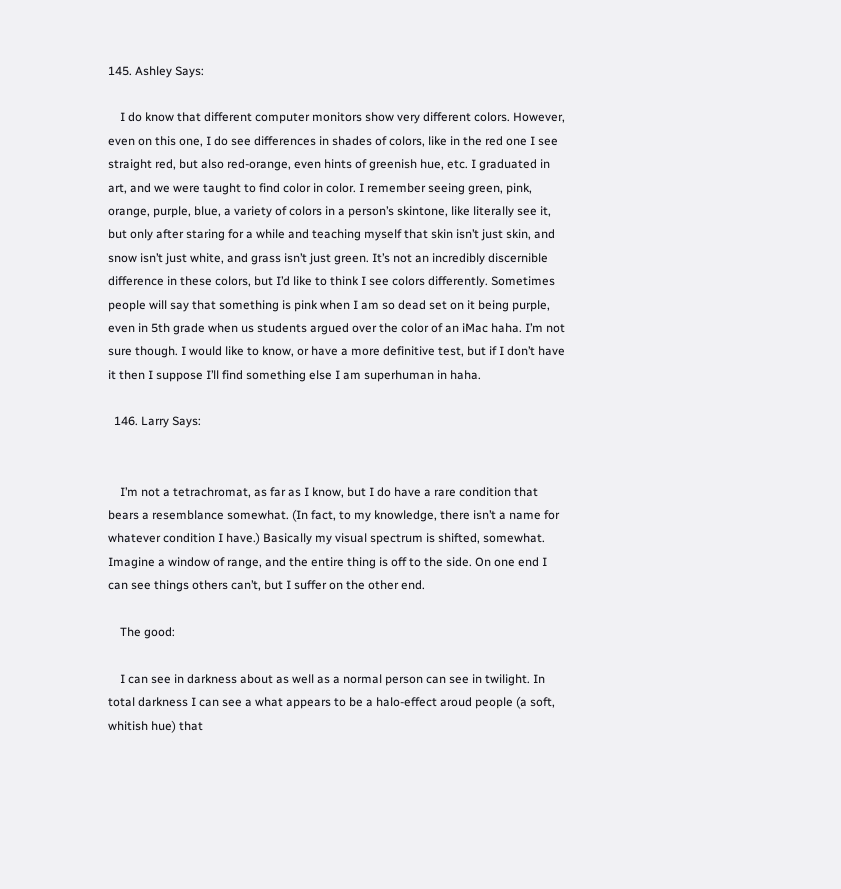145. Ashley Says:

    I do know that different computer monitors show very different colors. However, even on this one, I do see differences in shades of colors, like in the red one I see straight red, but also red-orange, even hints of greenish hue, etc. I graduated in art, and we were taught to find color in color. I remember seeing green, pink, orange, purple, blue, a variety of colors in a person’s skintone, like literally see it, but only after staring for a while and teaching myself that skin isn’t just skin, and snow isn’t just white, and grass isn’t just green. It’s not an incredibly discernible difference in these colors, but I’d like to think I see colors differently. Sometimes people will say that something is pink when I am so dead set on it being purple, even in 5th grade when us students argued over the color of an iMac haha. I’m not sure though. I would like to know, or have a more definitive test, but if I don’t have it then I suppose I’ll find something else I am superhuman in haha.

  146. Larry Says:


    I’m not a tetrachromat, as far as I know, but I do have a rare condition that bears a resemblance somewhat. (In fact, to my knowledge, there isn’t a name for whatever condition I have.) Basically my visual spectrum is shifted, somewhat. Imagine a window of range, and the entire thing is off to the side. On one end I can see things others can’t, but I suffer on the other end.

    The good:

    I can see in darkness about as well as a normal person can see in twilight. In total darkness I can see a what appears to be a halo-effect aroud people (a soft, whitish hue) that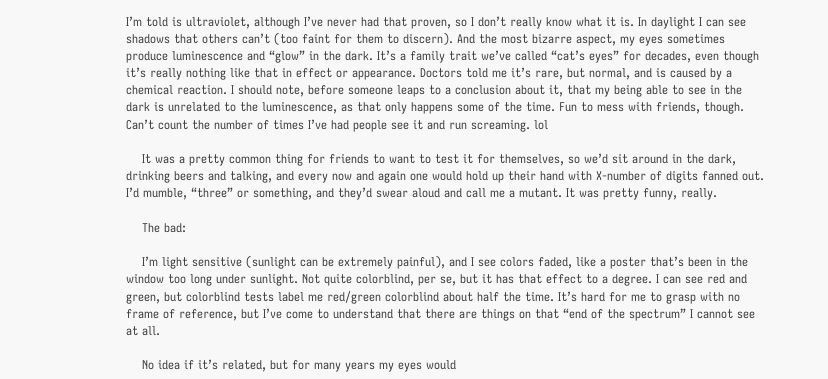I’m told is ultraviolet, although I’ve never had that proven, so I don’t really know what it is. In daylight I can see shadows that others can’t (too faint for them to discern). And the most bizarre aspect, my eyes sometimes produce luminescence and “glow” in the dark. It’s a family trait we’ve called “cat’s eyes” for decades, even though it’s really nothing like that in effect or appearance. Doctors told me it’s rare, but normal, and is caused by a chemical reaction. I should note, before someone leaps to a conclusion about it, that my being able to see in the dark is unrelated to the luminescence, as that only happens some of the time. Fun to mess with friends, though. Can’t count the number of times I’ve had people see it and run screaming. lol

    It was a pretty common thing for friends to want to test it for themselves, so we’d sit around in the dark, drinking beers and talking, and every now and again one would hold up their hand with X-number of digits fanned out. I’d mumble, “three” or something, and they’d swear aloud and call me a mutant. It was pretty funny, really.

    The bad:

    I’m light sensitive (sunlight can be extremely painful), and I see colors faded, like a poster that’s been in the window too long under sunlight. Not quite colorblind, per se, but it has that effect to a degree. I can see red and green, but colorblind tests label me red/green colorblind about half the time. It’s hard for me to grasp with no frame of reference, but I’ve come to understand that there are things on that “end of the spectrum” I cannot see at all.

    No idea if it’s related, but for many years my eyes would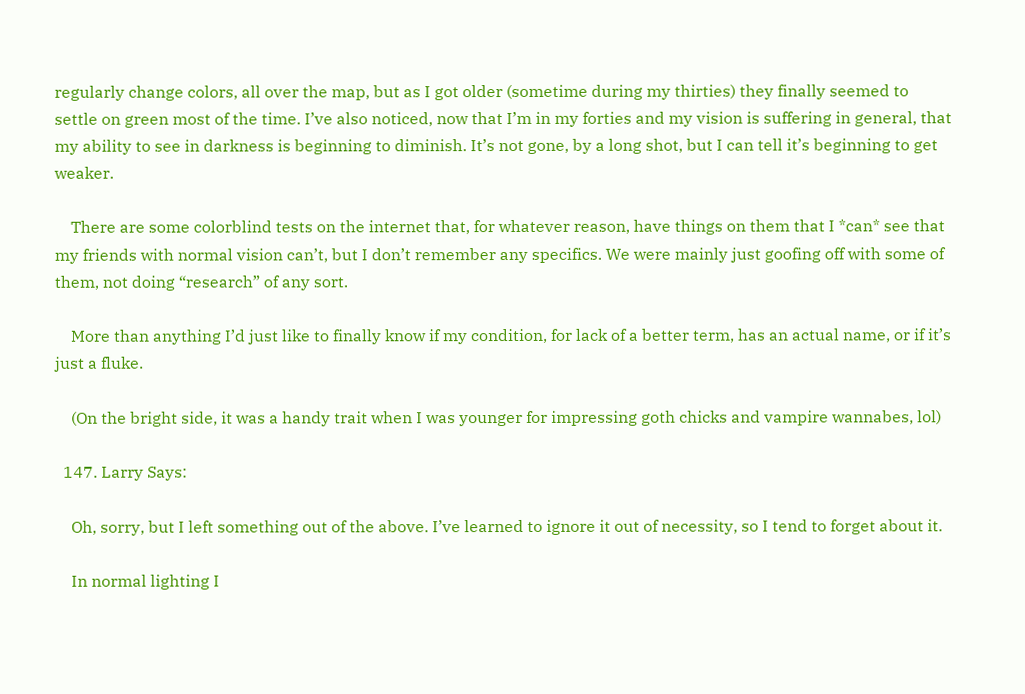regularly change colors, all over the map, but as I got older (sometime during my thirties) they finally seemed to settle on green most of the time. I’ve also noticed, now that I’m in my forties and my vision is suffering in general, that my ability to see in darkness is beginning to diminish. It’s not gone, by a long shot, but I can tell it’s beginning to get weaker.

    There are some colorblind tests on the internet that, for whatever reason, have things on them that I *can* see that my friends with normal vision can’t, but I don’t remember any specifics. We were mainly just goofing off with some of them, not doing “research” of any sort.

    More than anything I’d just like to finally know if my condition, for lack of a better term, has an actual name, or if it’s just a fluke.

    (On the bright side, it was a handy trait when I was younger for impressing goth chicks and vampire wannabes, lol)

  147. Larry Says:

    Oh, sorry, but I left something out of the above. I’ve learned to ignore it out of necessity, so I tend to forget about it.

    In normal lighting I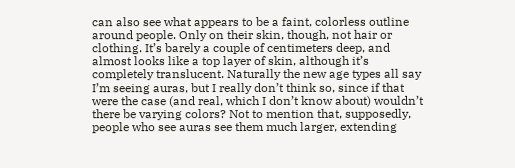can also see what appears to be a faint, colorless outline around people. Only on their skin, though, not hair or clothing. It’s barely a couple of centimeters deep, and almost looks like a top layer of skin, although it’s completely translucent. Naturally the new age types all say I’m seeing auras, but I really don’t think so, since if that were the case (and real, which I don’t know about) wouldn’t there be varying colors? Not to mention that, supposedly, people who see auras see them much larger, extending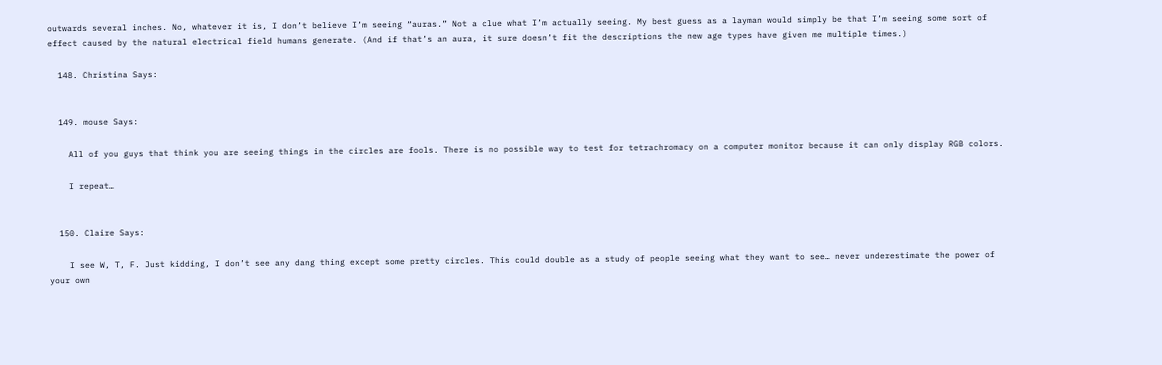outwards several inches. No, whatever it is, I don’t believe I’m seeing “auras.” Not a clue what I’m actually seeing. My best guess as a layman would simply be that I’m seeing some sort of effect caused by the natural electrical field humans generate. (And if that’s an aura, it sure doesn’t fit the descriptions the new age types have given me multiple times.)

  148. Christina Says:


  149. mouse Says:

    All of you guys that think you are seeing things in the circles are fools. There is no possible way to test for tetrachromacy on a computer monitor because it can only display RGB colors.

    I repeat…


  150. Claire Says:

    I see W, T, F. Just kidding, I don’t see any dang thing except some pretty circles. This could double as a study of people seeing what they want to see… never underestimate the power of your own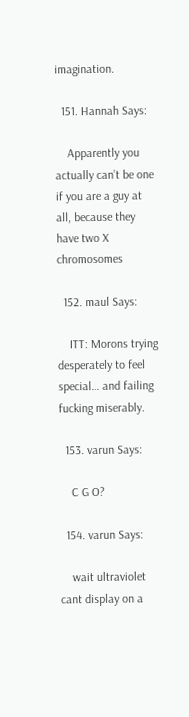imagination.

  151. Hannah Says:

    Apparently you actually can’t be one if you are a guy at all, because they have two X chromosomes

  152. maul Says:

    ITT: Morons trying desperately to feel special… and failing fucking miserably.

  153. varun Says:

    C G O?

  154. varun Says:

    wait ultraviolet cant display on a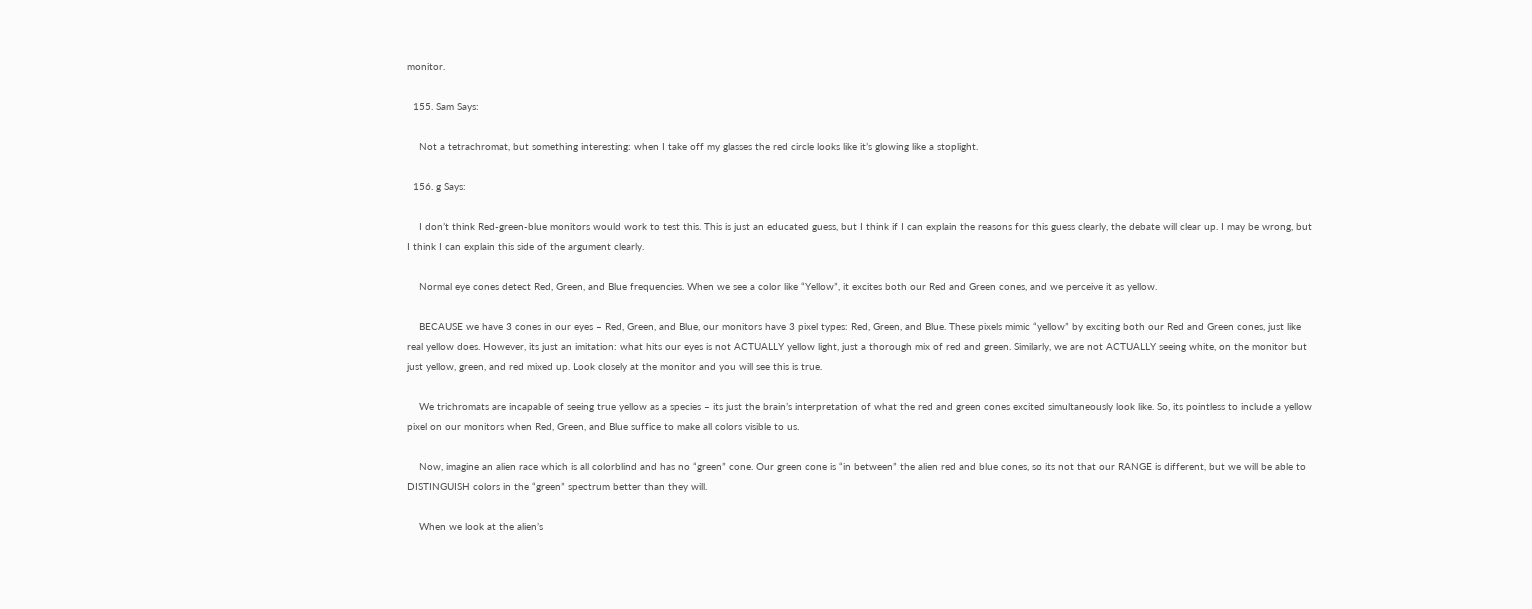monitor.

  155. Sam Says:

    Not a tetrachromat, but something interesting: when I take off my glasses the red circle looks like it’s glowing like a stoplight.

  156. g Says:

    I don’t think Red-green-blue monitors would work to test this. This is just an educated guess, but I think if I can explain the reasons for this guess clearly, the debate will clear up. I may be wrong, but I think I can explain this side of the argument clearly.

    Normal eye cones detect Red, Green, and Blue frequencies. When we see a color like “Yellow”, it excites both our Red and Green cones, and we perceive it as yellow.

    BECAUSE we have 3 cones in our eyes – Red, Green, and Blue, our monitors have 3 pixel types: Red, Green, and Blue. These pixels mimic “yellow” by exciting both our Red and Green cones, just like real yellow does. However, its just an imitation: what hits our eyes is not ACTUALLY yellow light, just a thorough mix of red and green. Similarly, we are not ACTUALLY seeing white, on the monitor but just yellow, green, and red mixed up. Look closely at the monitor and you will see this is true.

    We trichromats are incapable of seeing true yellow as a species – its just the brain’s interpretation of what the red and green cones excited simultaneously look like. So, its pointless to include a yellow pixel on our monitors when Red, Green, and Blue suffice to make all colors visible to us.

    Now, imagine an alien race which is all colorblind and has no “green” cone. Our green cone is “in between” the alien red and blue cones, so its not that our RANGE is different, but we will be able to DISTINGUISH colors in the “green” spectrum better than they will.

    When we look at the alien’s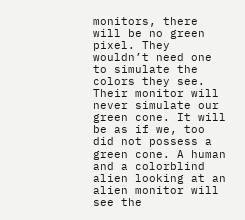monitors, there will be no green pixel. They wouldn’t need one to simulate the colors they see. Their monitor will never simulate our green cone. It will be as if we, too did not possess a green cone. A human and a colorblind alien looking at an alien monitor will see the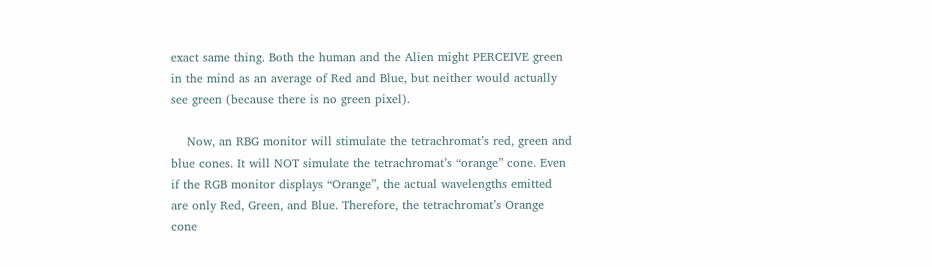exact same thing. Both the human and the Alien might PERCEIVE green in the mind as an average of Red and Blue, but neither would actually see green (because there is no green pixel).

    Now, an RBG monitor will stimulate the tetrachromat’s red, green and blue cones. It will NOT simulate the tetrachromat’s “orange” cone. Even if the RGB monitor displays “Orange”, the actual wavelengths emitted are only Red, Green, and Blue. Therefore, the tetrachromat’s Orange cone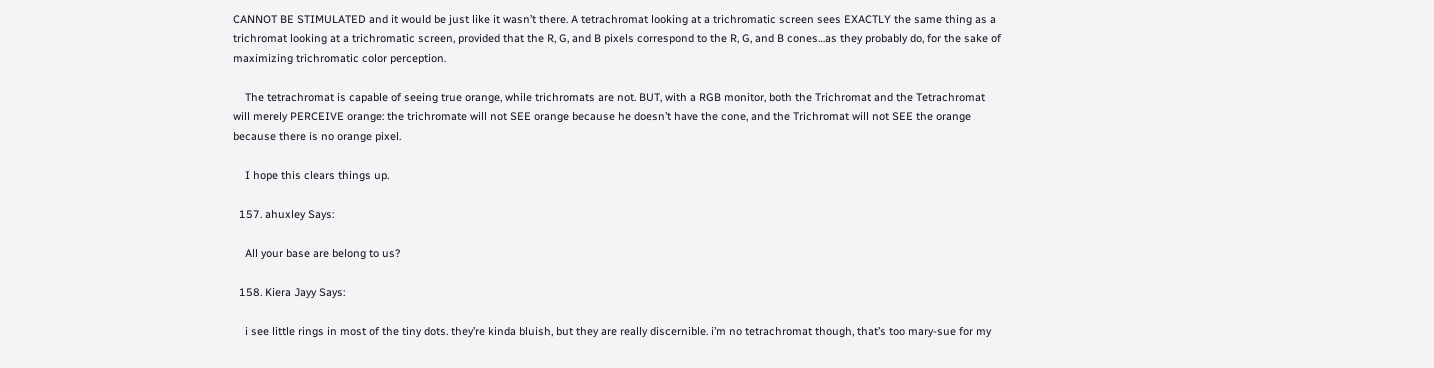CANNOT BE STIMULATED and it would be just like it wasn’t there. A tetrachromat looking at a trichromatic screen sees EXACTLY the same thing as a trichromat looking at a trichromatic screen, provided that the R, G, and B pixels correspond to the R, G, and B cones…as they probably do, for the sake of maximizing trichromatic color perception.

    The tetrachromat is capable of seeing true orange, while trichromats are not. BUT, with a RGB monitor, both the Trichromat and the Tetrachromat will merely PERCEIVE orange: the trichromate will not SEE orange because he doesn’t have the cone, and the Trichromat will not SEE the orange because there is no orange pixel.

    I hope this clears things up.

  157. ahuxley Says:

    All your base are belong to us?

  158. Kiera Jayy Says:

    i see little rings in most of the tiny dots. they’re kinda bluish, but they are really discernible. i’m no tetrachromat though, that’s too mary-sue for my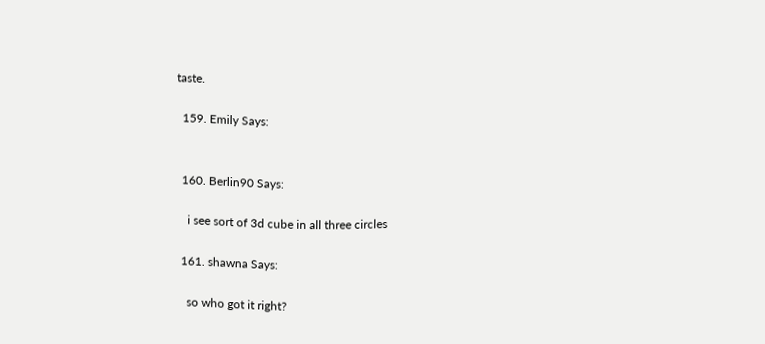taste.

  159. Emily Says:


  160. Berlin90 Says:

    i see sort of 3d cube in all three circles

  161. shawna Says:

    so who got it right?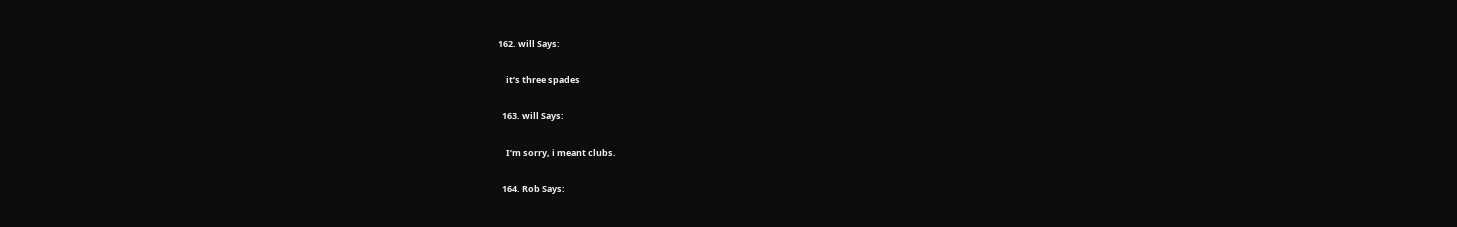162. will Says:

    it’s three spades

  163. will Says:

    I’m sorry, i meant clubs.

  164. Rob Says: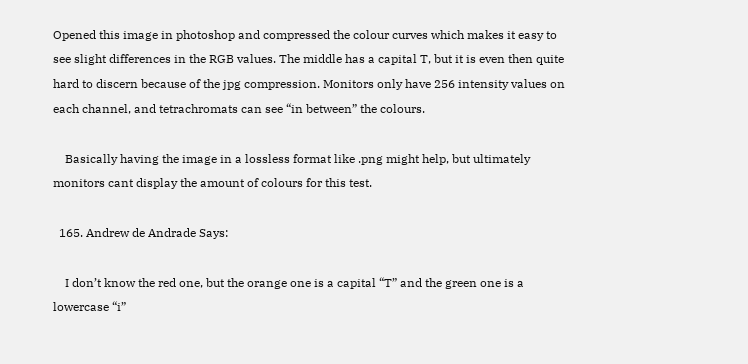Opened this image in photoshop and compressed the colour curves which makes it easy to see slight differences in the RGB values. The middle has a capital T, but it is even then quite hard to discern because of the jpg compression. Monitors only have 256 intensity values on each channel, and tetrachromats can see “in between” the colours.

    Basically having the image in a lossless format like .png might help, but ultimately monitors cant display the amount of colours for this test.

  165. Andrew de Andrade Says:

    I don’t know the red one, but the orange one is a capital “T” and the green one is a lowercase “i”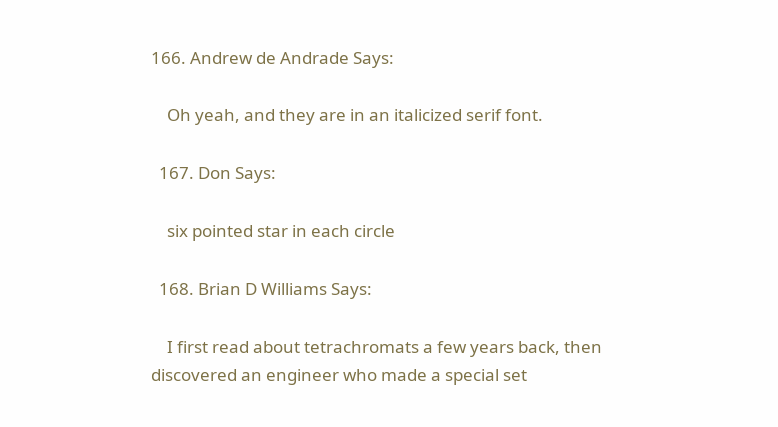166. Andrew de Andrade Says:

    Oh yeah, and they are in an italicized serif font.

  167. Don Says:

    six pointed star in each circle

  168. Brian D Williams Says:

    I first read about tetrachromats a few years back, then discovered an engineer who made a special set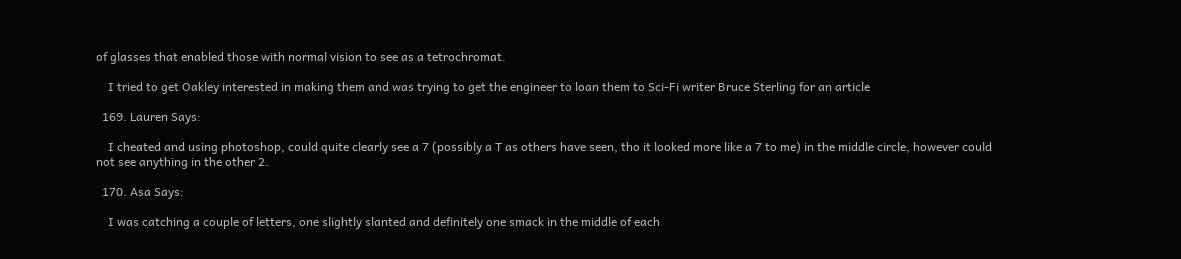of glasses that enabled those with normal vision to see as a tetrochromat.

    I tried to get Oakley interested in making them and was trying to get the engineer to loan them to Sci-Fi writer Bruce Sterling for an article

  169. Lauren Says:

    I cheated and using photoshop, could quite clearly see a 7 (possibly a T as others have seen, tho it looked more like a 7 to me) in the middle circle, however could not see anything in the other 2.

  170. Asa Says:

    I was catching a couple of letters, one slightly slanted and definitely one smack in the middle of each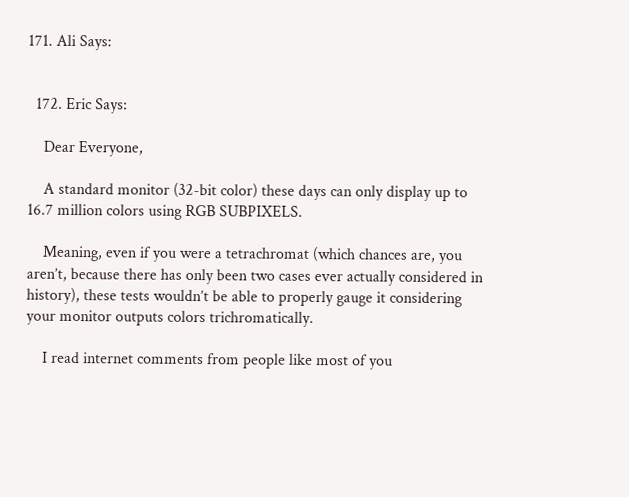171. Ali Says:


  172. Eric Says:

    Dear Everyone,

    A standard monitor (32-bit color) these days can only display up to 16.7 million colors using RGB SUBPIXELS.

    Meaning, even if you were a tetrachromat (which chances are, you aren’t, because there has only been two cases ever actually considered in history), these tests wouldn’t be able to properly gauge it considering your monitor outputs colors trichromatically.

    I read internet comments from people like most of you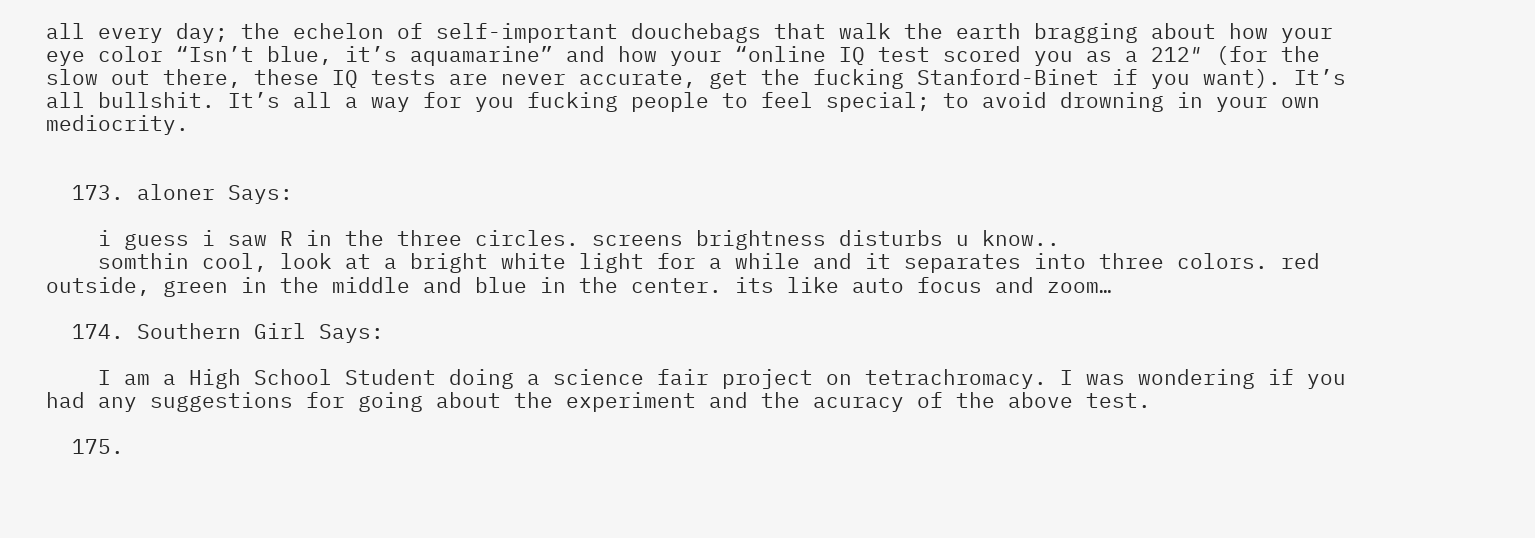all every day; the echelon of self-important douchebags that walk the earth bragging about how your eye color “Isn’t blue, it’s aquamarine” and how your “online IQ test scored you as a 212″ (for the slow out there, these IQ tests are never accurate, get the fucking Stanford-Binet if you want). It’s all bullshit. It’s all a way for you fucking people to feel special; to avoid drowning in your own mediocrity.


  173. aloner Says:

    i guess i saw R in the three circles. screens brightness disturbs u know..
    somthin cool, look at a bright white light for a while and it separates into three colors. red outside, green in the middle and blue in the center. its like auto focus and zoom…

  174. Southern Girl Says:

    I am a High School Student doing a science fair project on tetrachromacy. I was wondering if you had any suggestions for going about the experiment and the acuracy of the above test.

  175.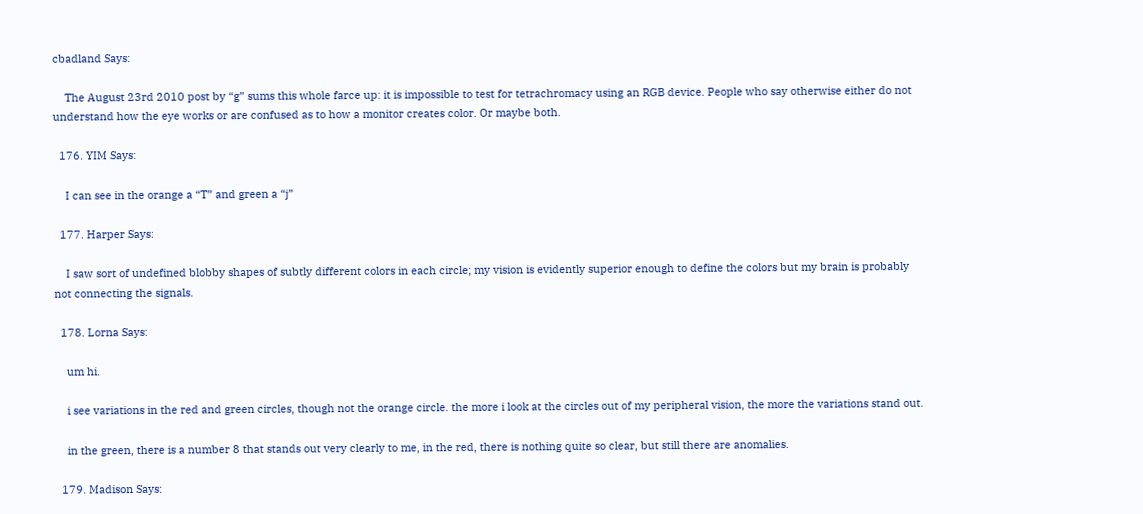cbadland Says:

    The August 23rd 2010 post by “g” sums this whole farce up: it is impossible to test for tetrachromacy using an RGB device. People who say otherwise either do not understand how the eye works or are confused as to how a monitor creates color. Or maybe both.

  176. YIM Says:

    I can see in the orange a “T” and green a “j”

  177. Harper Says:

    I saw sort of undefined blobby shapes of subtly different colors in each circle; my vision is evidently superior enough to define the colors but my brain is probably not connecting the signals.

  178. Lorna Says:

    um hi.

    i see variations in the red and green circles, though not the orange circle. the more i look at the circles out of my peripheral vision, the more the variations stand out.

    in the green, there is a number 8 that stands out very clearly to me, in the red, there is nothing quite so clear, but still there are anomalies.

  179. Madison Says: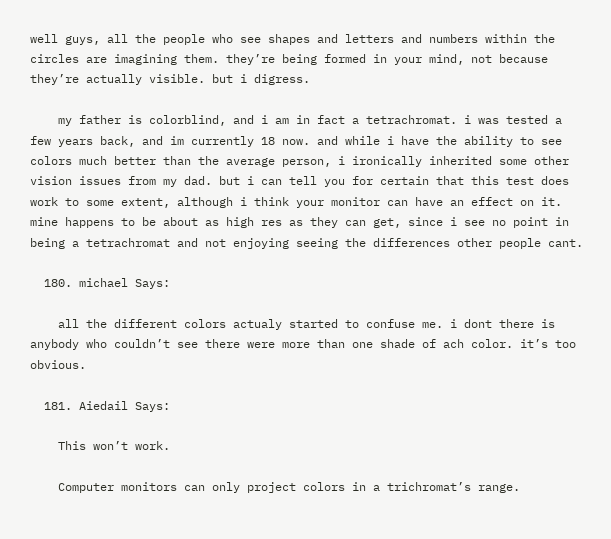well guys, all the people who see shapes and letters and numbers within the circles are imagining them. they’re being formed in your mind, not because they’re actually visible. but i digress.

    my father is colorblind, and i am in fact a tetrachromat. i was tested a few years back, and im currently 18 now. and while i have the ability to see colors much better than the average person, i ironically inherited some other vision issues from my dad. but i can tell you for certain that this test does work to some extent, although i think your monitor can have an effect on it. mine happens to be about as high res as they can get, since i see no point in being a tetrachromat and not enjoying seeing the differences other people cant.

  180. michael Says:

    all the different colors actualy started to confuse me. i dont there is anybody who couldn’t see there were more than one shade of ach color. it’s too obvious.

  181. Aiedail Says:

    This won’t work.

    Computer monitors can only project colors in a trichromat’s range.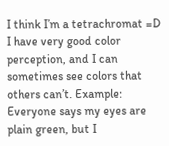I think I’m a tetrachromat =D I have very good color perception, and I can sometimes see colors that others can’t. Example: Everyone says my eyes are plain green, but I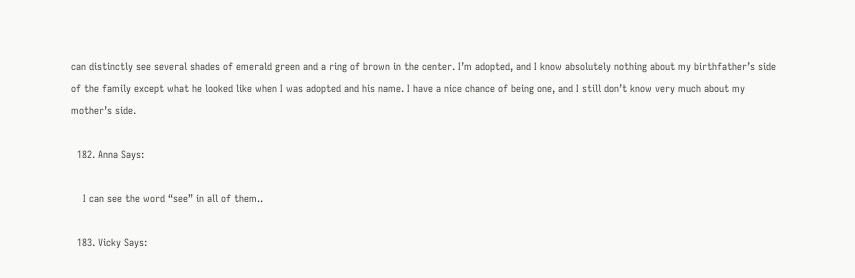can distinctly see several shades of emerald green and a ring of brown in the center. I’m adopted, and I know absolutely nothing about my birthfather’s side of the family except what he looked like when I was adopted and his name. I have a nice chance of being one, and I still don’t know very much about my mother’s side.

  182. Anna Says:

    I can see the word “see” in all of them..

  183. Vicky Says: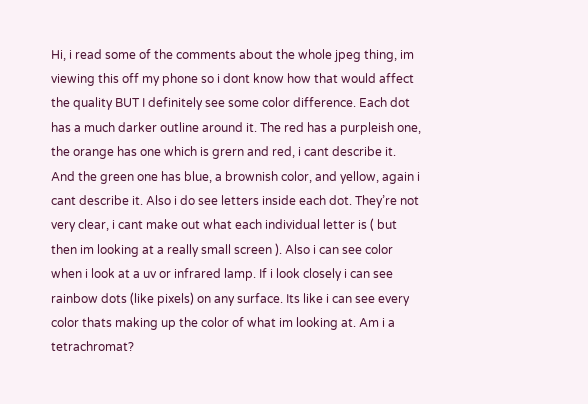Hi, i read some of the comments about the whole jpeg thing, im viewing this off my phone so i dont know how that would affect the quality BUT I definitely see some color difference. Each dot has a much darker outline around it. The red has a purpleish one, the orange has one which is grern and red, i cant describe it. And the green one has blue, a brownish color, and yellow, again i cant describe it. Also i do see letters inside each dot. They’re not very clear, i cant make out what each individual letter is ( but then im looking at a really small screen ). Also i can see color when i look at a uv or infrared lamp. If i look closely i can see rainbow dots (like pixels) on any surface. Its like i can see every color thats making up the color of what im looking at. Am i a tetrachromat?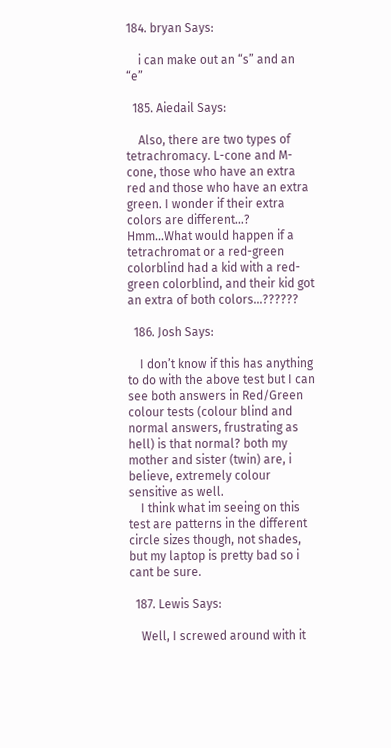184. bryan Says:

    i can make out an “s” and an “e”

  185. Aiedail Says:

    Also, there are two types of tetrachromacy. L-cone and M-cone, those who have an extra red and those who have an extra green. I wonder if their extra colors are different…? Hmm…What would happen if a tetrachromat or a red-green colorblind had a kid with a red-green colorblind, and their kid got an extra of both colors…??????

  186. Josh Says:

    I don’t know if this has anything to do with the above test but I can see both answers in Red/Green colour tests (colour blind and normal answers, frustrating as hell) is that normal? both my mother and sister (twin) are, i believe, extremely colour sensitive as well.
    I think what im seeing on this test are patterns in the different circle sizes though, not shades, but my laptop is pretty bad so i cant be sure.

  187. Lewis Says:

    Well, I screwed around with it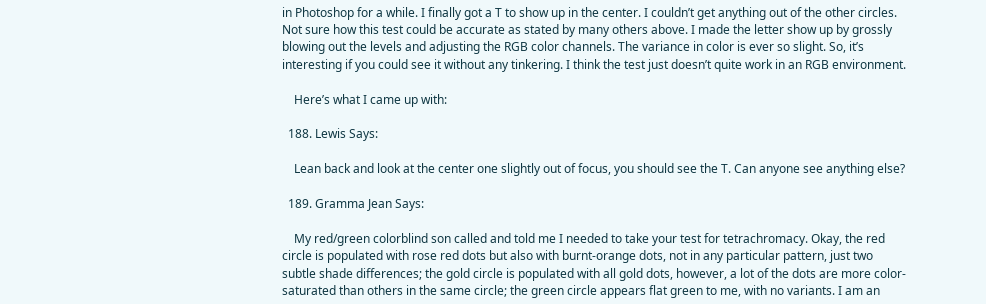in Photoshop for a while. I finally got a T to show up in the center. I couldn’t get anything out of the other circles. Not sure how this test could be accurate as stated by many others above. I made the letter show up by grossly blowing out the levels and adjusting the RGB color channels. The variance in color is ever so slight. So, it’s interesting if you could see it without any tinkering. I think the test just doesn’t quite work in an RGB environment.

    Here’s what I came up with:

  188. Lewis Says:

    Lean back and look at the center one slightly out of focus, you should see the T. Can anyone see anything else?

  189. Gramma Jean Says:

    My red/green colorblind son called and told me I needed to take your test for tetrachromacy. Okay, the red circle is populated with rose red dots but also with burnt-orange dots, not in any particular pattern, just two subtle shade differences; the gold circle is populated with all gold dots, however, a lot of the dots are more color-saturated than others in the same circle; the green circle appears flat green to me, with no variants. I am an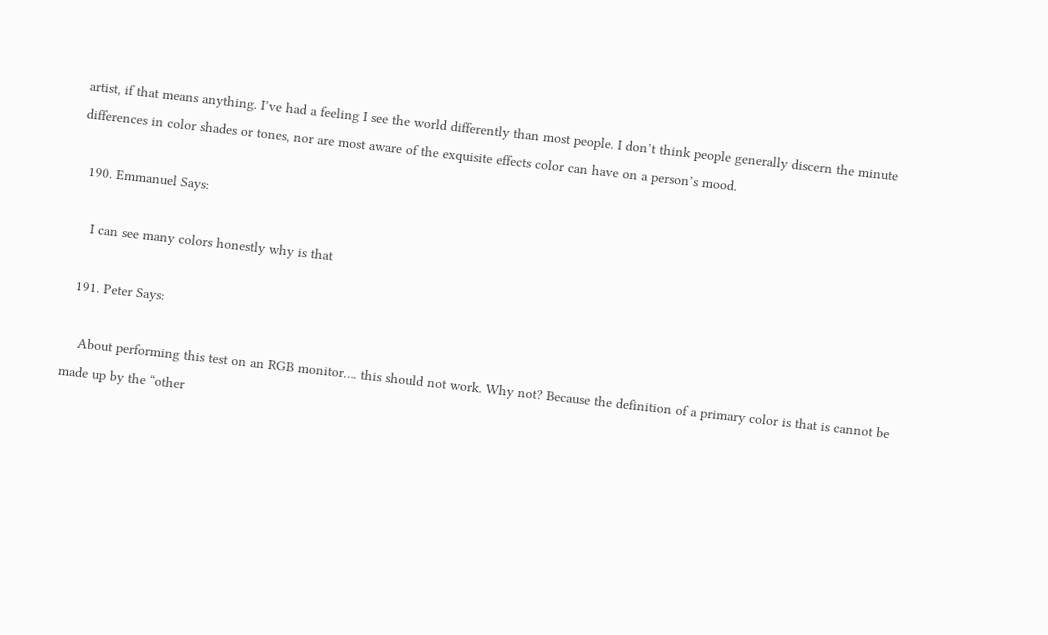artist, if that means anything. I’ve had a feeling I see the world differently than most people. I don’t think people generally discern the minute differences in color shades or tones, nor are most aware of the exquisite effects color can have on a person’s mood.

  190. Emmanuel Says:

    I can see many colors honestly why is that

  191. Peter Says:

    About performing this test on an RGB monitor…. this should not work. Why not? Because the definition of a primary color is that is cannot be made up by the “other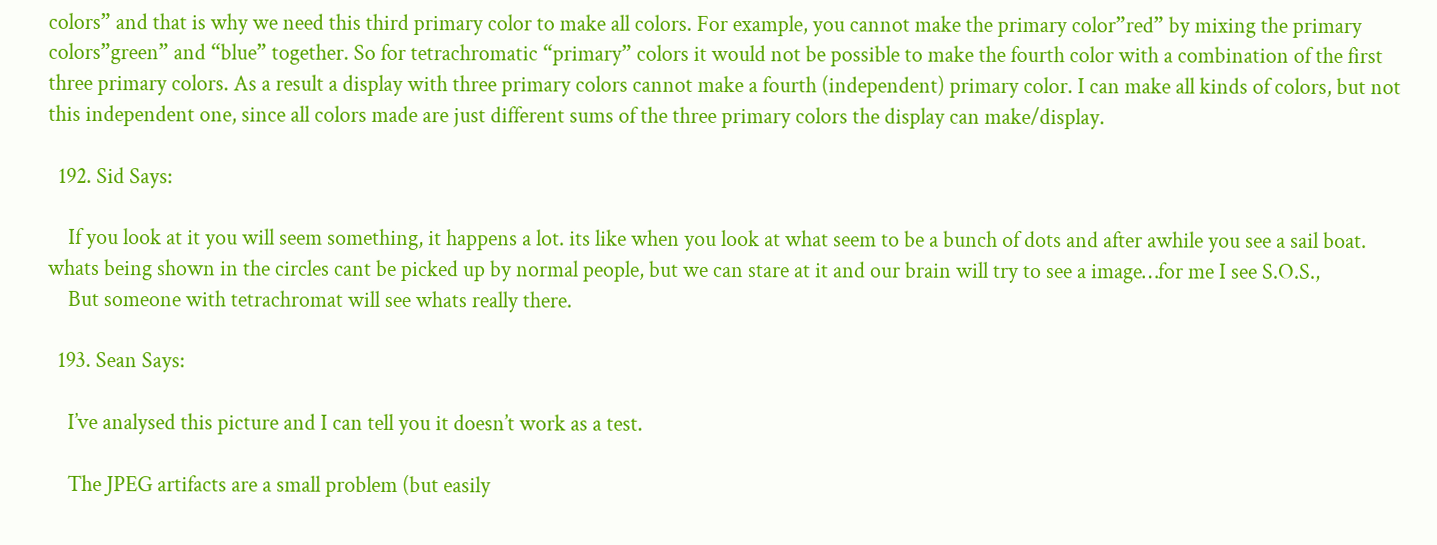colors” and that is why we need this third primary color to make all colors. For example, you cannot make the primary color”red” by mixing the primary colors”green” and “blue” together. So for tetrachromatic “primary” colors it would not be possible to make the fourth color with a combination of the first three primary colors. As a result a display with three primary colors cannot make a fourth (independent) primary color. I can make all kinds of colors, but not this independent one, since all colors made are just different sums of the three primary colors the display can make/display.

  192. Sid Says:

    If you look at it you will seem something, it happens a lot. its like when you look at what seem to be a bunch of dots and after awhile you see a sail boat. whats being shown in the circles cant be picked up by normal people, but we can stare at it and our brain will try to see a image…for me I see S.O.S.,
    But someone with tetrachromat will see whats really there.

  193. Sean Says:

    I’ve analysed this picture and I can tell you it doesn’t work as a test.

    The JPEG artifacts are a small problem (but easily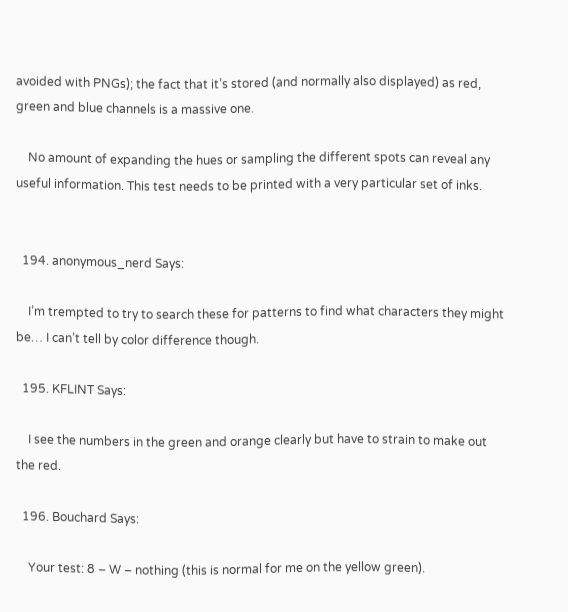avoided with PNGs); the fact that it’s stored (and normally also displayed) as red, green and blue channels is a massive one.

    No amount of expanding the hues or sampling the different spots can reveal any useful information. This test needs to be printed with a very particular set of inks.


  194. anonymous_nerd Says:

    I’m trempted to try to search these for patterns to find what characters they might be… I can’t tell by color difference though.

  195. KFLINT Says:

    I see the numbers in the green and orange clearly but have to strain to make out the red.

  196. Bouchard Says:

    Your test: 8 – W – nothing (this is normal for me on the yellow green).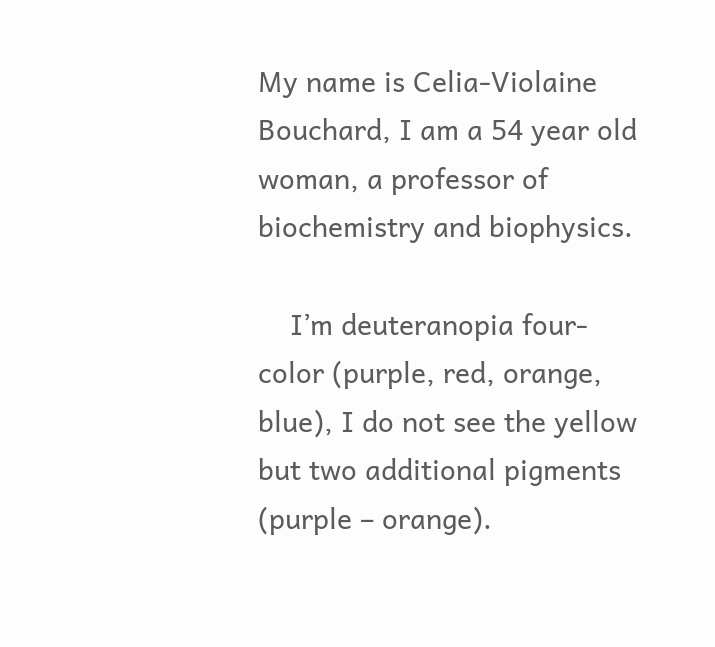My name is Celia-Violaine Bouchard, I am a 54 year old woman, a professor of biochemistry and biophysics.

    I’m deuteranopia four-color (purple, red, orange, blue), I do not see the yellow but two additional pigments (purple – orange).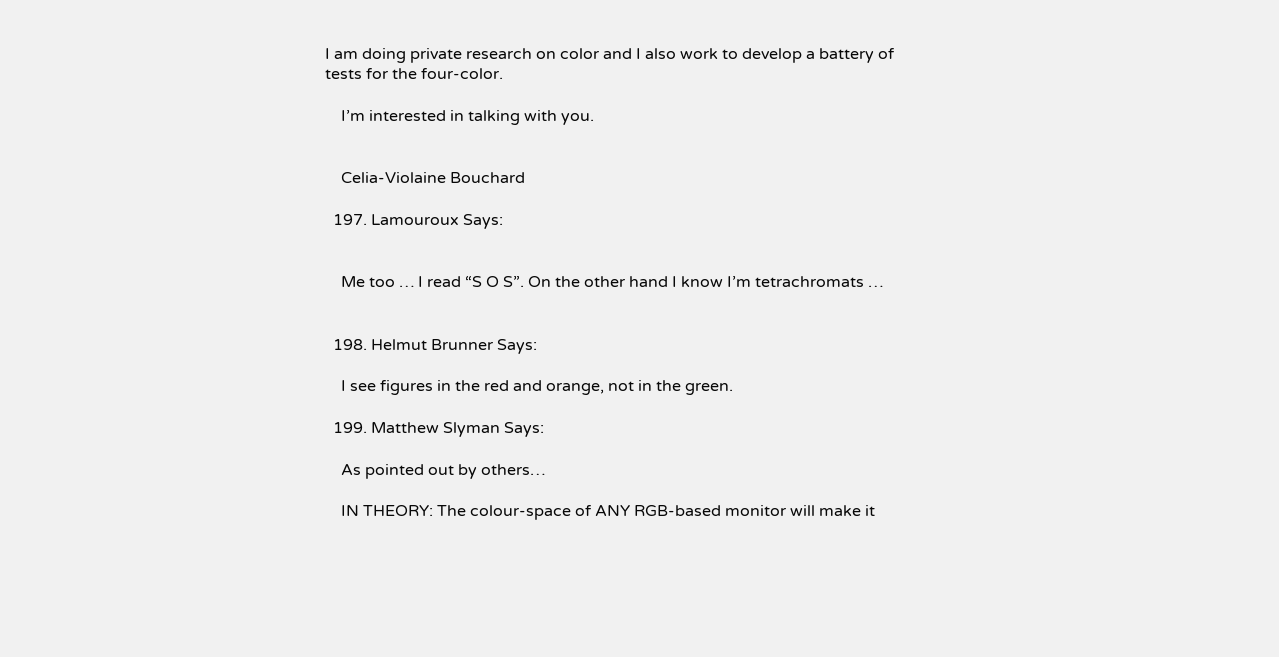I am doing private research on color and I also work to develop a battery of tests for the four-color.

    I’m interested in talking with you.


    Celia-Violaine Bouchard

  197. Lamouroux Says:


    Me too … I read “S O S”. On the other hand I know I’m tetrachromats …


  198. Helmut Brunner Says:

    I see figures in the red and orange, not in the green.

  199. Matthew Slyman Says:

    As pointed out by others…

    IN THEORY: The colour-space of ANY RGB-based monitor will make it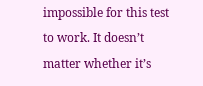impossible for this test to work. It doesn’t matter whether it’s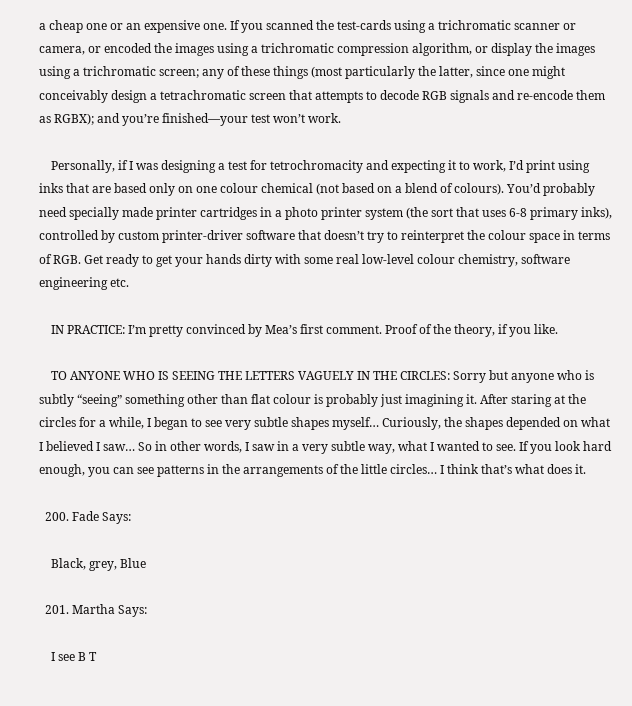a cheap one or an expensive one. If you scanned the test-cards using a trichromatic scanner or camera, or encoded the images using a trichromatic compression algorithm, or display the images using a trichromatic screen; any of these things (most particularly the latter, since one might conceivably design a tetrachromatic screen that attempts to decode RGB signals and re-encode them as RGBX); and you’re finished—your test won’t work.

    Personally, if I was designing a test for tetrochromacity and expecting it to work, I’d print using inks that are based only on one colour chemical (not based on a blend of colours). You’d probably need specially made printer cartridges in a photo printer system (the sort that uses 6-8 primary inks), controlled by custom printer-driver software that doesn’t try to reinterpret the colour space in terms of RGB. Get ready to get your hands dirty with some real low-level colour chemistry, software engineering etc.

    IN PRACTICE: I’m pretty convinced by Mea’s first comment. Proof of the theory, if you like.

    TO ANYONE WHO IS SEEING THE LETTERS VAGUELY IN THE CIRCLES: Sorry but anyone who is subtly “seeing” something other than flat colour is probably just imagining it. After staring at the circles for a while, I began to see very subtle shapes myself… Curiously, the shapes depended on what I believed I saw… So in other words, I saw in a very subtle way, what I wanted to see. If you look hard enough, you can see patterns in the arrangements of the little circles… I think that’s what does it.

  200. Fade Says:

    Black, grey, Blue

  201. Martha Says:

    I see B T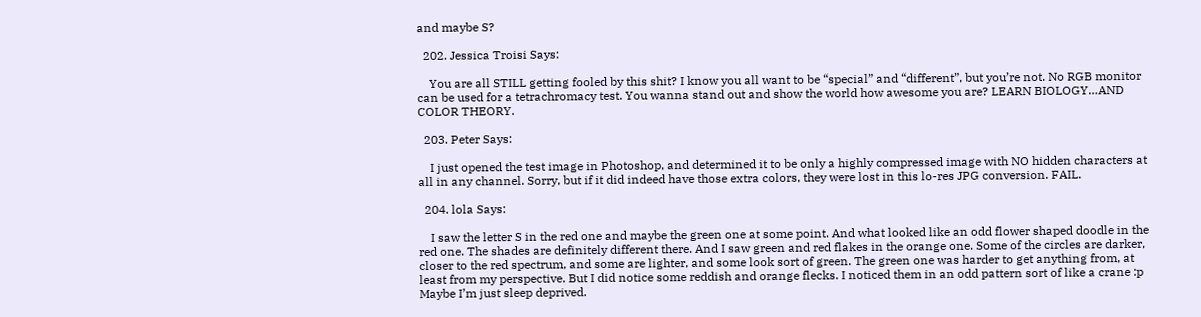and maybe S?

  202. Jessica Troisi Says:

    You are all STILL getting fooled by this shit? I know you all want to be “special” and “different”, but you’re not. No RGB monitor can be used for a tetrachromacy test. You wanna stand out and show the world how awesome you are? LEARN BIOLOGY…AND COLOR THEORY.

  203. Peter Says:

    I just opened the test image in Photoshop, and determined it to be only a highly compressed image with NO hidden characters at all in any channel. Sorry, but if it did indeed have those extra colors, they were lost in this lo-res JPG conversion. FAIL.

  204. lola Says:

    I saw the letter S in the red one and maybe the green one at some point. And what looked like an odd flower shaped doodle in the red one. The shades are definitely different there. And I saw green and red flakes in the orange one. Some of the circles are darker, closer to the red spectrum, and some are lighter, and some look sort of green. The green one was harder to get anything from, at least from my perspective. But I did notice some reddish and orange flecks. I noticed them in an odd pattern sort of like a crane :p Maybe I’m just sleep deprived.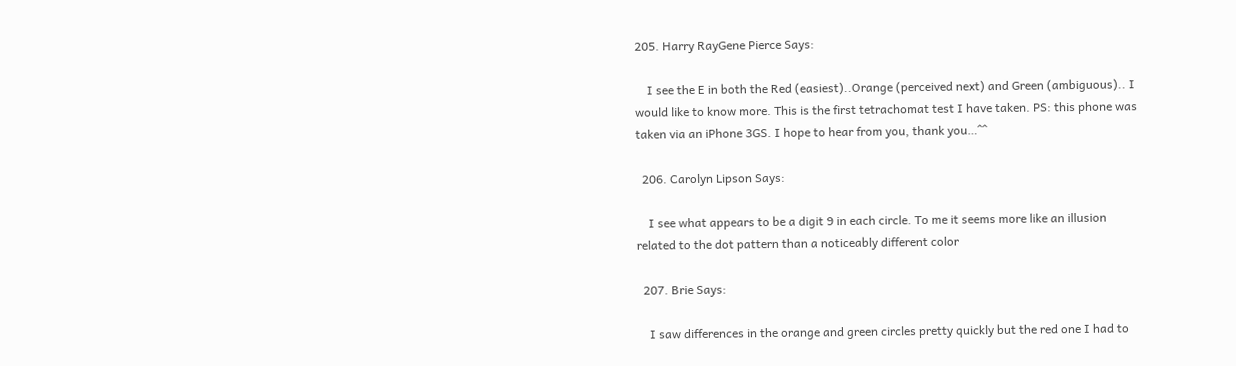205. Harry RayGene Pierce Says:

    I see the E in both the Red (easiest)..Orange (perceived next) and Green (ambiguous).. I would like to know more. This is the first tetrachomat test I have taken. PS: this phone was taken via an iPhone 3GS. I hope to hear from you, thank you…^^

  206. Carolyn Lipson Says:

    I see what appears to be a digit 9 in each circle. To me it seems more like an illusion related to the dot pattern than a noticeably different color

  207. Brie Says:

    I saw differences in the orange and green circles pretty quickly but the red one I had to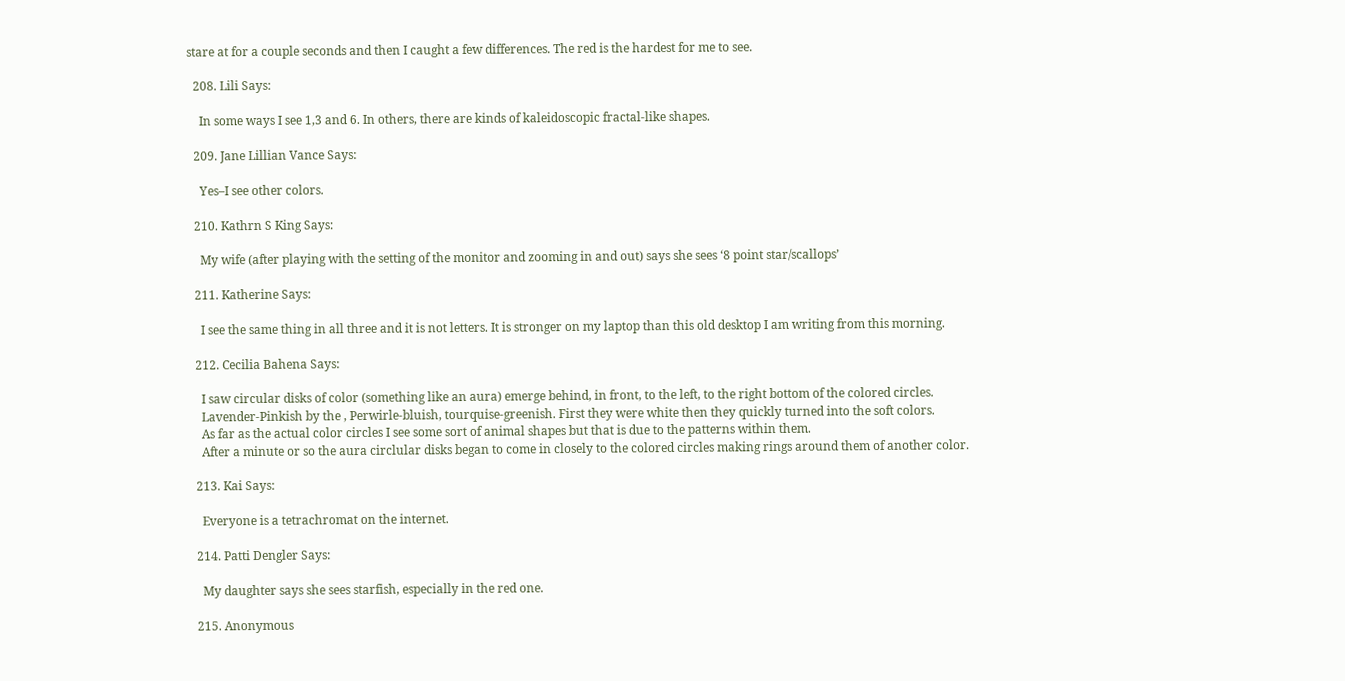stare at for a couple seconds and then I caught a few differences. The red is the hardest for me to see.

  208. Lili Says:

    In some ways I see 1,3 and 6. In others, there are kinds of kaleidoscopic fractal-like shapes.

  209. Jane Lillian Vance Says:

    Yes–I see other colors.

  210. Kathrn S King Says:

    My wife (after playing with the setting of the monitor and zooming in and out) says she sees ‘8 point star/scallops’

  211. Katherine Says:

    I see the same thing in all three and it is not letters. It is stronger on my laptop than this old desktop I am writing from this morning.

  212. Cecilia Bahena Says:

    I saw circular disks of color (something like an aura) emerge behind, in front, to the left, to the right bottom of the colored circles.
    Lavender-Pinkish by the , Perwirle-bluish, tourquise-greenish. First they were white then they quickly turned into the soft colors.
    As far as the actual color circles I see some sort of animal shapes but that is due to the patterns within them.
    After a minute or so the aura circlular disks began to come in closely to the colored circles making rings around them of another color.

  213. Kai Says:

    Everyone is a tetrachromat on the internet.

  214. Patti Dengler Says:

    My daughter says she sees starfish, especially in the red one.

  215. Anonymous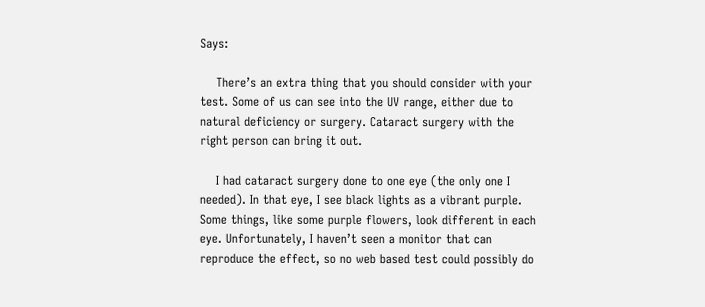Says:

    There’s an extra thing that you should consider with your test. Some of us can see into the UV range, either due to natural deficiency or surgery. Cataract surgery with the right person can bring it out.

    I had cataract surgery done to one eye (the only one I needed). In that eye, I see black lights as a vibrant purple. Some things, like some purple flowers, look different in each eye. Unfortunately, I haven’t seen a monitor that can reproduce the effect, so no web based test could possibly do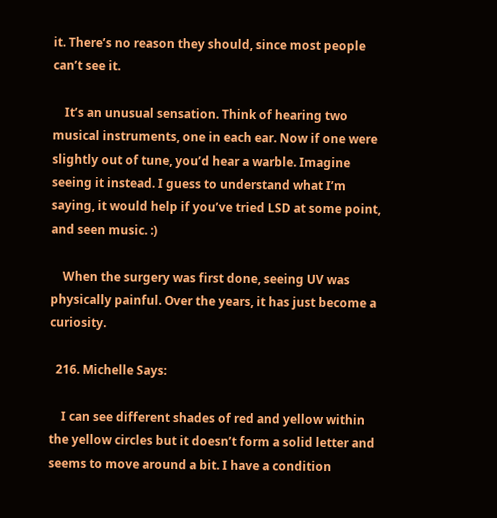it. There’s no reason they should, since most people can’t see it.

    It’s an unusual sensation. Think of hearing two musical instruments, one in each ear. Now if one were slightly out of tune, you’d hear a warble. Imagine seeing it instead. I guess to understand what I’m saying, it would help if you’ve tried LSD at some point, and seen music. :)

    When the surgery was first done, seeing UV was physically painful. Over the years, it has just become a curiosity.

  216. Michelle Says:

    I can see different shades of red and yellow within the yellow circles but it doesn’t form a solid letter and seems to move around a bit. I have a condition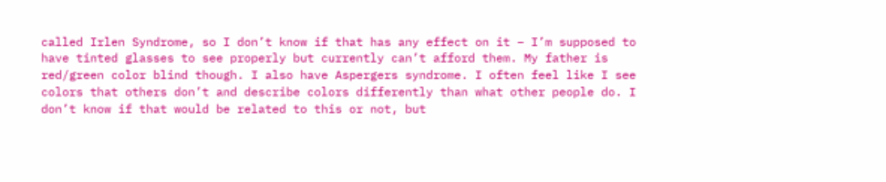called Irlen Syndrome, so I don’t know if that has any effect on it – I’m supposed to have tinted glasses to see properly but currently can’t afford them. My father is red/green color blind though. I also have Aspergers syndrome. I often feel like I see colors that others don’t and describe colors differently than what other people do. I don’t know if that would be related to this or not, but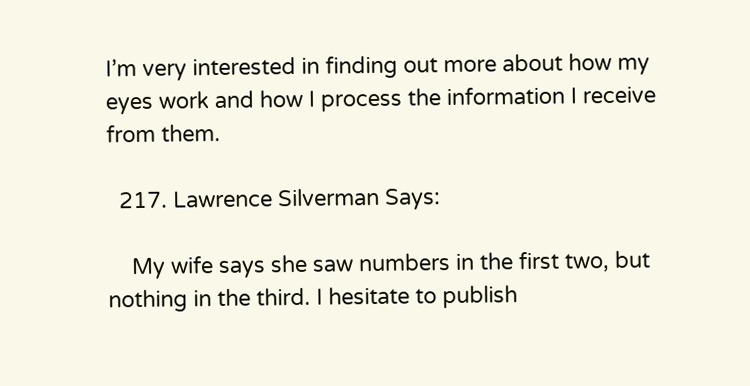I’m very interested in finding out more about how my eyes work and how I process the information I receive from them.

  217. Lawrence Silverman Says:

    My wife says she saw numbers in the first two, but nothing in the third. I hesitate to publish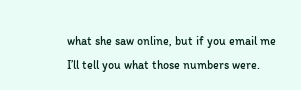what she saw online, but if you email me I’ll tell you what those numbers were.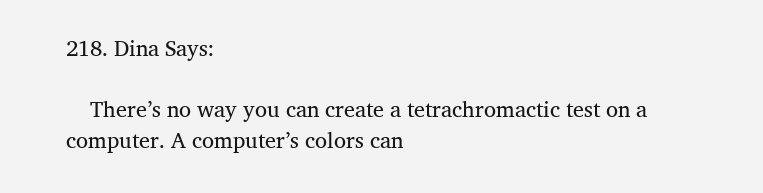218. Dina Says:

    There’s no way you can create a tetrachromactic test on a computer. A computer’s colors can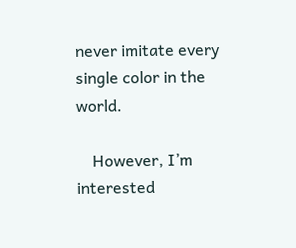never imitate every single color in the world.

    However, I’m interested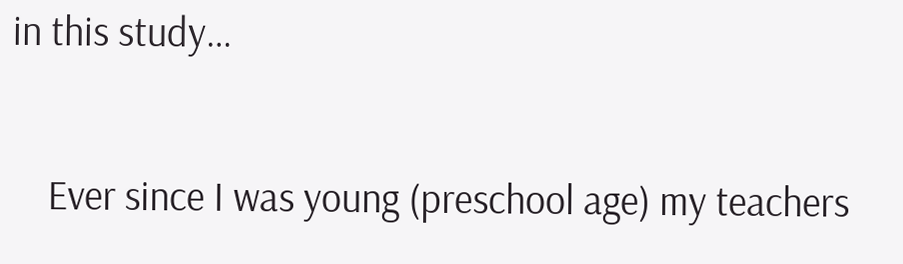in this study…

    Ever since I was young (preschool age) my teachers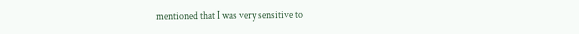mentioned that I was very sensitive to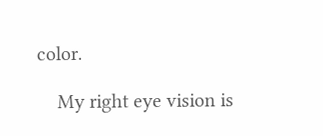color.

    My right eye vision is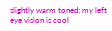slightly warm toned; my left eye vision is cool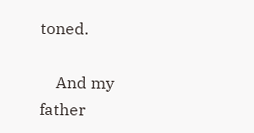toned.

    And my father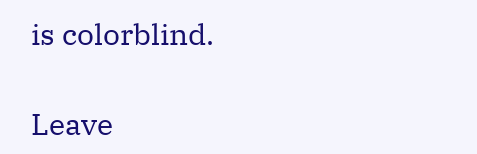is colorblind.

Leave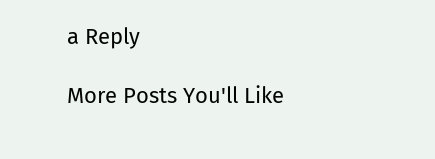a Reply

More Posts You'll Like